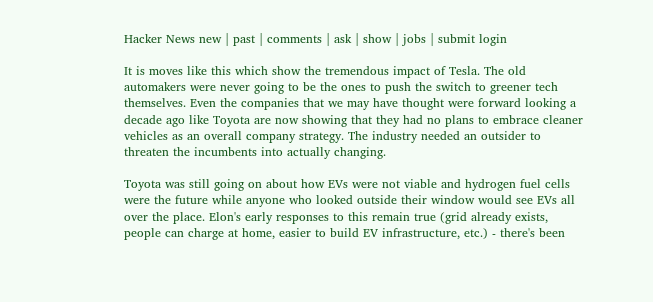Hacker News new | past | comments | ask | show | jobs | submit login

It is moves like this which show the tremendous impact of Tesla. The old automakers were never going to be the ones to push the switch to greener tech themselves. Even the companies that we may have thought were forward looking a decade ago like Toyota are now showing that they had no plans to embrace cleaner vehicles as an overall company strategy. The industry needed an outsider to threaten the incumbents into actually changing.

Toyota was still going on about how EVs were not viable and hydrogen fuel cells were the future while anyone who looked outside their window would see EVs all over the place. Elon's early responses to this remain true (grid already exists, people can charge at home, easier to build EV infrastructure, etc.) - there's been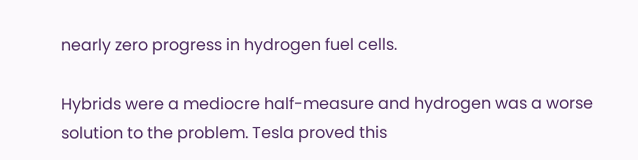nearly zero progress in hydrogen fuel cells.

Hybrids were a mediocre half-measure and hydrogen was a worse solution to the problem. Tesla proved this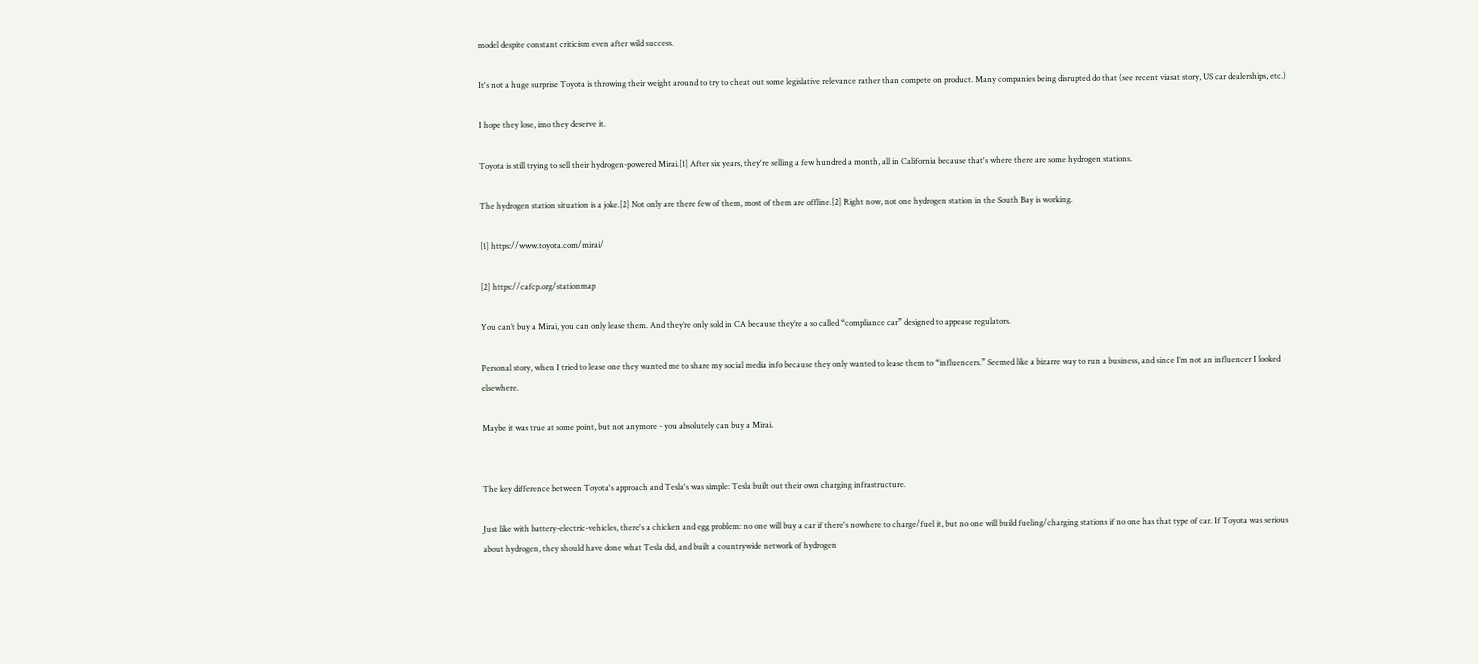model despite constant criticism even after wild success.

It's not a huge surprise Toyota is throwing their weight around to try to cheat out some legislative relevance rather than compete on product. Many companies being disrupted do that (see recent viasat story, US car dealerships, etc.)

I hope they lose, imo they deserve it.

Toyota is still trying to sell their hydrogen-powered Mirai.[1] After six years, they're selling a few hundred a month, all in California because that's where there are some hydrogen stations.

The hydrogen station situation is a joke.[2] Not only are there few of them, most of them are offline.[2] Right now, not one hydrogen station in the South Bay is working.

[1] https://www.toyota.com/mirai/

[2] https://cafcp.org/stationmap

You can’t buy a Mirai, you can only lease them. And they’re only sold in CA because they’re a so called “compliance car” designed to appease regulators.

Personal story, when I tried to lease one they wanted me to share my social media info because they only wanted to lease them to “influencers.” Seemed like a bizarre way to run a business, and since I’m not an influencer I looked elsewhere.

Maybe it was true at some point, but not anymore - you absolutely can buy a Mirai.


The key difference between Toyota's approach and Tesla's was simple: Tesla built out their own charging infrastructure.

Just like with battery-electric-vehicles, there's a chicken and egg problem: no one will buy a car if there's nowhere to charge/fuel it, but no one will build fueling/charging stations if no one has that type of car. If Toyota was serious about hydrogen, they should have done what Tesla did, and built a countrywide network of hydrogen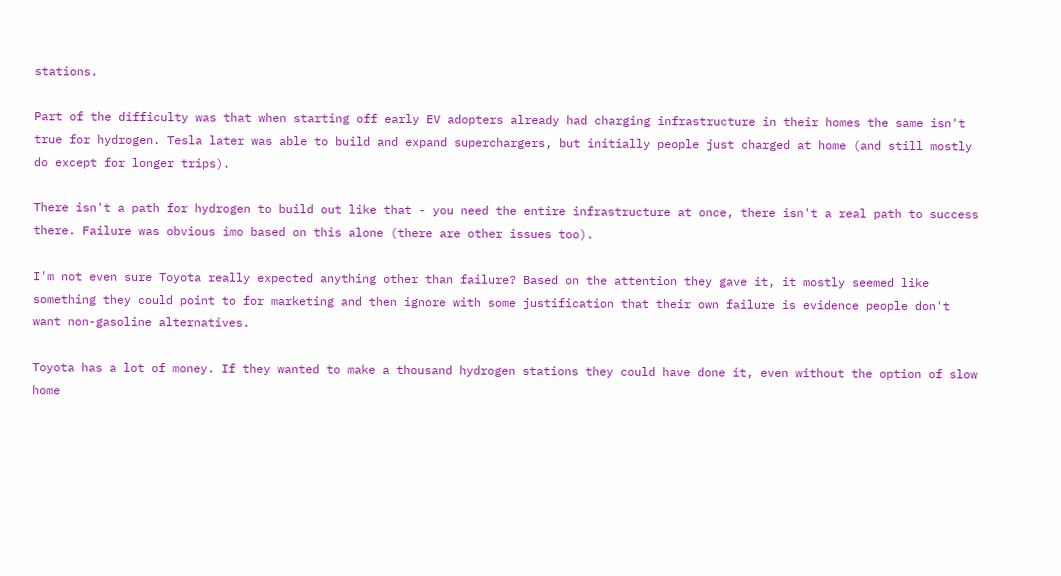stations.

Part of the difficulty was that when starting off early EV adopters already had charging infrastructure in their homes the same isn't true for hydrogen. Tesla later was able to build and expand superchargers, but initially people just charged at home (and still mostly do except for longer trips).

There isn't a path for hydrogen to build out like that - you need the entire infrastructure at once, there isn't a real path to success there. Failure was obvious imo based on this alone (there are other issues too).

I'm not even sure Toyota really expected anything other than failure? Based on the attention they gave it, it mostly seemed like something they could point to for marketing and then ignore with some justification that their own failure is evidence people don't want non-gasoline alternatives.

Toyota has a lot of money. If they wanted to make a thousand hydrogen stations they could have done it, even without the option of slow home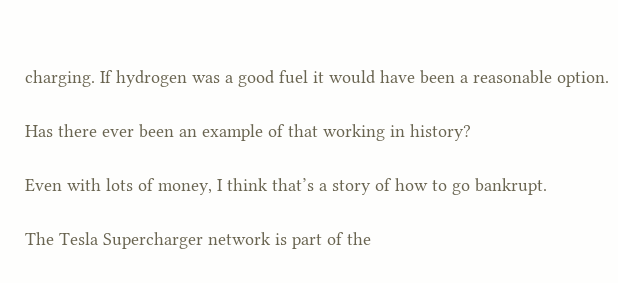charging. If hydrogen was a good fuel it would have been a reasonable option.

Has there ever been an example of that working in history?

Even with lots of money, I think that’s a story of how to go bankrupt.

The Tesla Supercharger network is part of the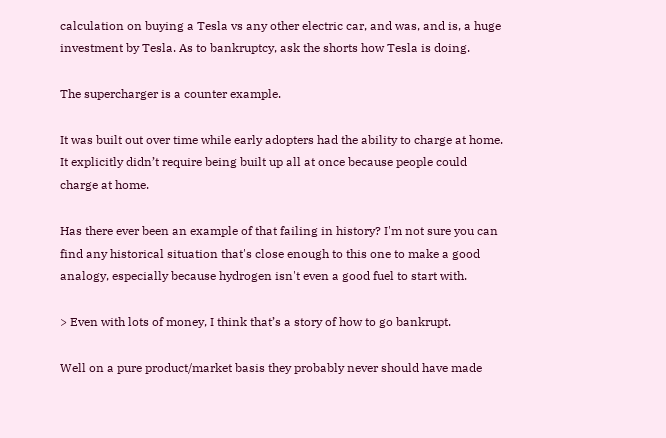calculation on buying a Tesla vs any other electric car, and was, and is, a huge investment by Tesla. As to bankruptcy, ask the shorts how Tesla is doing.

The supercharger is a counter example.

It was built out over time while early adopters had the ability to charge at home. It explicitly didn’t require being built up all at once because people could charge at home.

Has there ever been an example of that failing in history? I'm not sure you can find any historical situation that's close enough to this one to make a good analogy, especially because hydrogen isn't even a good fuel to start with.

> Even with lots of money, I think that’s a story of how to go bankrupt.

Well on a pure product/market basis they probably never should have made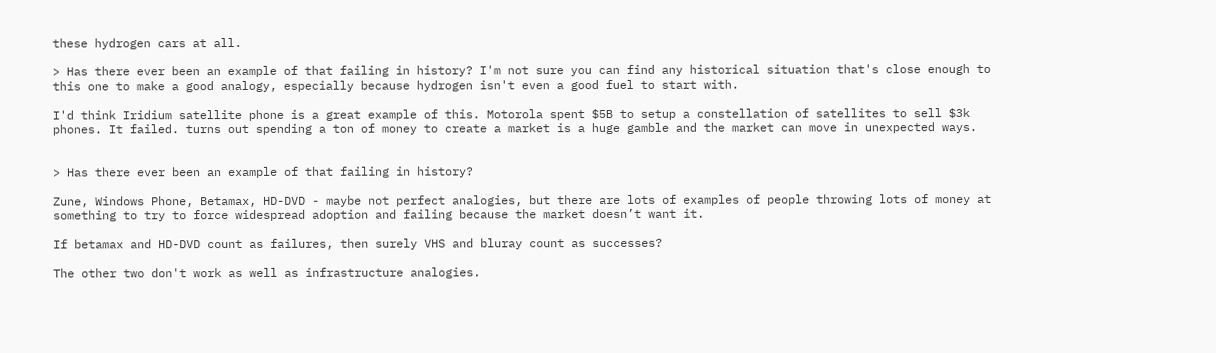these hydrogen cars at all.

> Has there ever been an example of that failing in history? I'm not sure you can find any historical situation that's close enough to this one to make a good analogy, especially because hydrogen isn't even a good fuel to start with.

I'd think Iridium satellite phone is a great example of this. Motorola spent $5B to setup a constellation of satellites to sell $3k phones. It failed. turns out spending a ton of money to create a market is a huge gamble and the market can move in unexpected ways.


> Has there ever been an example of that failing in history?

Zune, Windows Phone, Betamax, HD-DVD - maybe not perfect analogies, but there are lots of examples of people throwing lots of money at something to try to force widespread adoption and failing because the market doesn’t want it.

If betamax and HD-DVD count as failures, then surely VHS and bluray count as successes?

The other two don't work as well as infrastructure analogies.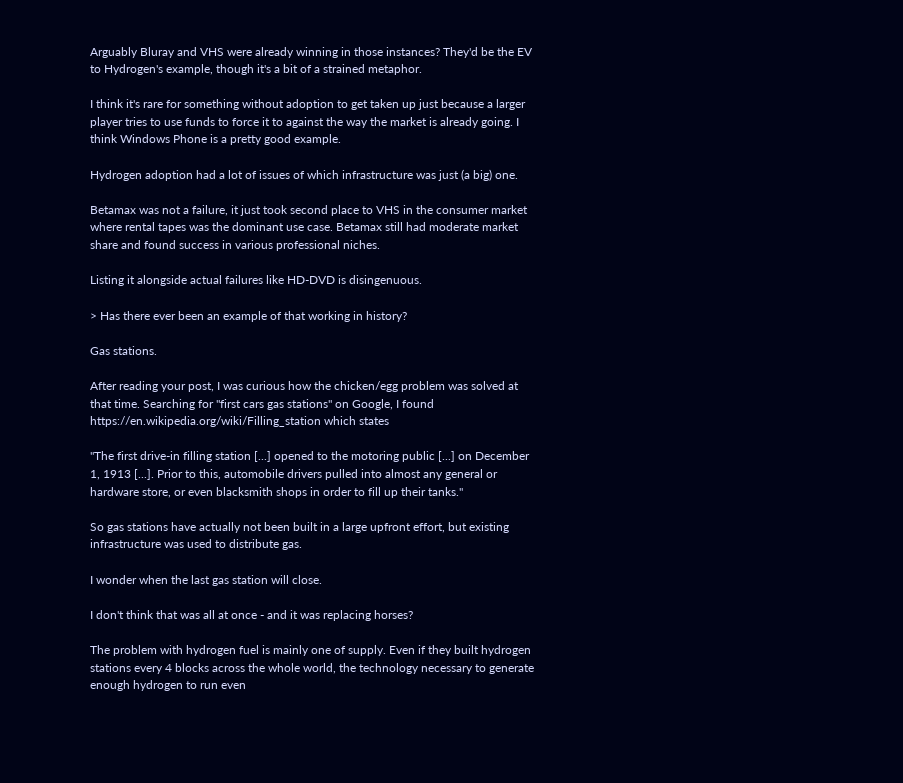Arguably Bluray and VHS were already winning in those instances? They'd be the EV to Hydrogen's example, though it's a bit of a strained metaphor.

I think it's rare for something without adoption to get taken up just because a larger player tries to use funds to force it to against the way the market is already going. I think Windows Phone is a pretty good example.

Hydrogen adoption had a lot of issues of which infrastructure was just (a big) one.

Betamax was not a failure, it just took second place to VHS in the consumer market where rental tapes was the dominant use case. Betamax still had moderate market share and found success in various professional niches.

Listing it alongside actual failures like HD-DVD is disingenuous.

> Has there ever been an example of that working in history?

Gas stations.

After reading your post, I was curious how the chicken/egg problem was solved at that time. Searching for "first cars gas stations" on Google, I found https://en.wikipedia.org/wiki/Filling_station which states

"The first drive-in filling station [...] opened to the motoring public [...] on December 1, 1913 [...]. Prior to this, automobile drivers pulled into almost any general or hardware store, or even blacksmith shops in order to fill up their tanks."

So gas stations have actually not been built in a large upfront effort, but existing infrastructure was used to distribute gas.

I wonder when the last gas station will close.

I don't think that was all at once - and it was replacing horses?

The problem with hydrogen fuel is mainly one of supply. Even if they built hydrogen stations every 4 blocks across the whole world, the technology necessary to generate enough hydrogen to run even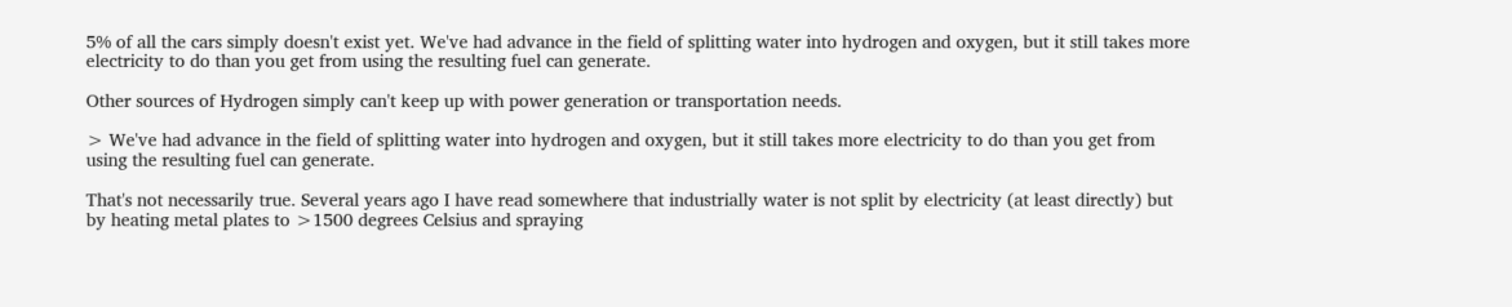5% of all the cars simply doesn't exist yet. We've had advance in the field of splitting water into hydrogen and oxygen, but it still takes more electricity to do than you get from using the resulting fuel can generate.

Other sources of Hydrogen simply can't keep up with power generation or transportation needs.

> We've had advance in the field of splitting water into hydrogen and oxygen, but it still takes more electricity to do than you get from using the resulting fuel can generate.

That's not necessarily true. Several years ago I have read somewhere that industrially water is not split by electricity (at least directly) but by heating metal plates to >1500 degrees Celsius and spraying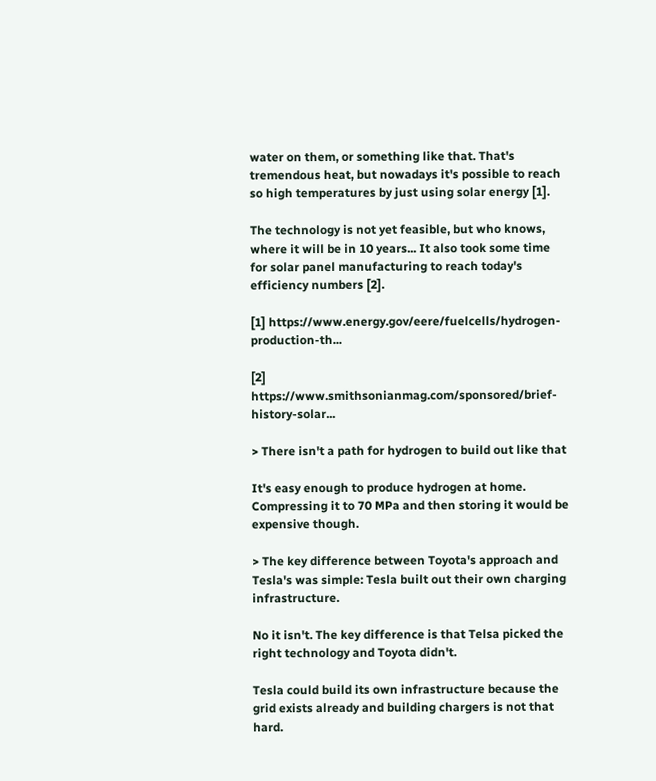water on them, or something like that. That's tremendous heat, but nowadays it's possible to reach so high temperatures by just using solar energy [1].

The technology is not yet feasible, but who knows, where it will be in 10 years... It also took some time for solar panel manufacturing to reach today's efficiency numbers [2].

[1] https://www.energy.gov/eere/fuelcells/hydrogen-production-th...

[2] https://www.smithsonianmag.com/sponsored/brief-history-solar...

> There isn't a path for hydrogen to build out like that

It's easy enough to produce hydrogen at home. Compressing it to 70 MPa and then storing it would be expensive though.

> The key difference between Toyota's approach and Tesla's was simple: Tesla built out their own charging infrastructure.

No it isn't. The key difference is that Telsa picked the right technology and Toyota didn't.

Tesla could build its own infrastructure because the grid exists already and building chargers is not that hard.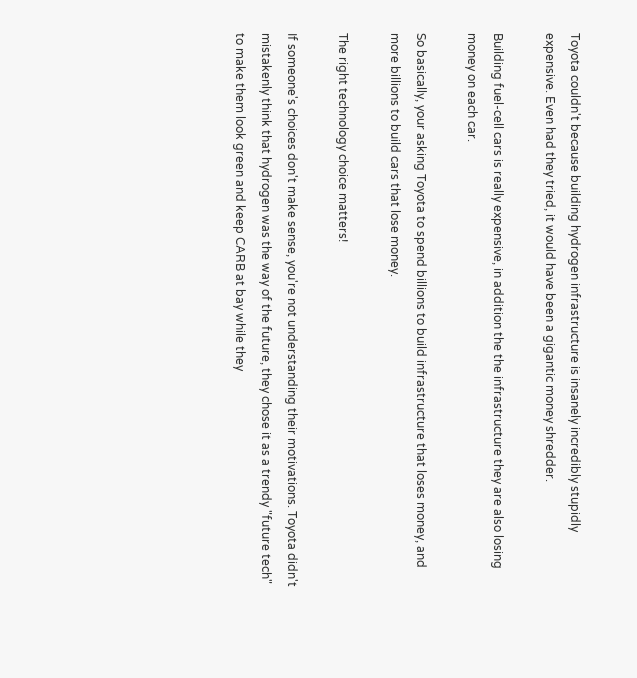Toyota couldn't because building hydrogen infrastructure is insanely incredibly stupidly expensive. Even had they tried, it would have been a gigantic money shredder.

Building fuel-cell cars is really expensive, in addition the the infrastructure they are also losing money on each car.

So basically, your asking Toyota to spend billions to build infrastructure that loses money, and more billions to build cars that lose money.

The right technology choice matters!

If someone's choices don't make sense, you're not understanding their motivations. Toyota didn't mistakenly think that hydrogen was the way of the future, they chose it as a trendy "future tech" to make them look green and keep CARB at bay while they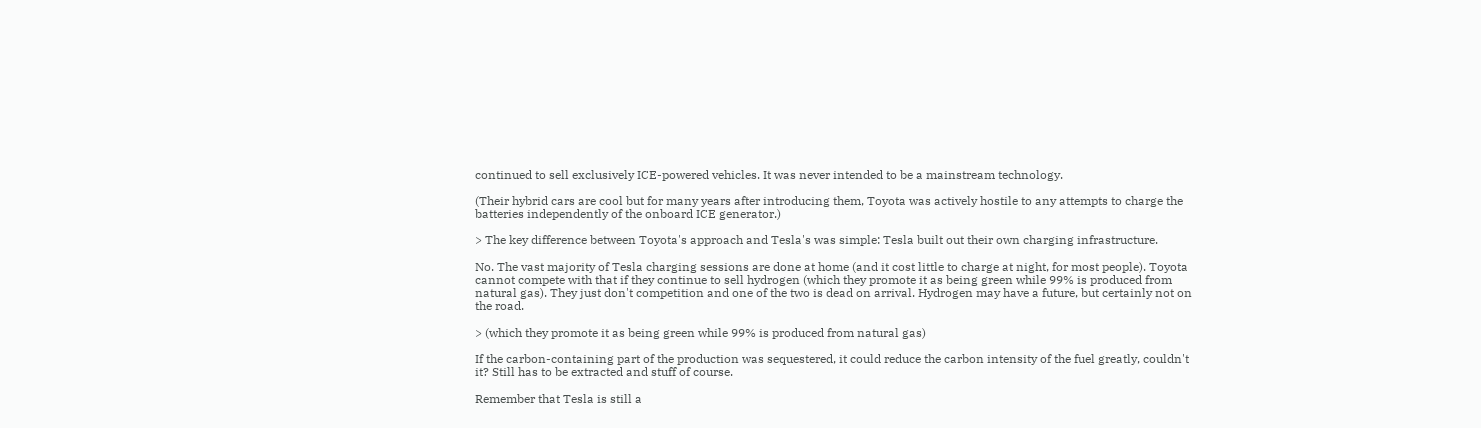continued to sell exclusively ICE-powered vehicles. It was never intended to be a mainstream technology.

(Their hybrid cars are cool but for many years after introducing them, Toyota was actively hostile to any attempts to charge the batteries independently of the onboard ICE generator.)

> The key difference between Toyota's approach and Tesla's was simple: Tesla built out their own charging infrastructure.

No. The vast majority of Tesla charging sessions are done at home (and it cost little to charge at night, for most people). Toyota cannot compete with that if they continue to sell hydrogen (which they promote it as being green while 99% is produced from natural gas). They just don't competition and one of the two is dead on arrival. Hydrogen may have a future, but certainly not on the road.

> (which they promote it as being green while 99% is produced from natural gas)

If the carbon-containing part of the production was sequestered, it could reduce the carbon intensity of the fuel greatly, couldn't it? Still has to be extracted and stuff of course.

Remember that Tesla is still a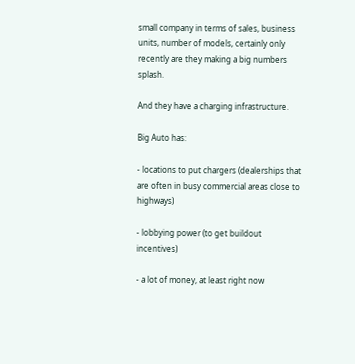small company in terms of sales, business units, number of models, certainly only recently are they making a big numbers splash.

And they have a charging infrastructure.

Big Auto has:

- locations to put chargers (dealerships that are often in busy commercial areas close to highways)

- lobbying power (to get buildout incentives)

- a lot of money, at least right now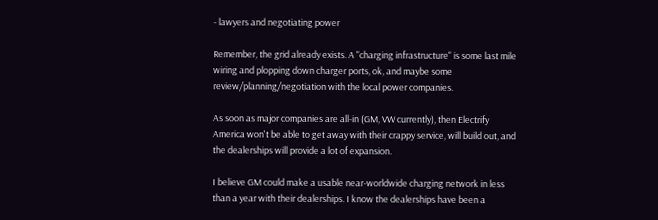- lawyers and negotiating power

Remember, the grid already exists. A "charging infrastructure" is some last mile wiring and plopping down charger ports, ok, and maybe some review/planning/negotiation with the local power companies.

As soon as major companies are all-in (GM, VW currently), then Electrify America won't be able to get away with their crappy service, will build out, and the dealerships will provide a lot of expansion.

I believe GM could make a usable near-worldwide charging network in less than a year with their dealerships. I know the dealerships have been a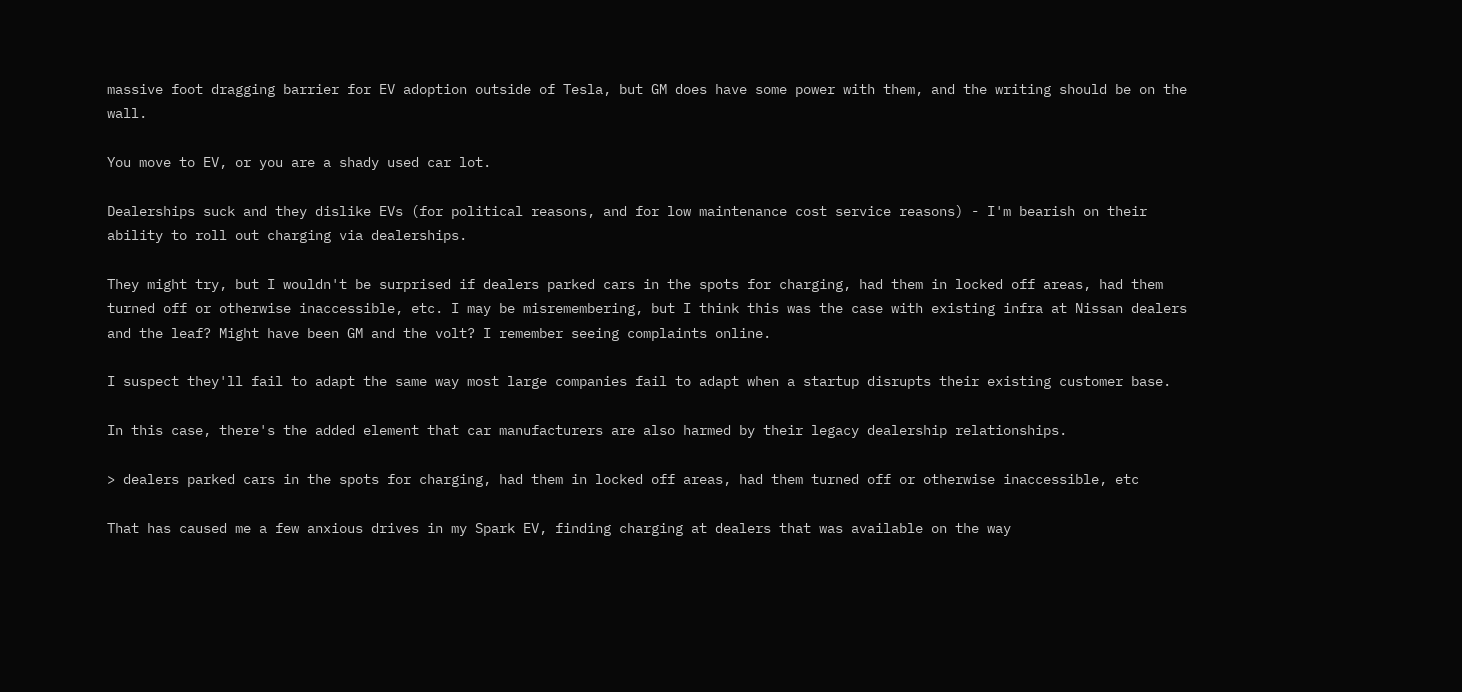massive foot dragging barrier for EV adoption outside of Tesla, but GM does have some power with them, and the writing should be on the wall.

You move to EV, or you are a shady used car lot.

Dealerships suck and they dislike EVs (for political reasons, and for low maintenance cost service reasons) - I'm bearish on their ability to roll out charging via dealerships.

They might try, but I wouldn't be surprised if dealers parked cars in the spots for charging, had them in locked off areas, had them turned off or otherwise inaccessible, etc. I may be misremembering, but I think this was the case with existing infra at Nissan dealers and the leaf? Might have been GM and the volt? I remember seeing complaints online.

I suspect they'll fail to adapt the same way most large companies fail to adapt when a startup disrupts their existing customer base.

In this case, there's the added element that car manufacturers are also harmed by their legacy dealership relationships.

> dealers parked cars in the spots for charging, had them in locked off areas, had them turned off or otherwise inaccessible, etc

That has caused me a few anxious drives in my Spark EV, finding charging at dealers that was available on the way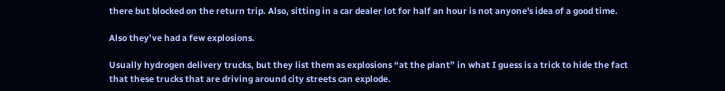there but blocked on the return trip. Also, sitting in a car dealer lot for half an hour is not anyone's idea of a good time.

Also they’ve had a few explosions.

Usually hydrogen delivery trucks, but they list them as explosions “at the plant” in what I guess is a trick to hide the fact that these trucks that are driving around city streets can explode.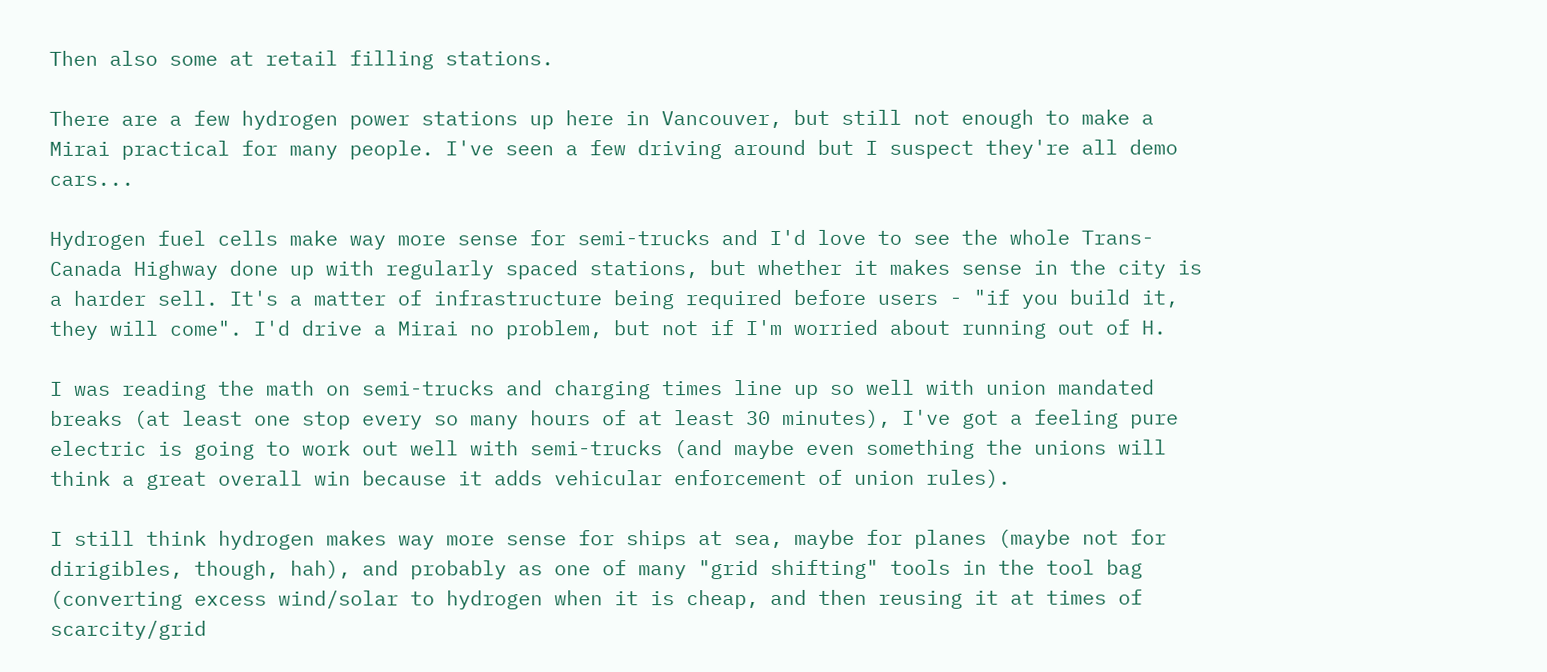Then also some at retail filling stations.

There are a few hydrogen power stations up here in Vancouver, but still not enough to make a Mirai practical for many people. I've seen a few driving around but I suspect they're all demo cars...

Hydrogen fuel cells make way more sense for semi-trucks and I'd love to see the whole Trans-Canada Highway done up with regularly spaced stations, but whether it makes sense in the city is a harder sell. It's a matter of infrastructure being required before users - "if you build it, they will come". I'd drive a Mirai no problem, but not if I'm worried about running out of H.

I was reading the math on semi-trucks and charging times line up so well with union mandated breaks (at least one stop every so many hours of at least 30 minutes), I've got a feeling pure electric is going to work out well with semi-trucks (and maybe even something the unions will think a great overall win because it adds vehicular enforcement of union rules).

I still think hydrogen makes way more sense for ships at sea, maybe for planes (maybe not for dirigibles, though, hah), and probably as one of many "grid shifting" tools in the tool bag (converting excess wind/solar to hydrogen when it is cheap, and then reusing it at times of scarcity/grid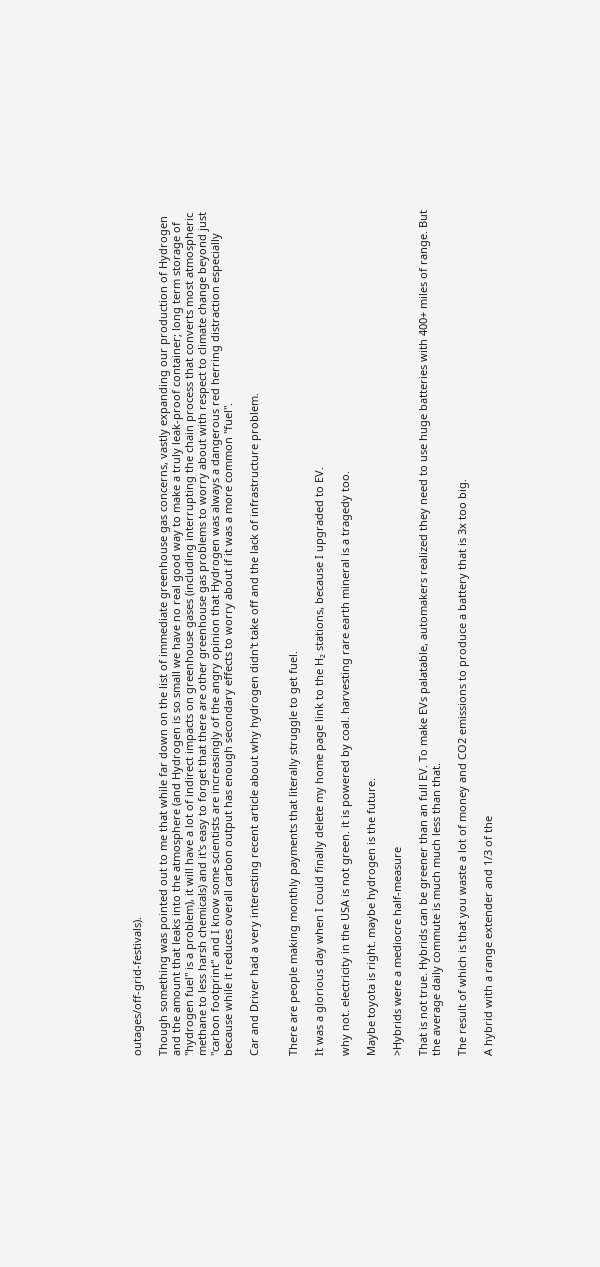outages/off-grid-festivals).

Though something was pointed out to me that while far down on the list of immediate greenhouse gas concerns, vastly expanding our production of Hydrogen and the amount that leaks into the atmosphere (and Hydrogen is so small we have no real good way to make a truly leak-proof container; long term storage of "hydrogen fuel" is a problem), it will have a lot of indirect impacts on greenhouse gases (including interrupting the chain process that converts most atmospheric methane to less harsh chemicals) and it's easy to forget that there are other greenhouse gas problems to worry about with respect to climate change beyond just "carbon footprint" and I know some scientists are increasingly of the angry opinion that Hydrogen was always a dangerous red herring distraction especially because while it reduces overall carbon output has enough secondary effects to worry about if it was a more common "fuel".

Car and Driver had a very interesting recent article about why hydrogen didn't take off and the lack of infrastructure problem.


There are people making monthly payments that literally struggle to get fuel.

It was a glorious day when I could finally delete my home page link to the H₂ stations, because I upgraded to EV.

why not. electricity in the USA is not green. it is powered by coal. harvesting rare earth mineral is a tragedy too.

Maybe toyota is right. maybe hydrogen is the future.

>Hybrids were a mediocre half-measure

That is not true. Hybrids can be greener than an full EV. To make EVs palatable, automakers realized they need to use huge batteries with 400+ miles of range. But the average daily commute is much much less than that.

The result of which is that you waste a lot of money and CO2 emissions to produce a battery that is 3x too big.

A hybrid with a range extender and 1/3 of the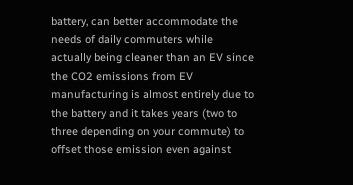battery, can better accommodate the needs of daily commuters while actually being cleaner than an EV since the CO2 emissions from EV manufacturing is almost entirely due to the battery and it takes years (two to three depending on your commute) to offset those emission even against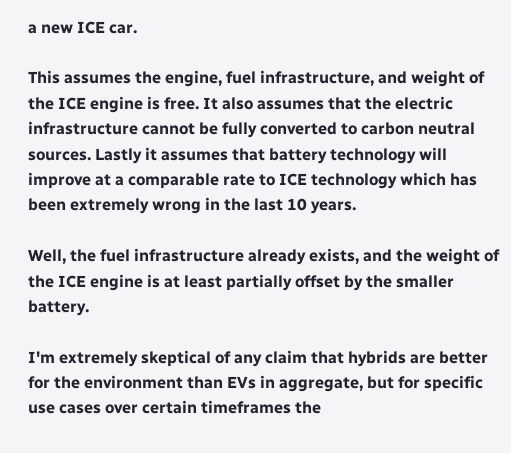a new ICE car.

This assumes the engine, fuel infrastructure, and weight of the ICE engine is free. It also assumes that the electric infrastructure cannot be fully converted to carbon neutral sources. Lastly it assumes that battery technology will improve at a comparable rate to ICE technology which has been extremely wrong in the last 10 years.

Well, the fuel infrastructure already exists, and the weight of the ICE engine is at least partially offset by the smaller battery.

I'm extremely skeptical of any claim that hybrids are better for the environment than EVs in aggregate, but for specific use cases over certain timeframes the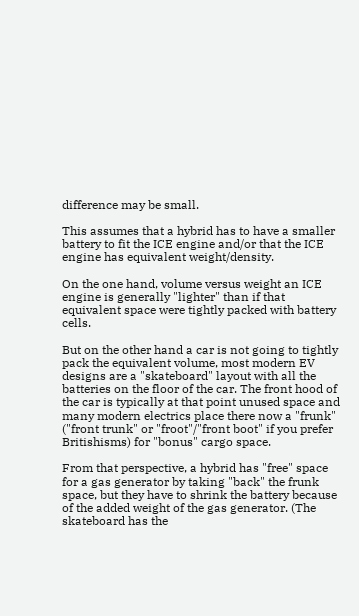difference may be small.

This assumes that a hybrid has to have a smaller battery to fit the ICE engine and/or that the ICE engine has equivalent weight/density.

On the one hand, volume versus weight an ICE engine is generally "lighter" than if that equivalent space were tightly packed with battery cells.

But on the other hand a car is not going to tightly pack the equivalent volume, most modern EV designs are a "skateboard" layout with all the batteries on the floor of the car. The front hood of the car is typically at that point unused space and many modern electrics place there now a "frunk" ("front trunk" or "froot"/"front boot" if you prefer Britishisms) for "bonus" cargo space.

From that perspective, a hybrid has "free" space for a gas generator by taking "back" the frunk space, but they have to shrink the battery because of the added weight of the gas generator. (The skateboard has the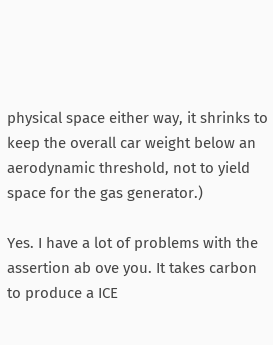physical space either way, it shrinks to keep the overall car weight below an aerodynamic threshold, not to yield space for the gas generator.)

Yes. I have a lot of problems with the assertion ab ove you. It takes carbon to produce a ICE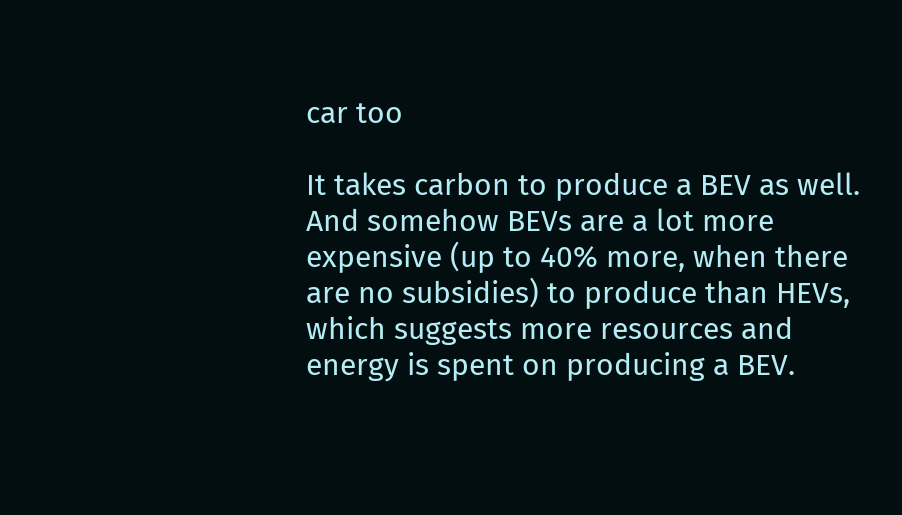car too

It takes carbon to produce a BEV as well. And somehow BEVs are a lot more expensive (up to 40% more, when there are no subsidies) to produce than HEVs, which suggests more resources and energy is spent on producing a BEV.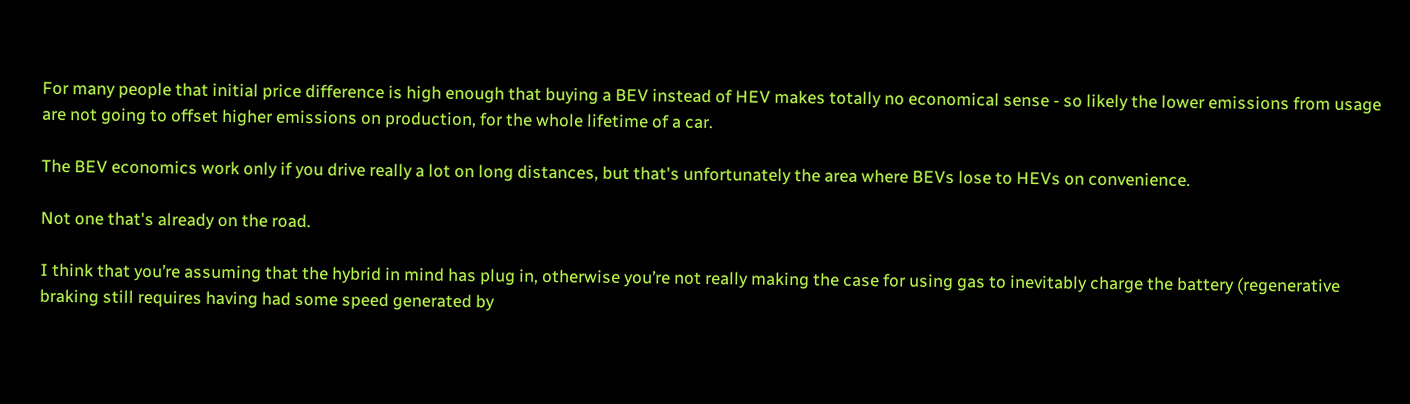For many people that initial price difference is high enough that buying a BEV instead of HEV makes totally no economical sense - so likely the lower emissions from usage are not going to offset higher emissions on production, for the whole lifetime of a car.

The BEV economics work only if you drive really a lot on long distances, but that's unfortunately the area where BEVs lose to HEVs on convenience.

Not one that's already on the road.

I think that you’re assuming that the hybrid in mind has plug in, otherwise you’re not really making the case for using gas to inevitably charge the battery (regenerative braking still requires having had some speed generated by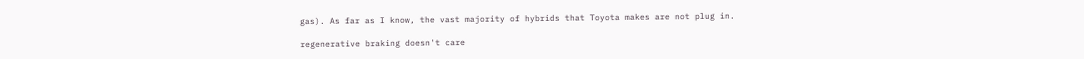gas). As far as I know, the vast majority of hybrids that Toyota makes are not plug in.

regenerative braking doesn't care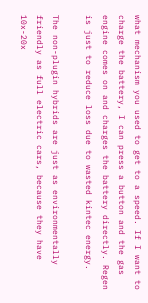what mechanism you used to get to a speed. If I want to charge the battery, I can press a button and the gas engine comes on and charges the battery directly. Regen is just to reduce loss due to wasted kintec energy.

The non-plugin hybrids are just as environmentally friendly as full electric cars, because they have 10x-20x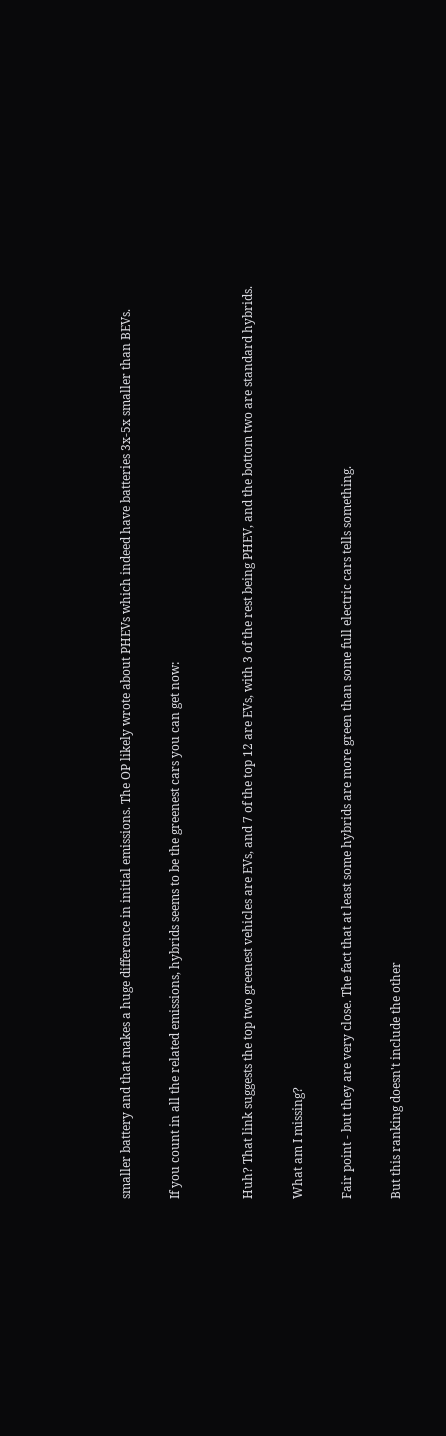smaller battery and that makes a huge difference in initial emissions. The OP likely wrote about PHEVs which indeed have batteries 3x-5x smaller than BEVs.

If you count in all the related emissions, hybrids seems to be the greenest cars you can get now:


Huh? That link suggests the top two greenest vehicles are EVs, and 7 of the top 12 are EVs, with 3 of the rest being PHEV, and the bottom two are standard hybrids.

What am I missing?

Fair point - but they are very close. The fact that at least some hybrids are more green than some full electric cars tells something.

But this ranking doesn't include the other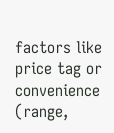factors like price tag or convenience (range,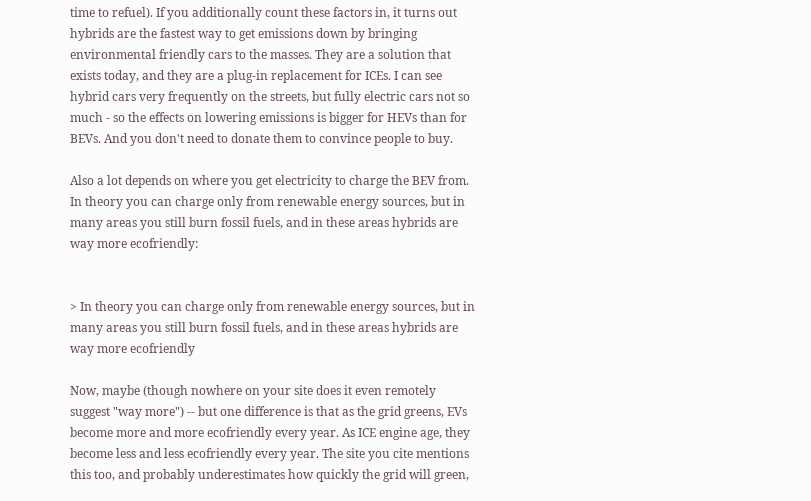time to refuel). If you additionally count these factors in, it turns out hybrids are the fastest way to get emissions down by bringing environmental friendly cars to the masses. They are a solution that exists today, and they are a plug-in replacement for ICEs. I can see hybrid cars very frequently on the streets, but fully electric cars not so much - so the effects on lowering emissions is bigger for HEVs than for BEVs. And you don't need to donate them to convince people to buy.

Also a lot depends on where you get electricity to charge the BEV from. In theory you can charge only from renewable energy sources, but in many areas you still burn fossil fuels, and in these areas hybrids are way more ecofriendly:


> In theory you can charge only from renewable energy sources, but in many areas you still burn fossil fuels, and in these areas hybrids are way more ecofriendly

Now, maybe (though nowhere on your site does it even remotely suggest "way more") -- but one difference is that as the grid greens, EVs become more and more ecofriendly every year. As ICE engine age, they become less and less ecofriendly every year. The site you cite mentions this too, and probably underestimates how quickly the grid will green,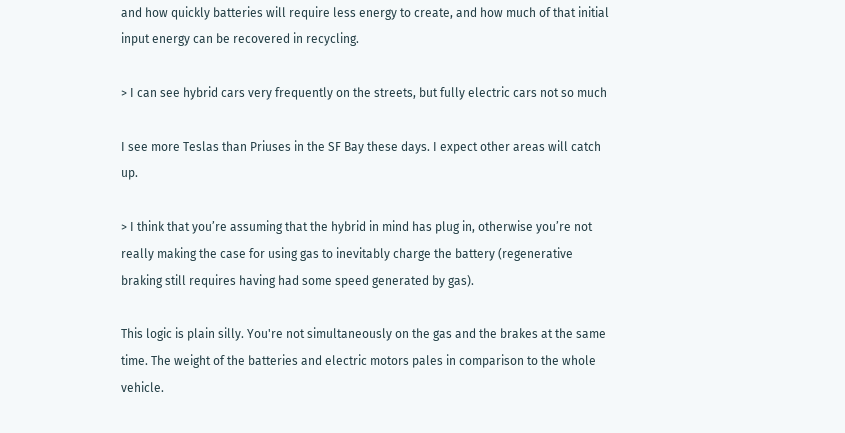and how quickly batteries will require less energy to create, and how much of that initial input energy can be recovered in recycling.

> I can see hybrid cars very frequently on the streets, but fully electric cars not so much

I see more Teslas than Priuses in the SF Bay these days. I expect other areas will catch up.

> I think that you’re assuming that the hybrid in mind has plug in, otherwise you’re not really making the case for using gas to inevitably charge the battery (regenerative braking still requires having had some speed generated by gas).

This logic is plain silly. You're not simultaneously on the gas and the brakes at the same time. The weight of the batteries and electric motors pales in comparison to the whole vehicle.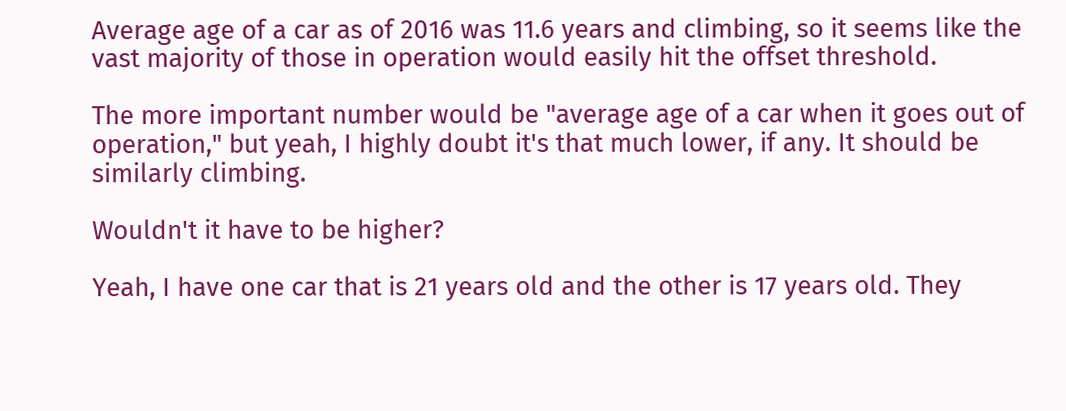Average age of a car as of 2016 was 11.6 years and climbing, so it seems like the vast majority of those in operation would easily hit the offset threshold.

The more important number would be "average age of a car when it goes out of operation," but yeah, I highly doubt it's that much lower, if any. It should be similarly climbing.

Wouldn't it have to be higher?

Yeah, I have one car that is 21 years old and the other is 17 years old. They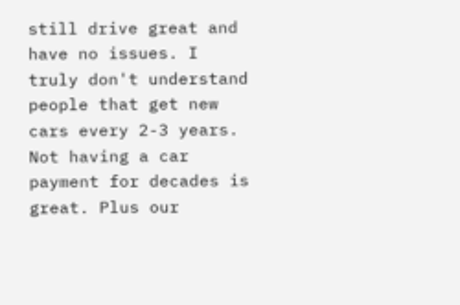still drive great and have no issues. I truly don't understand people that get new cars every 2-3 years. Not having a car payment for decades is great. Plus our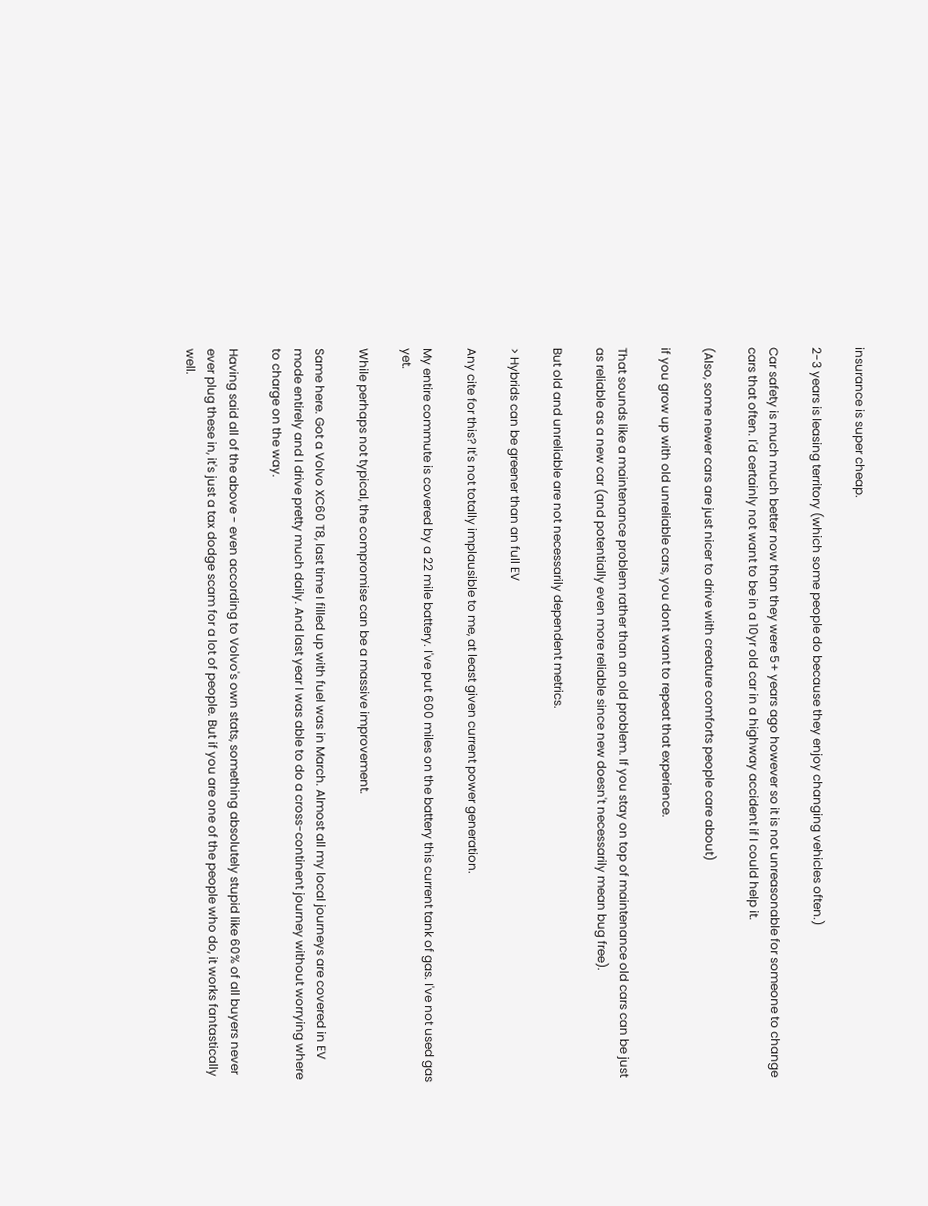insurance is super cheap.

2-3 years is leasing territory (which some people do because they enjoy changing vehicles often.)

Car safety is much much better now than they were 5+ years ago however so it is not unreasonable for someone to change cars that often. I'd certainly not want to be in a 10yr old car in a highway accident if I could help it.

(Also, some newer cars are just nicer to drive with creature comforts people care about)

if you grow up with old unreliable cars, you dont want to repeat that experience.

That sounds like a maintenance problem rather than an old problem. If you stay on top of maintenance old cars can be just as reliable as a new car (and potentially even more reliable since new doesn't necessarily mean bug free).

But old and unreliable are not necessarily dependent metrics.

> Hybrids can be greener than an full EV

Any cite for this? It's not totally implausible to me, at least given current power generation.

My entire commute is covered by a 22 mile battery. I've put 600 miles on the battery this current tank of gas. I've not used gas yet.

While perhaps not typical, the compromise can be a massive improvement.

Same here. Got a Volvo XC60 T8, last time I filled up with fuel was in March. Almost all my local journeys are covered in EV mode entirely and I drive pretty much daily. And last year I was able to do a cross-continent journey without worrying where to charge on the way.

Having said all of the above - even according to Volvo's own stats, something absolutely stupid like 60% of all buyers never ever plug these in, it's just a tax dodge scam for a lot of people. But if you are one of the people who do, it works fantastically well.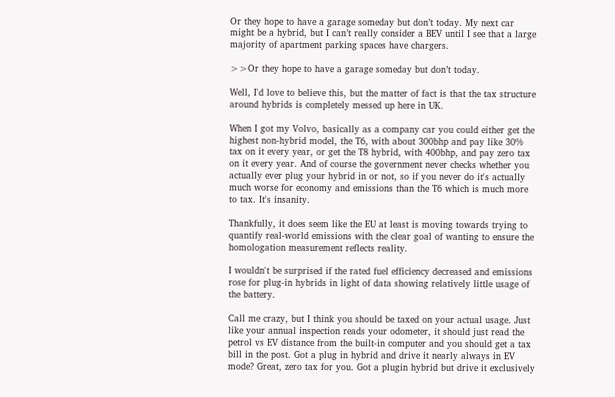Or they hope to have a garage someday but don’t today. My next car might be a hybrid, but I can’t really consider a BEV until I see that a large majority of apartment parking spaces have chargers.

>>Or they hope to have a garage someday but don’t today.

Well, I'd love to believe this, but the matter of fact is that the tax structure around hybrids is completely messed up here in UK.

When I got my Volvo, basically as a company car you could either get the highest non-hybrid model, the T6, with about 300bhp and pay like 30% tax on it every year, or get the T8 hybrid, with 400bhp, and pay zero tax on it every year. And of course the government never checks whether you actually ever plug your hybrid in or not, so if you never do it's actually much worse for economy and emissions than the T6 which is much more to tax. It's insanity.

Thankfully, it does seem like the EU at least is moving towards trying to quantify real-world emissions with the clear goal of wanting to ensure the homologation measurement reflects reality.

I wouldn't be surprised if the rated fuel efficiency decreased and emissions rose for plug-in hybrids in light of data showing relatively little usage of the battery.

Call me crazy, but I think you should be taxed on your actual usage. Just like your annual inspection reads your odometer, it should just read the petrol vs EV distance from the built-in computer and you should get a tax bill in the post. Got a plug in hybrid and drive it nearly always in EV mode? Great, zero tax for you. Got a plugin hybrid but drive it exclusively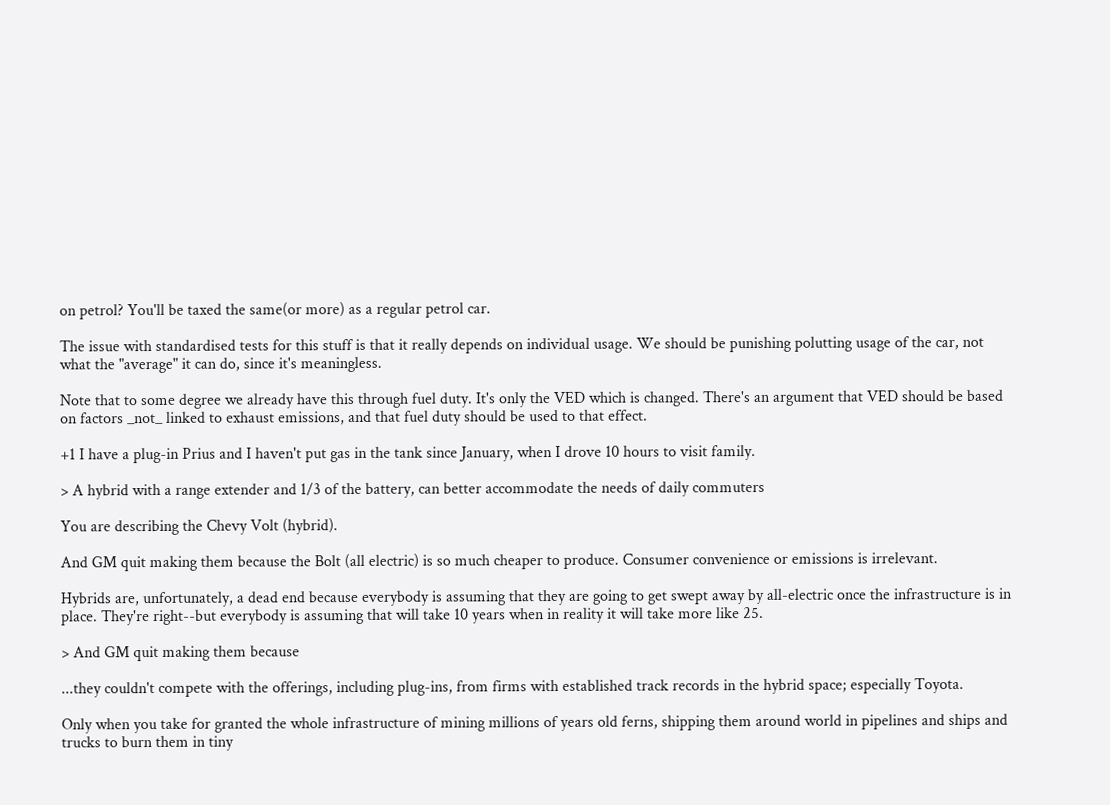on petrol? You'll be taxed the same(or more) as a regular petrol car.

The issue with standardised tests for this stuff is that it really depends on individual usage. We should be punishing polutting usage of the car, not what the "average" it can do, since it's meaningless.

Note that to some degree we already have this through fuel duty. It's only the VED which is changed. There's an argument that VED should be based on factors _not_ linked to exhaust emissions, and that fuel duty should be used to that effect.

+1 I have a plug-in Prius and I haven't put gas in the tank since January, when I drove 10 hours to visit family.

> A hybrid with a range extender and 1/3 of the battery, can better accommodate the needs of daily commuters

You are describing the Chevy Volt (hybrid).

And GM quit making them because the Bolt (all electric) is so much cheaper to produce. Consumer convenience or emissions is irrelevant.

Hybrids are, unfortunately, a dead end because everybody is assuming that they are going to get swept away by all-electric once the infrastructure is in place. They're right--but everybody is assuming that will take 10 years when in reality it will take more like 25.

> And GM quit making them because

...they couldn't compete with the offerings, including plug-ins, from firms with established track records in the hybrid space; especially Toyota.

Only when you take for granted the whole infrastructure of mining millions of years old ferns, shipping them around world in pipelines and ships and trucks to burn them in tiny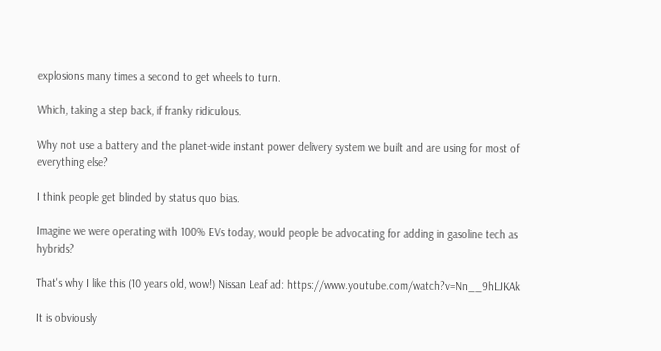explosions many times a second to get wheels to turn.

Which, taking a step back, if franky ridiculous.

Why not use a battery and the planet-wide instant power delivery system we built and are using for most of everything else?

I think people get blinded by status quo bias.

Imagine we were operating with 100% EVs today, would people be advocating for adding in gasoline tech as hybrids?

That's why I like this (10 years old, wow!) Nissan Leaf ad: https://www.youtube.com/watch?v=Nn__9hLJKAk

It is obviously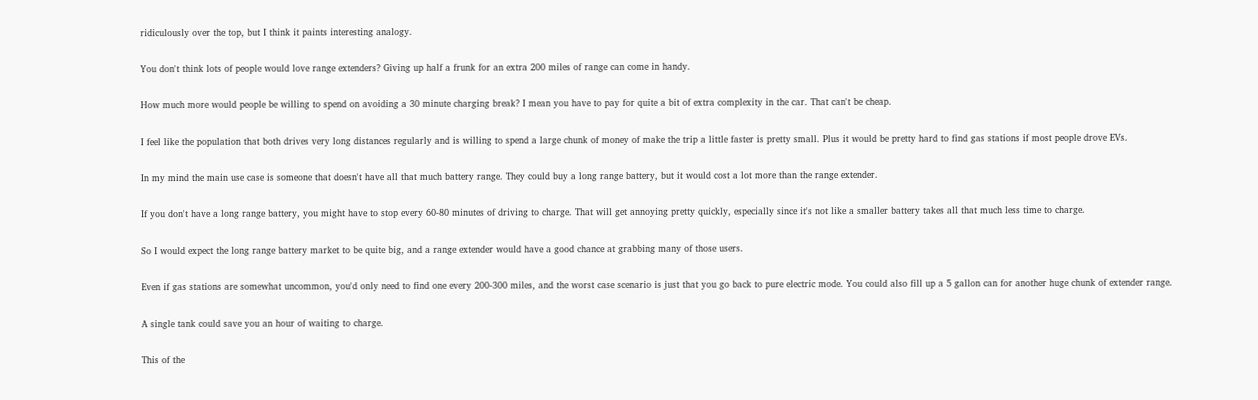ridiculously over the top, but I think it paints interesting analogy.

You don't think lots of people would love range extenders? Giving up half a frunk for an extra 200 miles of range can come in handy.

How much more would people be willing to spend on avoiding a 30 minute charging break? I mean you have to pay for quite a bit of extra complexity in the car. That can't be cheap.

I feel like the population that both drives very long distances regularly and is willing to spend a large chunk of money of make the trip a little faster is pretty small. Plus it would be pretty hard to find gas stations if most people drove EVs.

In my mind the main use case is someone that doesn't have all that much battery range. They could buy a long range battery, but it would cost a lot more than the range extender.

If you don't have a long range battery, you might have to stop every 60-80 minutes of driving to charge. That will get annoying pretty quickly, especially since it's not like a smaller battery takes all that much less time to charge.

So I would expect the long range battery market to be quite big, and a range extender would have a good chance at grabbing many of those users.

Even if gas stations are somewhat uncommon, you'd only need to find one every 200-300 miles, and the worst case scenario is just that you go back to pure electric mode. You could also fill up a 5 gallon can for another huge chunk of extender range.

A single tank could save you an hour of waiting to charge.

This of the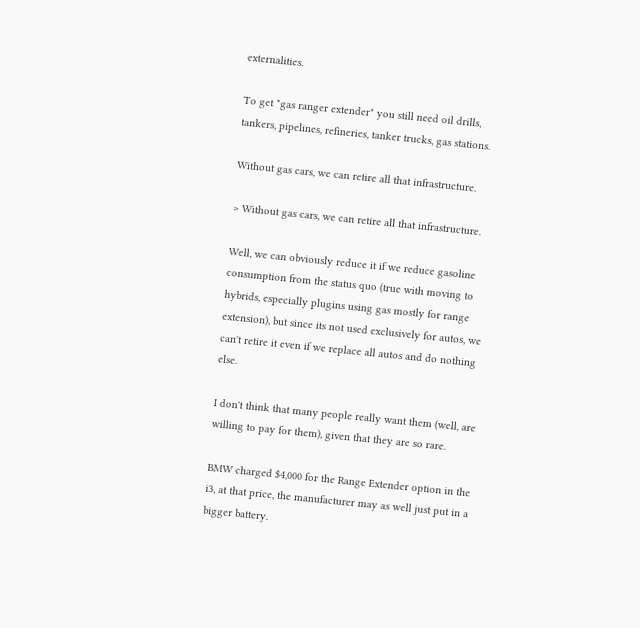externalities.

To get "gas ranger extender" you still need oil drills, tankers, pipelines, refineries, tanker trucks, gas stations.

Without gas cars, we can retire all that infrastructure.

> Without gas cars, we can retire all that infrastructure.

Well, we can obviously reduce it if we reduce gasoline consumption from the status quo (true with moving to hybrids, especially plugins using gas mostly for range extension), but since its not used exclusively for autos, we can't retire it even if we replace all autos and do nothing else.

I don't think that many people really want them (well, are willing to pay for them), given that they are so rare.

BMW charged $4,000 for the Range Extender option in the i3, at that price, the manufacturer may as well just put in a bigger battery.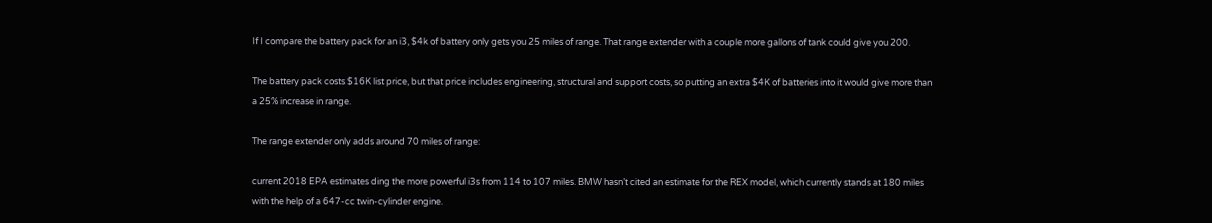If I compare the battery pack for an i3, $4k of battery only gets you 25 miles of range. That range extender with a couple more gallons of tank could give you 200.

The battery pack costs $16K list price, but that price includes engineering, structural and support costs, so putting an extra $4K of batteries into it would give more than a 25% increase in range.

The range extender only adds around 70 miles of range:

current 2018 EPA estimates ding the more powerful i3s from 114 to 107 miles. BMW hasn’t cited an estimate for the REX model, which currently stands at 180 miles with the help of a 647-cc twin-cylinder engine.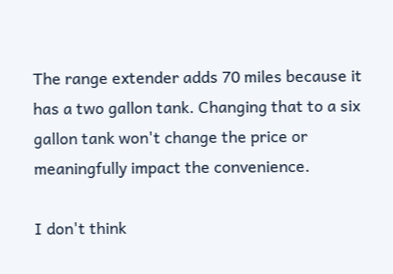The range extender adds 70 miles because it has a two gallon tank. Changing that to a six gallon tank won't change the price or meaningfully impact the convenience.

I don't think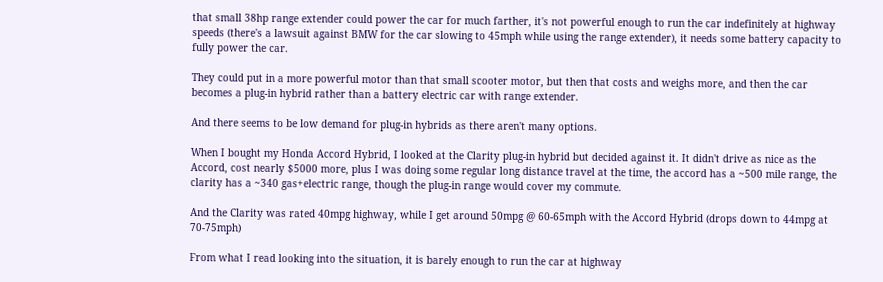that small 38hp range extender could power the car for much farther, it's not powerful enough to run the car indefinitely at highway speeds (there's a lawsuit against BMW for the car slowing to 45mph while using the range extender), it needs some battery capacity to fully power the car.

They could put in a more powerful motor than that small scooter motor, but then that costs and weighs more, and then the car becomes a plug-in hybrid rather than a battery electric car with range extender.

And there seems to be low demand for plug-in hybrids as there aren't many options.

When I bought my Honda Accord Hybrid, I looked at the Clarity plug-in hybrid but decided against it. It didn't drive as nice as the Accord, cost nearly $5000 more, plus I was doing some regular long distance travel at the time, the accord has a ~500 mile range, the clarity has a ~340 gas+electric range, though the plug-in range would cover my commute.

And the Clarity was rated 40mpg highway, while I get around 50mpg @ 60-65mph with the Accord Hybrid (drops down to 44mpg at 70-75mph)

From what I read looking into the situation, it is barely enough to run the car at highway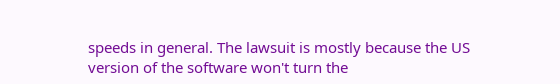speeds in general. The lawsuit is mostly because the US version of the software won't turn the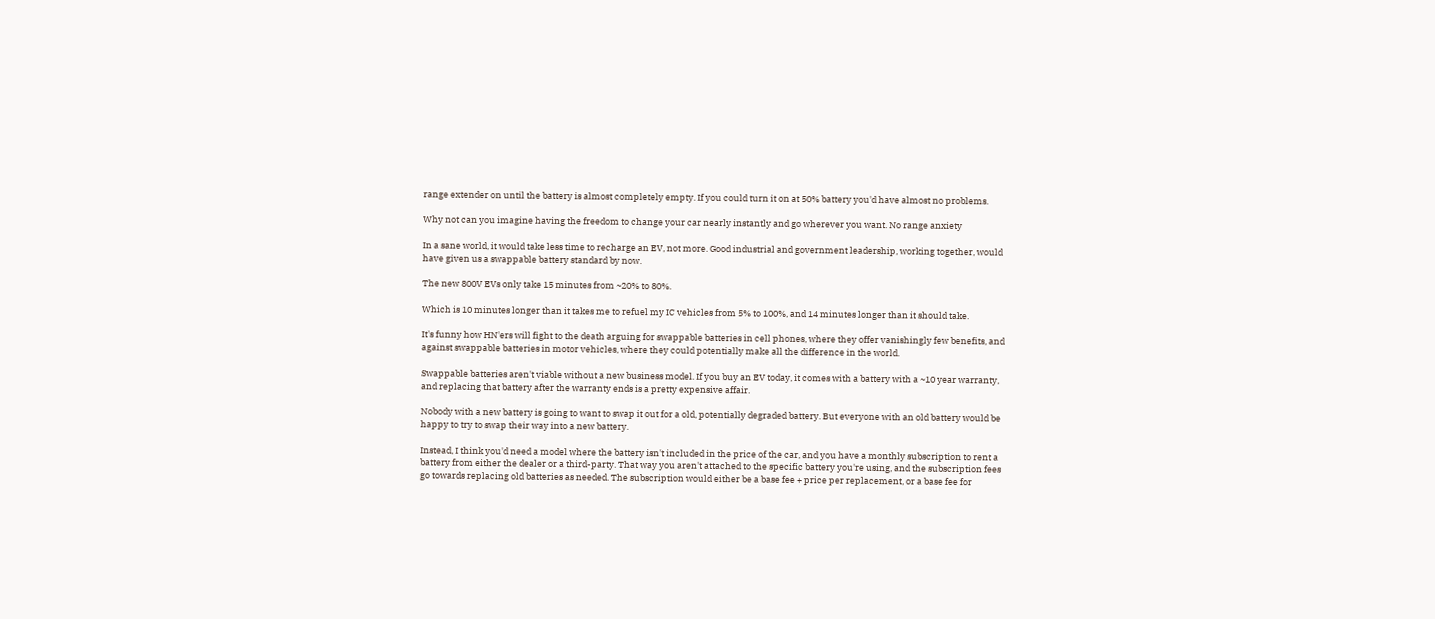range extender on until the battery is almost completely empty. If you could turn it on at 50% battery you'd have almost no problems.

Why not can you imagine having the freedom to change your car nearly instantly and go wherever you want. No range anxiety

In a sane world, it would take less time to recharge an EV, not more. Good industrial and government leadership, working together, would have given us a swappable battery standard by now.

The new 800V EVs only take 15 minutes from ~20% to 80%.

Which is 10 minutes longer than it takes me to refuel my IC vehicles from 5% to 100%, and 14 minutes longer than it should take.

It's funny how HN'ers will fight to the death arguing for swappable batteries in cell phones, where they offer vanishingly few benefits, and against swappable batteries in motor vehicles, where they could potentially make all the difference in the world.

Swappable batteries aren't viable without a new business model. If you buy an EV today, it comes with a battery with a ~10 year warranty, and replacing that battery after the warranty ends is a pretty expensive affair.

Nobody with a new battery is going to want to swap it out for a old, potentially degraded battery. But everyone with an old battery would be happy to try to swap their way into a new battery.

Instead, I think you'd need a model where the battery isn't included in the price of the car, and you have a monthly subscription to rent a battery from either the dealer or a third-party. That way you aren't attached to the specific battery you're using, and the subscription fees go towards replacing old batteries as needed. The subscription would either be a base fee + price per replacement, or a base fee for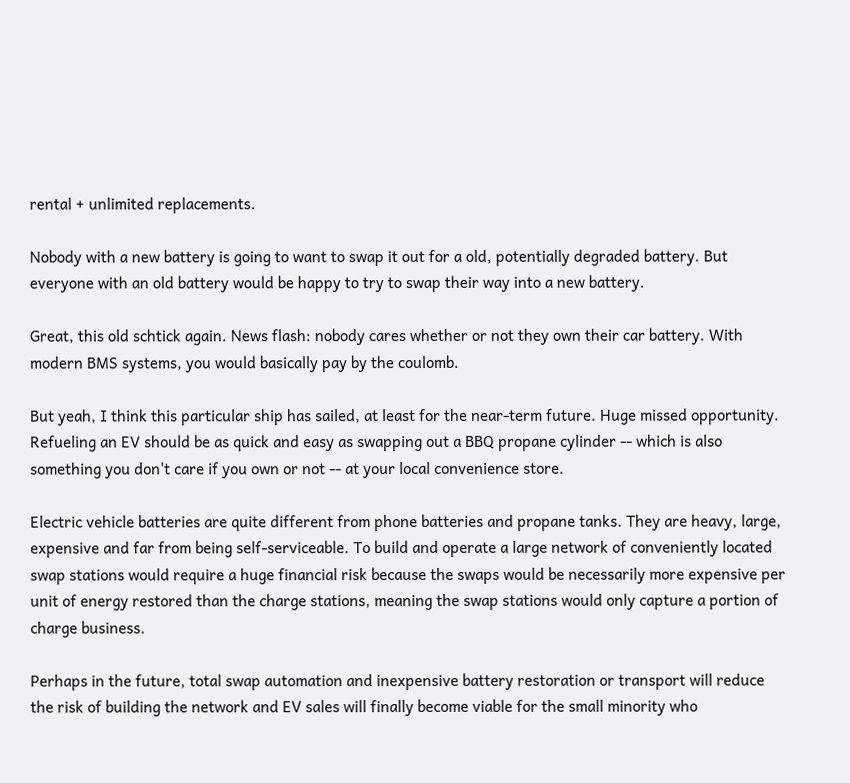rental + unlimited replacements.

Nobody with a new battery is going to want to swap it out for a old, potentially degraded battery. But everyone with an old battery would be happy to try to swap their way into a new battery.

Great, this old schtick again. News flash: nobody cares whether or not they own their car battery. With modern BMS systems, you would basically pay by the coulomb.

But yeah, I think this particular ship has sailed, at least for the near-term future. Huge missed opportunity. Refueling an EV should be as quick and easy as swapping out a BBQ propane cylinder -- which is also something you don't care if you own or not -- at your local convenience store.

Electric vehicle batteries are quite different from phone batteries and propane tanks. They are heavy, large, expensive and far from being self-serviceable. To build and operate a large network of conveniently located swap stations would require a huge financial risk because the swaps would be necessarily more expensive per unit of energy restored than the charge stations, meaning the swap stations would only capture a portion of charge business.

Perhaps in the future, total swap automation and inexpensive battery restoration or transport will reduce the risk of building the network and EV sales will finally become viable for the small minority who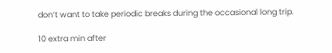don’t want to take periodic breaks during the occasional long trip.

10 extra min after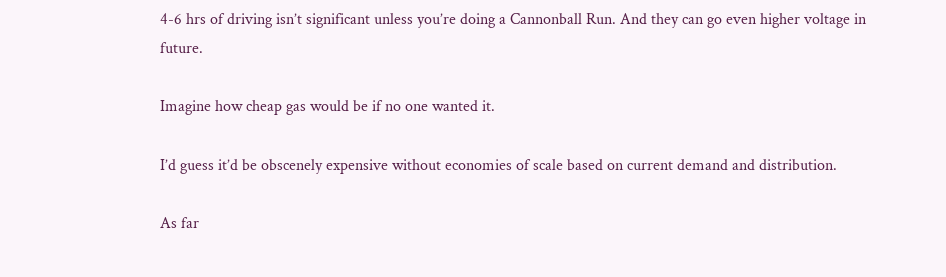4-6 hrs of driving isn’t significant unless you’re doing a Cannonball Run. And they can go even higher voltage in future.

Imagine how cheap gas would be if no one wanted it.

I’d guess it’d be obscenely expensive without economies of scale based on current demand and distribution.

As far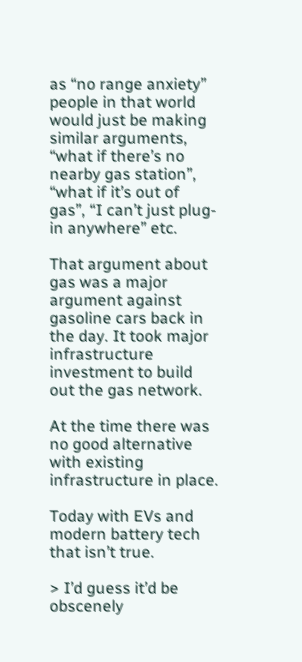as “no range anxiety” people in that world would just be making similar arguments, “what if there’s no nearby gas station”, “what if it’s out of gas”, “I can’t just plug-in anywhere” etc.

That argument about gas was a major argument against gasoline cars back in the day. It took major infrastructure investment to build out the gas network.

At the time there was no good alternative with existing infrastructure in place.

Today with EVs and modern battery tech that isn’t true.

> I’d guess it’d be obscenely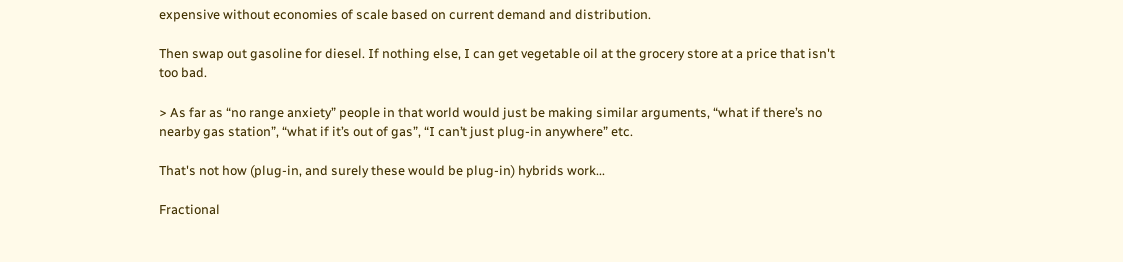expensive without economies of scale based on current demand and distribution.

Then swap out gasoline for diesel. If nothing else, I can get vegetable oil at the grocery store at a price that isn't too bad.

> As far as “no range anxiety” people in that world would just be making similar arguments, “what if there’s no nearby gas station”, “what if it’s out of gas”, “I can’t just plug-in anywhere” etc.

That's not how (plug-in, and surely these would be plug-in) hybrids work...

Fractional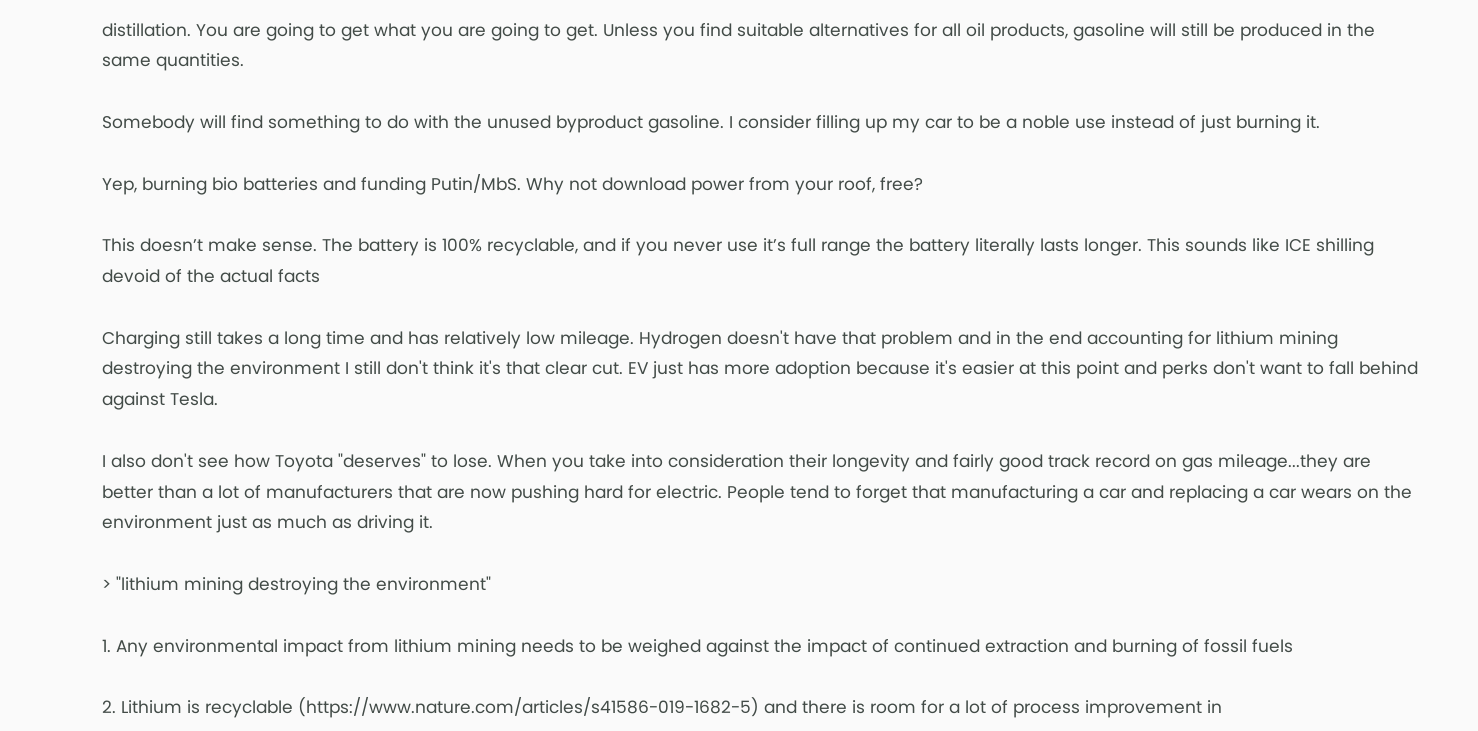distillation. You are going to get what you are going to get. Unless you find suitable alternatives for all oil products, gasoline will still be produced in the same quantities.

Somebody will find something to do with the unused byproduct gasoline. I consider filling up my car to be a noble use instead of just burning it.

Yep, burning bio batteries and funding Putin/MbS. Why not download power from your roof, free?

This doesn’t make sense. The battery is 100% recyclable, and if you never use it’s full range the battery literally lasts longer. This sounds like ICE shilling devoid of the actual facts

Charging still takes a long time and has relatively low mileage. Hydrogen doesn't have that problem and in the end accounting for lithium mining destroying the environment I still don't think it's that clear cut. EV just has more adoption because it's easier at this point and perks don't want to fall behind against Tesla.

I also don't see how Toyota "deserves" to lose. When you take into consideration their longevity and fairly good track record on gas mileage...they are better than a lot of manufacturers that are now pushing hard for electric. People tend to forget that manufacturing a car and replacing a car wears on the environment just as much as driving it.

> "lithium mining destroying the environment"

1. Any environmental impact from lithium mining needs to be weighed against the impact of continued extraction and burning of fossil fuels

2. Lithium is recyclable (https://www.nature.com/articles/s41586-019-1682-5) and there is room for a lot of process improvement in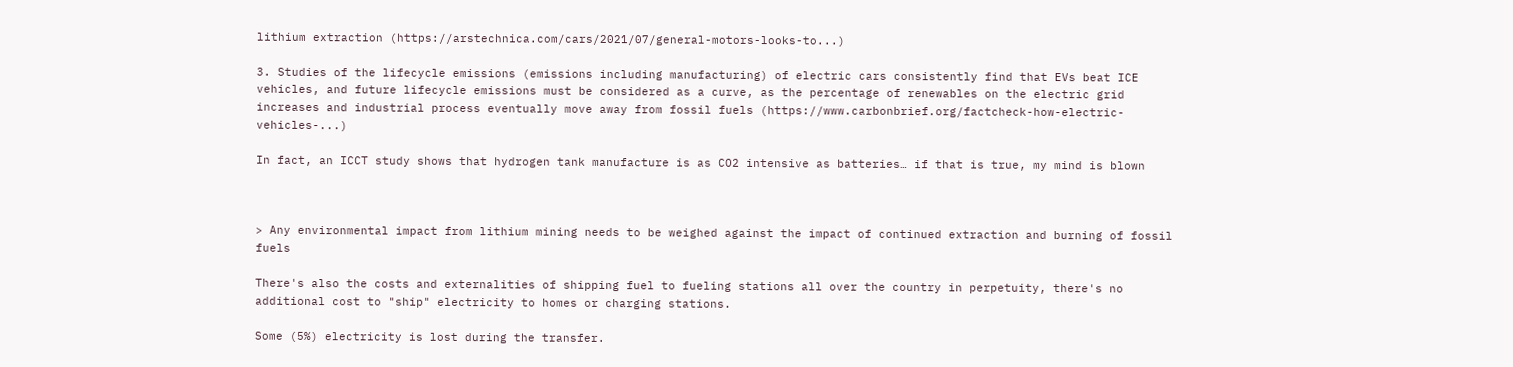lithium extraction (https://arstechnica.com/cars/2021/07/general-motors-looks-to...)

3. Studies of the lifecycle emissions (emissions including manufacturing) of electric cars consistently find that EVs beat ICE vehicles, and future lifecycle emissions must be considered as a curve, as the percentage of renewables on the electric grid increases and industrial process eventually move away from fossil fuels (https://www.carbonbrief.org/factcheck-how-electric-vehicles-...)

In fact, an ICCT study shows that hydrogen tank manufacture is as CO2 intensive as batteries… if that is true, my mind is blown



> Any environmental impact from lithium mining needs to be weighed against the impact of continued extraction and burning of fossil fuels

There's also the costs and externalities of shipping fuel to fueling stations all over the country in perpetuity, there's no additional cost to "ship" electricity to homes or charging stations.

Some (5%) electricity is lost during the transfer.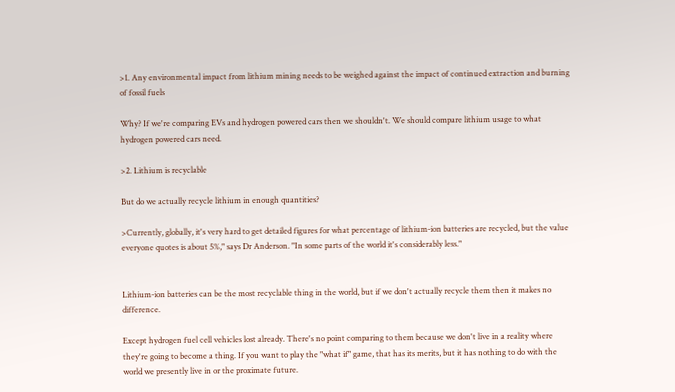>1. Any environmental impact from lithium mining needs to be weighed against the impact of continued extraction and burning of fossil fuels

Why? If we're comparing EVs and hydrogen powered cars then we shouldn't. We should compare lithium usage to what hydrogen powered cars need.

>2. Lithium is recyclable

But do we actually recycle lithium in enough quantities?

>Currently, globally, it's very hard to get detailed figures for what percentage of lithium-ion batteries are recycled, but the value everyone quotes is about 5%," says Dr Anderson. "In some parts of the world it's considerably less."


Lithium-ion batteries can be the most recyclable thing in the world, but if we don't actually recycle them then it makes no difference.

Except hydrogen fuel cell vehicles lost already. There's no point comparing to them because we don't live in a reality where they're going to become a thing. If you want to play the "what if" game, that has its merits, but it has nothing to do with the world we presently live in or the proximate future.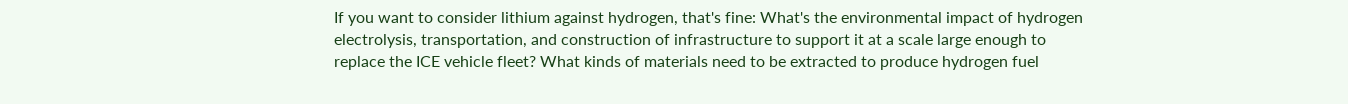If you want to consider lithium against hydrogen, that's fine: What's the environmental impact of hydrogen electrolysis, transportation, and construction of infrastructure to support it at a scale large enough to replace the ICE vehicle fleet? What kinds of materials need to be extracted to produce hydrogen fuel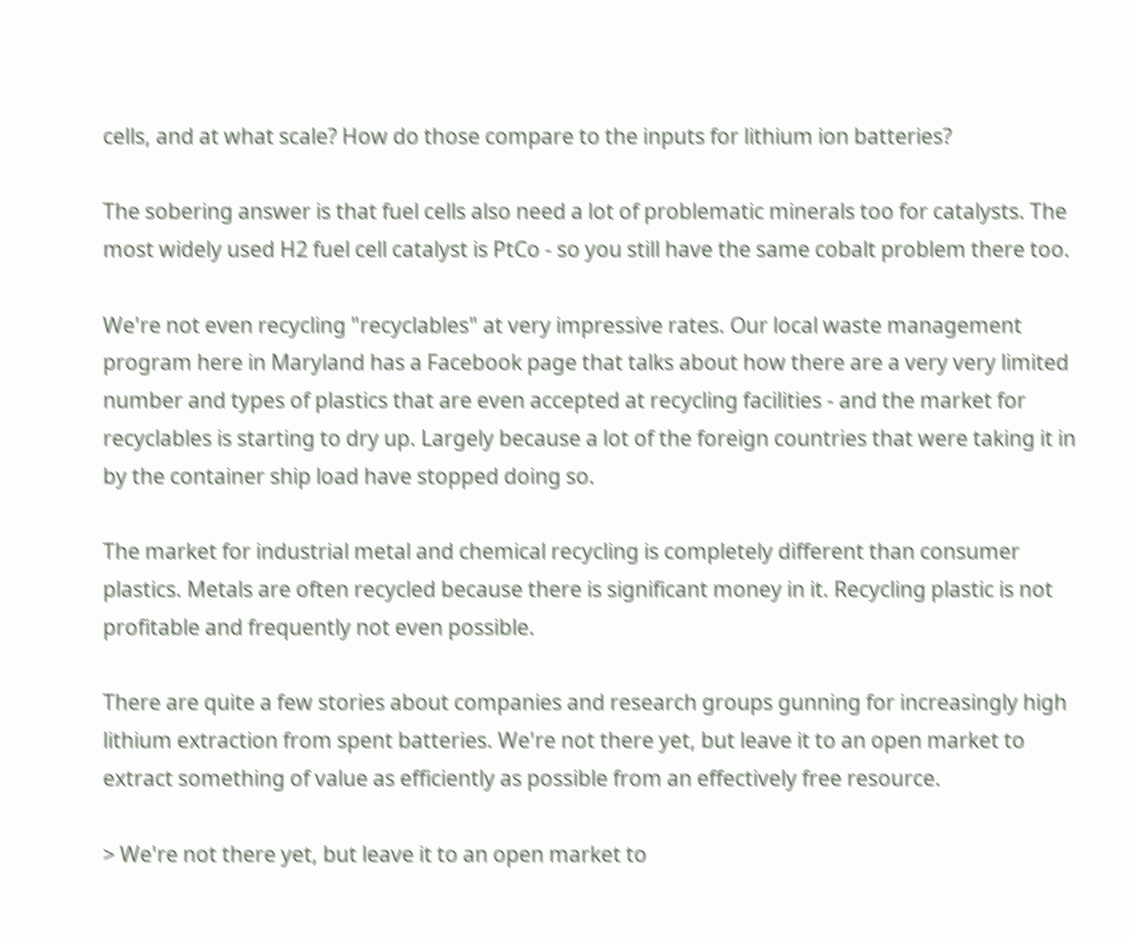cells, and at what scale? How do those compare to the inputs for lithium ion batteries?

The sobering answer is that fuel cells also need a lot of problematic minerals too for catalysts. The most widely used H2 fuel cell catalyst is PtCo - so you still have the same cobalt problem there too.

We're not even recycling "recyclables" at very impressive rates. Our local waste management program here in Maryland has a Facebook page that talks about how there are a very very limited number and types of plastics that are even accepted at recycling facilities - and the market for recyclables is starting to dry up. Largely because a lot of the foreign countries that were taking it in by the container ship load have stopped doing so.

The market for industrial metal and chemical recycling is completely different than consumer plastics. Metals are often recycled because there is significant money in it. Recycling plastic is not profitable and frequently not even possible.

There are quite a few stories about companies and research groups gunning for increasingly high lithium extraction from spent batteries. We're not there yet, but leave it to an open market to extract something of value as efficiently as possible from an effectively free resource.

> We're not there yet, but leave it to an open market to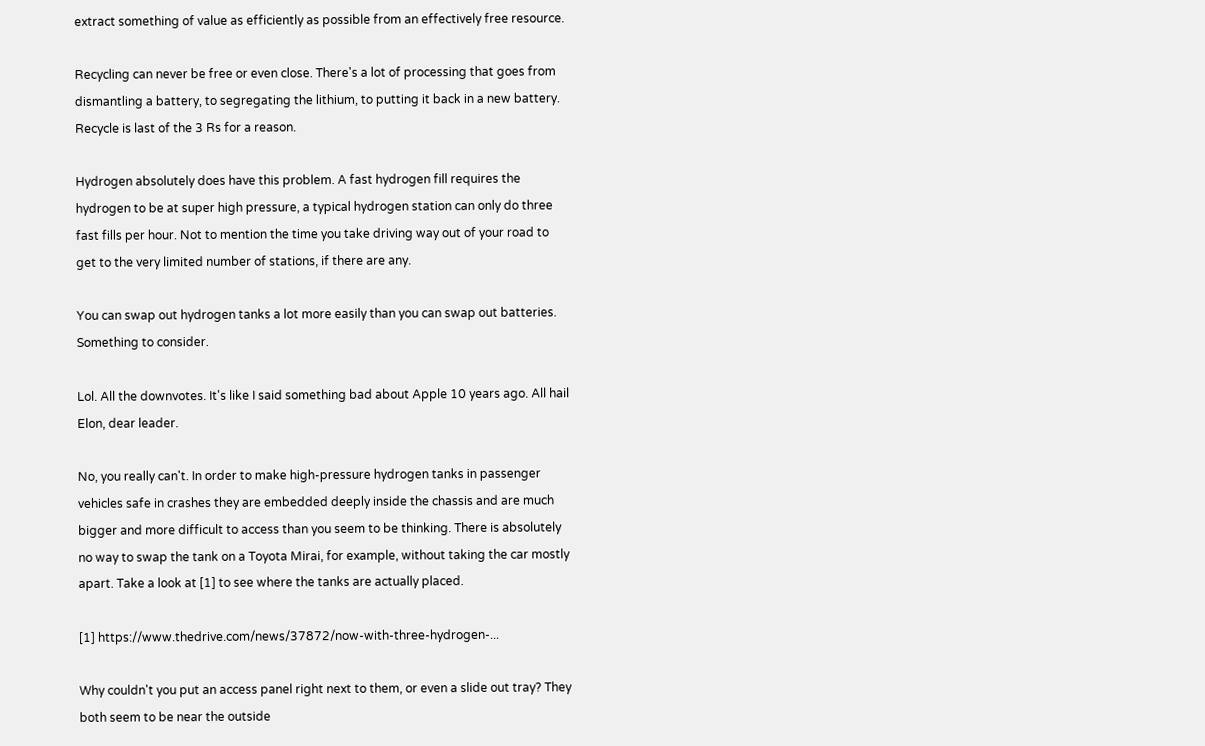extract something of value as efficiently as possible from an effectively free resource.

Recycling can never be free or even close. There's a lot of processing that goes from dismantling a battery, to segregating the lithium, to putting it back in a new battery. Recycle is last of the 3 Rs for a reason.

Hydrogen absolutely does have this problem. A fast hydrogen fill requires the hydrogen to be at super high pressure, a typical hydrogen station can only do three fast fills per hour. Not to mention the time you take driving way out of your road to get to the very limited number of stations, if there are any.

You can swap out hydrogen tanks a lot more easily than you can swap out batteries. Something to consider.

Lol. All the downvotes. It's like I said something bad about Apple 10 years ago. All hail Elon, dear leader.

No, you really can't. In order to make high-pressure hydrogen tanks in passenger vehicles safe in crashes they are embedded deeply inside the chassis and are much bigger and more difficult to access than you seem to be thinking. There is absolutely no way to swap the tank on a Toyota Mirai, for example, without taking the car mostly apart. Take a look at [1] to see where the tanks are actually placed.

[1] https://www.thedrive.com/news/37872/now-with-three-hydrogen-...

Why couldn't you put an access panel right next to them, or even a slide out tray? They both seem to be near the outside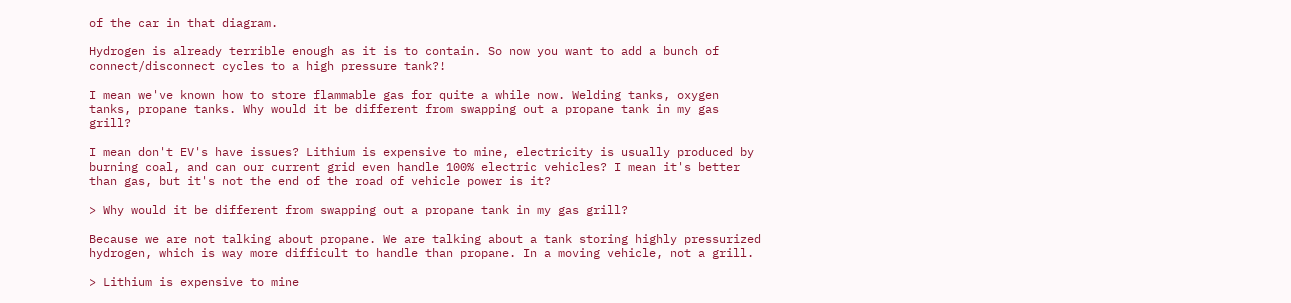of the car in that diagram.

Hydrogen is already terrible enough as it is to contain. So now you want to add a bunch of connect/disconnect cycles to a high pressure tank?!

I mean we've known how to store flammable gas for quite a while now. Welding tanks, oxygen tanks, propane tanks. Why would it be different from swapping out a propane tank in my gas grill?

I mean don't EV's have issues? Lithium is expensive to mine, electricity is usually produced by burning coal, and can our current grid even handle 100% electric vehicles? I mean it's better than gas, but it's not the end of the road of vehicle power is it?

> Why would it be different from swapping out a propane tank in my gas grill?

Because we are not talking about propane. We are talking about a tank storing highly pressurized hydrogen, which is way more difficult to handle than propane. In a moving vehicle, not a grill.

> Lithium is expensive to mine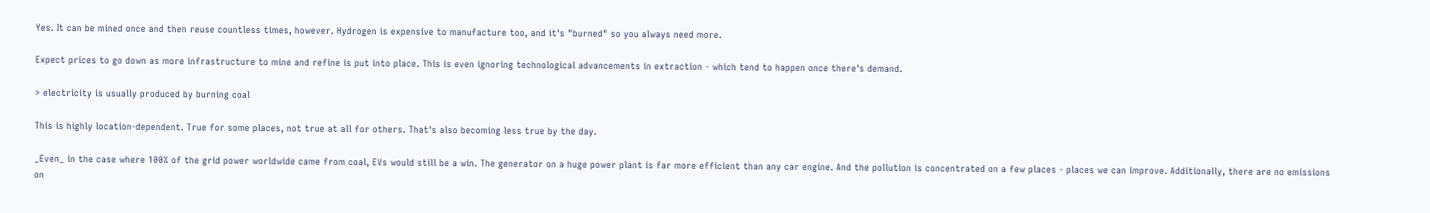Yes. It can be mined once and then reuse countless times, however. Hydrogen is expensive to manufacture too, and it's "burned" so you always need more.

Expect prices to go down as more infrastructure to mine and refine is put into place. This is even ignoring technological advancements in extraction - which tend to happen once there's demand.

> electricity is usually produced by burning coal

This is highly location-dependent. True for some places, not true at all for others. That's also becoming less true by the day.

_Even_ in the case where 100% of the grid power worldwide came from coal, EVs would still be a win. The generator on a huge power plant is far more efficient than any car engine. And the pollution is concentrated on a few places - places we can improve. Additionally, there are no emissions on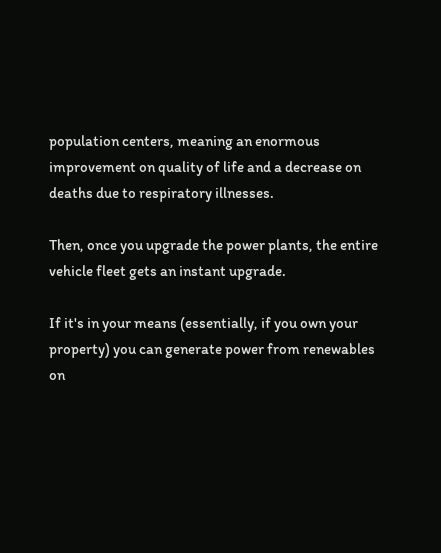population centers, meaning an enormous improvement on quality of life and a decrease on deaths due to respiratory illnesses.

Then, once you upgrade the power plants, the entire vehicle fleet gets an instant upgrade.

If it's in your means (essentially, if you own your property) you can generate power from renewables on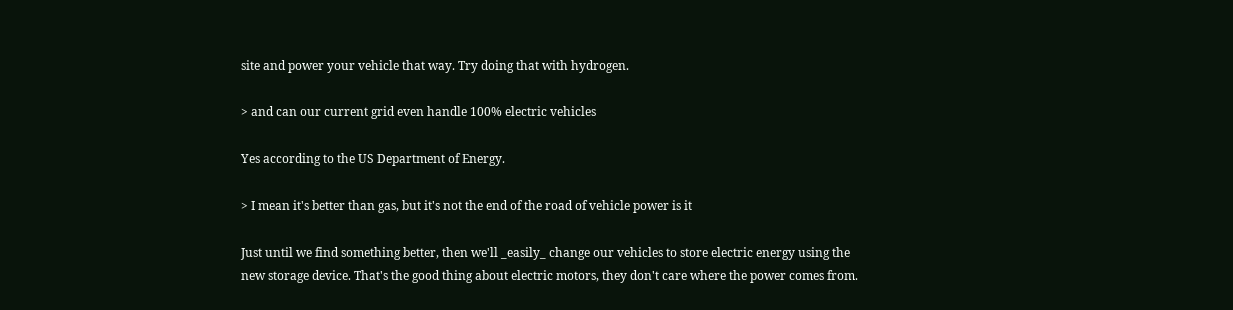site and power your vehicle that way. Try doing that with hydrogen.

> and can our current grid even handle 100% electric vehicles

Yes according to the US Department of Energy.

> I mean it's better than gas, but it's not the end of the road of vehicle power is it

Just until we find something better, then we'll _easily_ change our vehicles to store electric energy using the new storage device. That's the good thing about electric motors, they don't care where the power comes from.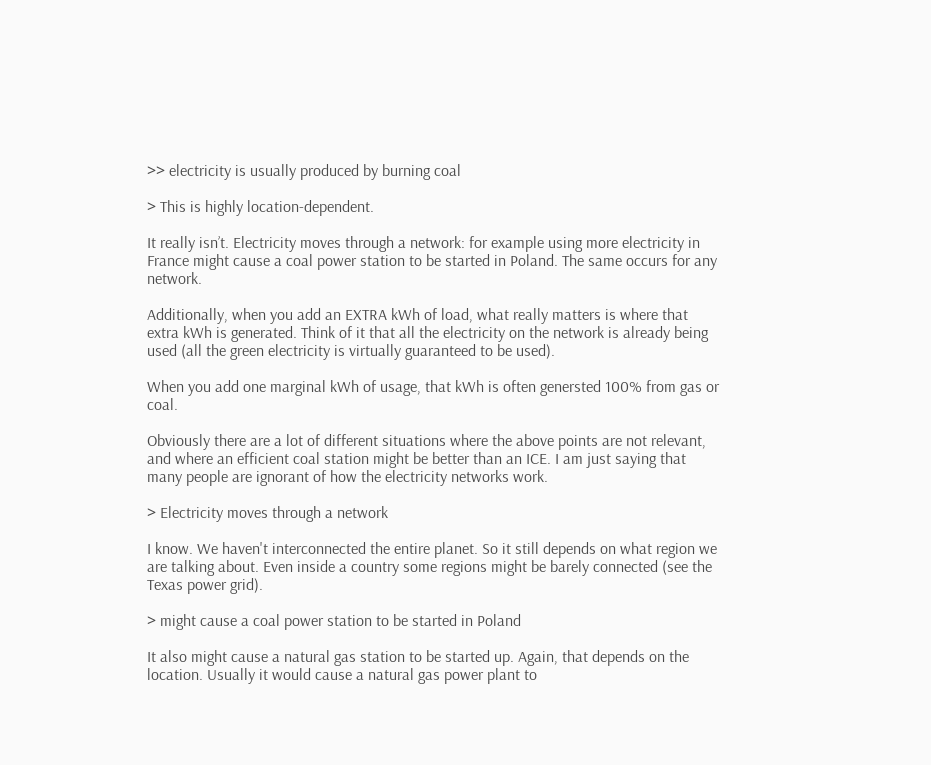>> electricity is usually produced by burning coal

> This is highly location-dependent.

It really isn’t. Electricity moves through a network: for example using more electricity in France might cause a coal power station to be started in Poland. The same occurs for any network.

Additionally, when you add an EXTRA kWh of load, what really matters is where that extra kWh is generated. Think of it that all the electricity on the network is already being used (all the green electricity is virtually guaranteed to be used).

When you add one marginal kWh of usage, that kWh is often genersted 100% from gas or coal.

Obviously there are a lot of different situations where the above points are not relevant, and where an efficient coal station might be better than an ICE. I am just saying that many people are ignorant of how the electricity networks work.

> Electricity moves through a network

I know. We haven't interconnected the entire planet. So it still depends on what region we are talking about. Even inside a country some regions might be barely connected (see the Texas power grid).

> might cause a coal power station to be started in Poland

It also might cause a natural gas station to be started up. Again, that depends on the location. Usually it would cause a natural gas power plant to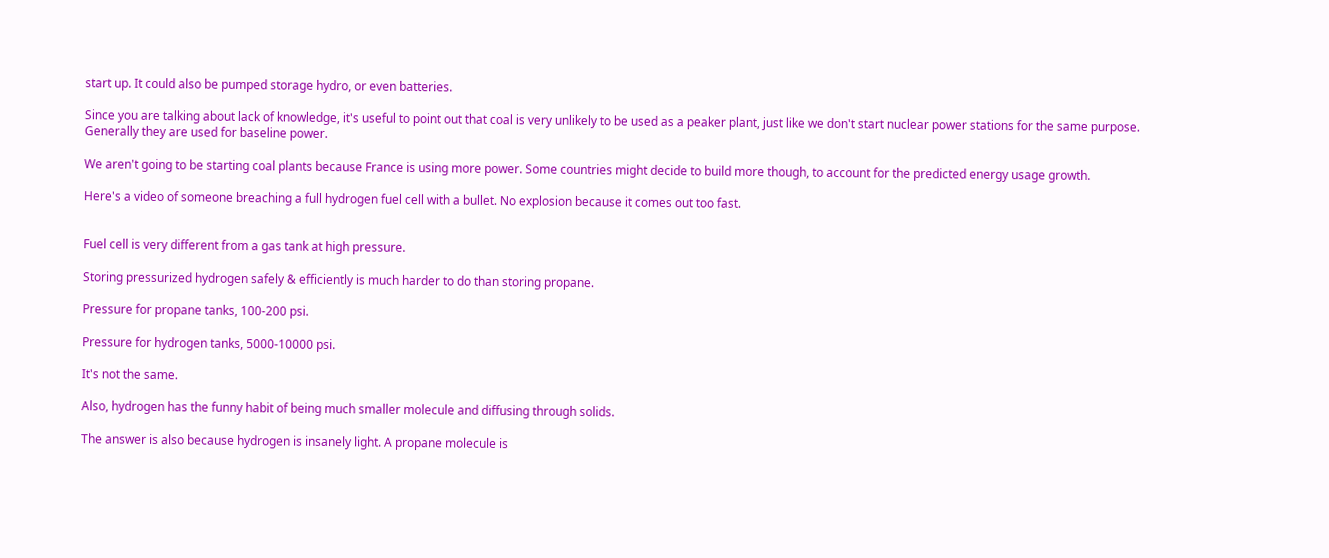start up. It could also be pumped storage hydro, or even batteries.

Since you are talking about lack of knowledge, it's useful to point out that coal is very unlikely to be used as a peaker plant, just like we don't start nuclear power stations for the same purpose. Generally they are used for baseline power.

We aren't going to be starting coal plants because France is using more power. Some countries might decide to build more though, to account for the predicted energy usage growth.

Here's a video of someone breaching a full hydrogen fuel cell with a bullet. No explosion because it comes out too fast.


Fuel cell is very different from a gas tank at high pressure.

Storing pressurized hydrogen safely & efficiently is much harder to do than storing propane.

Pressure for propane tanks, 100-200 psi.

Pressure for hydrogen tanks, 5000-10000 psi.

It's not the same.

Also, hydrogen has the funny habit of being much smaller molecule and diffusing through solids.

The answer is also because hydrogen is insanely light. A propane molecule is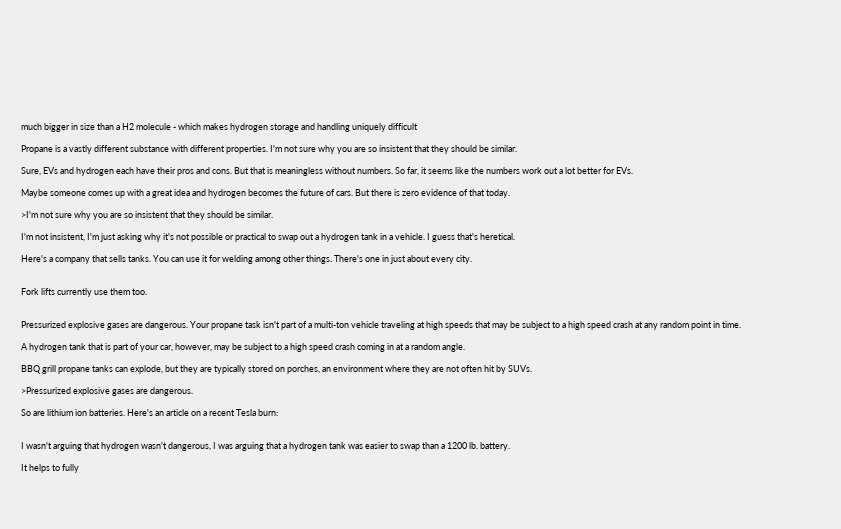much bigger in size than a H2 molecule - which makes hydrogen storage and handling uniquely difficult

Propane is a vastly different substance with different properties. I'm not sure why you are so insistent that they should be similar.

Sure, EVs and hydrogen each have their pros and cons. But that is meaningless without numbers. So far, it seems like the numbers work out a lot better for EVs.

Maybe someone comes up with a great idea and hydrogen becomes the future of cars. But there is zero evidence of that today.

>I'm not sure why you are so insistent that they should be similar.

I'm not insistent, I'm just asking why it's not possible or practical to swap out a hydrogen tank in a vehicle. I guess that's heretical.

Here's a company that sells tanks. You can use it for welding among other things. There's one in just about every city.


Fork lifts currently use them too.


Pressurized explosive gases are dangerous. Your propane task isn't part of a multi-ton vehicle traveling at high speeds that may be subject to a high speed crash at any random point in time.

A hydrogen tank that is part of your car, however, may be subject to a high speed crash coming in at a random angle.

BBQ grill propane tanks can explode, but they are typically stored on porches, an environment where they are not often hit by SUVs.

>Pressurized explosive gases are dangerous.

So are lithium ion batteries. Here's an article on a recent Tesla burn:


I wasn't arguing that hydrogen wasn't dangerous, I was arguing that a hydrogen tank was easier to swap than a 1200 lb. battery.

It helps to fully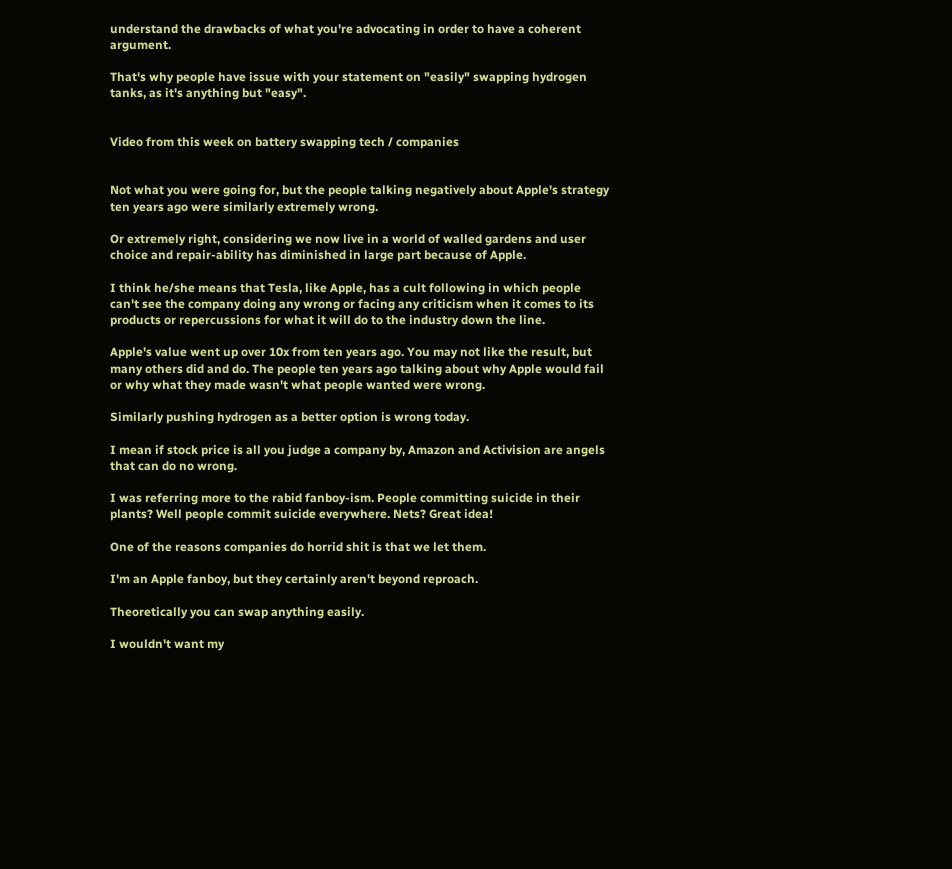understand the drawbacks of what you're advocating in order to have a coherent argument.

That's why people have issue with your statement on "easily" swapping hydrogen tanks, as it's anything but "easy".


Video from this week on battery swapping tech / companies


Not what you were going for, but the people talking negatively about Apple's strategy ten years ago were similarly extremely wrong.

Or extremely right, considering we now live in a world of walled gardens and user choice and repair-ability has diminished in large part because of Apple.

I think he/she means that Tesla, like Apple, has a cult following in which people can't see the company doing any wrong or facing any criticism when it comes to its products or repercussions for what it will do to the industry down the line.

Apple's value went up over 10x from ten years ago. You may not like the result, but many others did and do. The people ten years ago talking about why Apple would fail or why what they made wasn't what people wanted were wrong.

Similarly pushing hydrogen as a better option is wrong today.

I mean if stock price is all you judge a company by, Amazon and Activision are angels that can do no wrong.

I was referring more to the rabid fanboy-ism. People committing suicide in their plants? Well people commit suicide everywhere. Nets? Great idea!

One of the reasons companies do horrid shit is that we let them.

I'm an Apple fanboy, but they certainly aren't beyond reproach.

Theoretically you can swap anything easily.

I wouldn't want my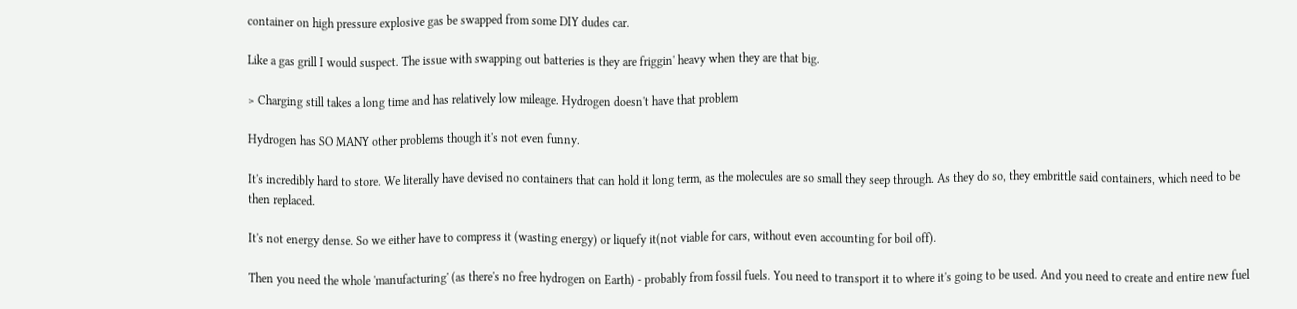container on high pressure explosive gas be swapped from some DIY dudes car.

Like a gas grill I would suspect. The issue with swapping out batteries is they are friggin' heavy when they are that big.

> Charging still takes a long time and has relatively low mileage. Hydrogen doesn't have that problem

Hydrogen has SO MANY other problems though it's not even funny.

It's incredibly hard to store. We literally have devised no containers that can hold it long term, as the molecules are so small they seep through. As they do so, they embrittle said containers, which need to be then replaced.

It's not energy dense. So we either have to compress it (wasting energy) or liquefy it(not viable for cars, without even accounting for boil off).

Then you need the whole 'manufacturing' (as there's no free hydrogen on Earth) - probably from fossil fuels. You need to transport it to where it's going to be used. And you need to create and entire new fuel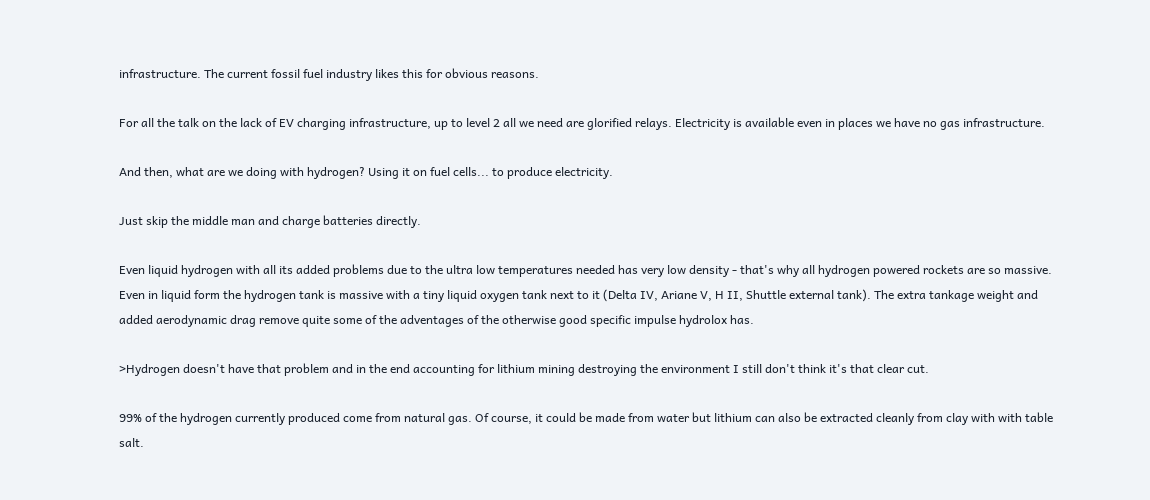infrastructure. The current fossil fuel industry likes this for obvious reasons.

For all the talk on the lack of EV charging infrastructure, up to level 2 all we need are glorified relays. Electricity is available even in places we have no gas infrastructure.

And then, what are we doing with hydrogen? Using it on fuel cells... to produce electricity.

Just skip the middle man and charge batteries directly.

Even liquid hydrogen with all its added problems due to the ultra low temperatures needed has very low density - that's why all hydrogen powered rockets are so massive. Even in liquid form the hydrogen tank is massive with a tiny liquid oxygen tank next to it (Delta IV, Ariane V, H II, Shuttle external tank). The extra tankage weight and added aerodynamic drag remove quite some of the adventages of the otherwise good specific impulse hydrolox has.

>Hydrogen doesn't have that problem and in the end accounting for lithium mining destroying the environment I still don't think it's that clear cut.

99% of the hydrogen currently produced come from natural gas. Of course, it could be made from water but lithium can also be extracted cleanly from clay with with table salt.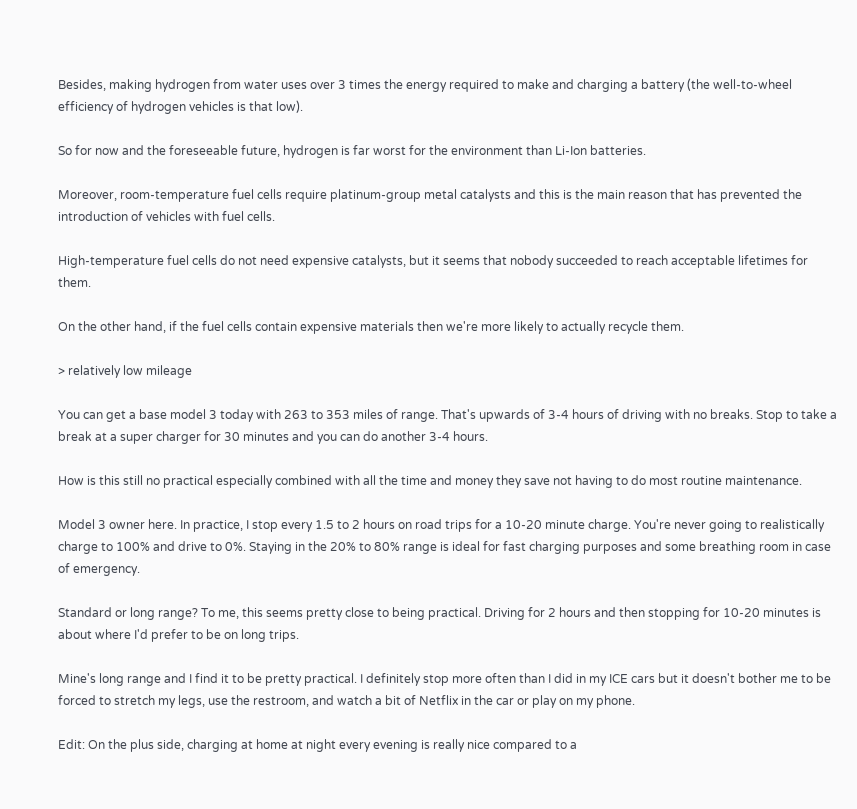Besides, making hydrogen from water uses over 3 times the energy required to make and charging a battery (the well-to-wheel efficiency of hydrogen vehicles is that low).

So for now and the foreseeable future, hydrogen is far worst for the environment than Li-Ion batteries.

Moreover, room-temperature fuel cells require platinum-group metal catalysts and this is the main reason that has prevented the introduction of vehicles with fuel cells.

High-temperature fuel cells do not need expensive catalysts, but it seems that nobody succeeded to reach acceptable lifetimes for them.

On the other hand, if the fuel cells contain expensive materials then we're more likely to actually recycle them.

> relatively low mileage

You can get a base model 3 today with 263 to 353 miles of range. That's upwards of 3-4 hours of driving with no breaks. Stop to take a break at a super charger for 30 minutes and you can do another 3-4 hours.

How is this still no practical especially combined with all the time and money they save not having to do most routine maintenance.

Model 3 owner here. In practice, I stop every 1.5 to 2 hours on road trips for a 10-20 minute charge. You're never going to realistically charge to 100% and drive to 0%. Staying in the 20% to 80% range is ideal for fast charging purposes and some breathing room in case of emergency.

Standard or long range? To me, this seems pretty close to being practical. Driving for 2 hours and then stopping for 10-20 minutes is about where I'd prefer to be on long trips.

Mine's long range and I find it to be pretty practical. I definitely stop more often than I did in my ICE cars but it doesn't bother me to be forced to stretch my legs, use the restroom, and watch a bit of Netflix in the car or play on my phone.

Edit: On the plus side, charging at home at night every evening is really nice compared to a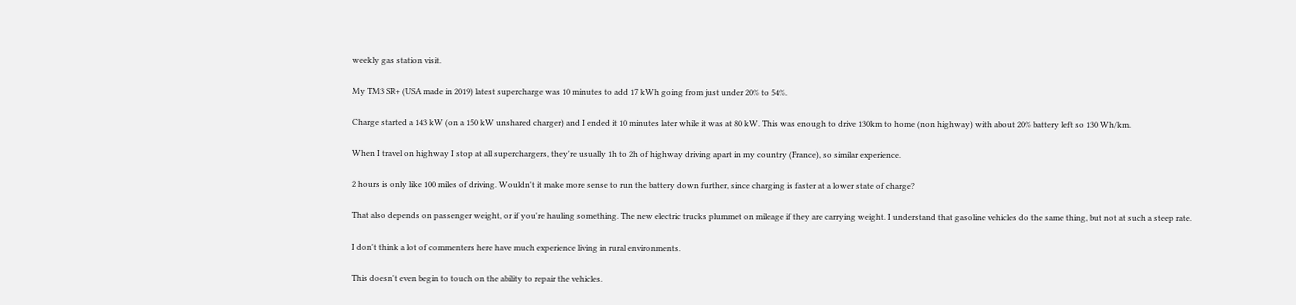weekly gas station visit.

My TM3 SR+ (USA made in 2019) latest supercharge was 10 minutes to add 17 kWh going from just under 20% to 54%.

Charge started a 143 kW (on a 150 kW unshared charger) and I ended it 10 minutes later while it was at 80 kW. This was enough to drive 130km to home (non highway) with about 20% battery left so 130 Wh/km.

When I travel on highway I stop at all superchargers, they're usually 1h to 2h of highway driving apart in my country (France), so similar experience.

2 hours is only like 100 miles of driving. Wouldn't it make more sense to run the battery down further, since charging is faster at a lower state of charge?

That also depends on passenger weight, or if you're hauling something. The new electric trucks plummet on mileage if they are carrying weight. I understand that gasoline vehicles do the same thing, but not at such a steep rate.

I don't think a lot of commenters here have much experience living in rural environments.

This doesn't even begin to touch on the ability to repair the vehicles.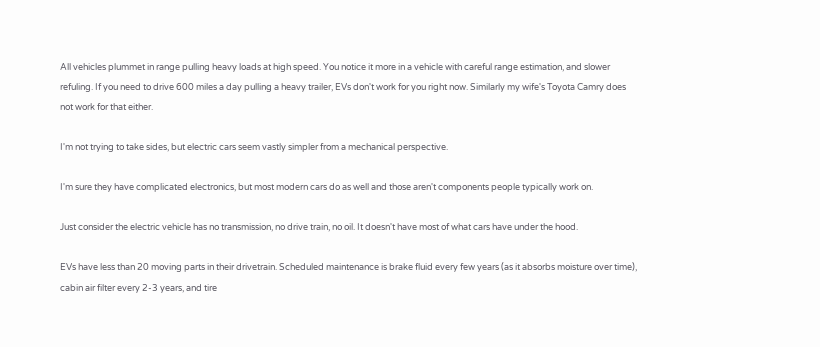All vehicles plummet in range pulling heavy loads at high speed. You notice it more in a vehicle with careful range estimation, and slower refuling. If you need to drive 600 miles a day pulling a heavy trailer, EVs don't work for you right now. Similarly my wife's Toyota Camry does not work for that either.

I'm not trying to take sides, but electric cars seem vastly simpler from a mechanical perspective.

I'm sure they have complicated electronics, but most modern cars do as well and those aren't components people typically work on.

Just consider the electric vehicle has no transmission, no drive train, no oil. It doesn't have most of what cars have under the hood.

EVs have less than 20 moving parts in their drivetrain. Scheduled maintenance is brake fluid every few years (as it absorbs moisture over time), cabin air filter every 2-3 years, and tire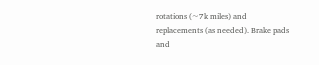rotations (~7k miles) and replacements (as needed). Brake pads and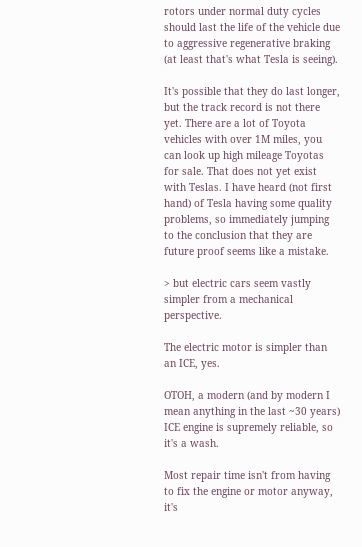rotors under normal duty cycles should last the life of the vehicle due to aggressive regenerative braking (at least that's what Tesla is seeing).

It's possible that they do last longer, but the track record is not there yet. There are a lot of Toyota vehicles with over 1M miles, you can look up high mileage Toyotas for sale. That does not yet exist with Teslas. I have heard (not first hand) of Tesla having some quality problems, so immediately jumping to the conclusion that they are future proof seems like a mistake.

> but electric cars seem vastly simpler from a mechanical perspective.

The electric motor is simpler than an ICE, yes.

OTOH, a modern (and by modern I mean anything in the last ~30 years) ICE engine is supremely reliable, so it's a wash.

Most repair time isn't from having to fix the engine or motor anyway, it's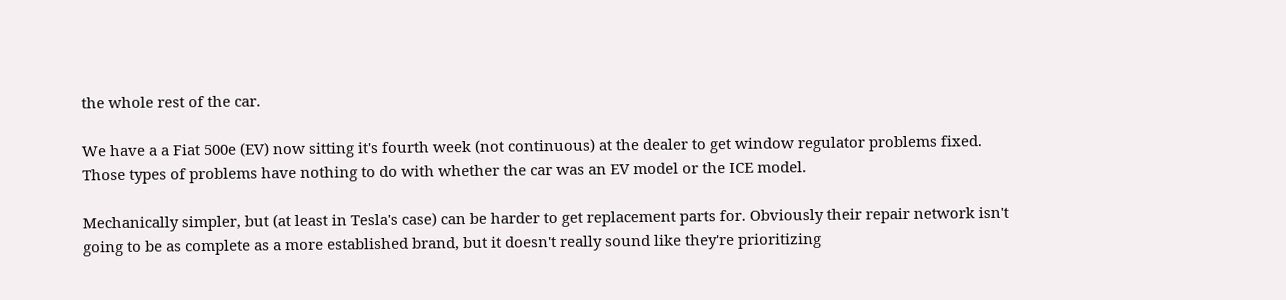the whole rest of the car.

We have a a Fiat 500e (EV) now sitting it's fourth week (not continuous) at the dealer to get window regulator problems fixed. Those types of problems have nothing to do with whether the car was an EV model or the ICE model.

Mechanically simpler, but (at least in Tesla's case) can be harder to get replacement parts for. Obviously their repair network isn't going to be as complete as a more established brand, but it doesn't really sound like they're prioritizing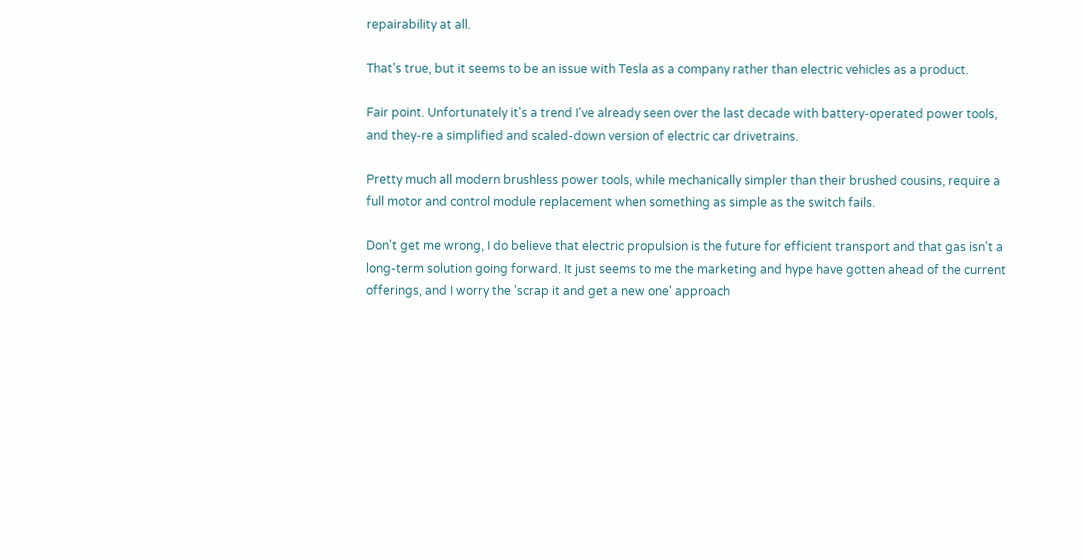repairability at all.

That's true, but it seems to be an issue with Tesla as a company rather than electric vehicles as a product.

Fair point. Unfortunately it's a trend I've already seen over the last decade with battery-operated power tools, and they-re a simplified and scaled-down version of electric car drivetrains.

Pretty much all modern brushless power tools, while mechanically simpler than their brushed cousins, require a full motor and control module replacement when something as simple as the switch fails.

Don't get me wrong, I do believe that electric propulsion is the future for efficient transport and that gas isn't a long-term solution going forward. It just seems to me the marketing and hype have gotten ahead of the current offerings, and I worry the 'scrap it and get a new one' approach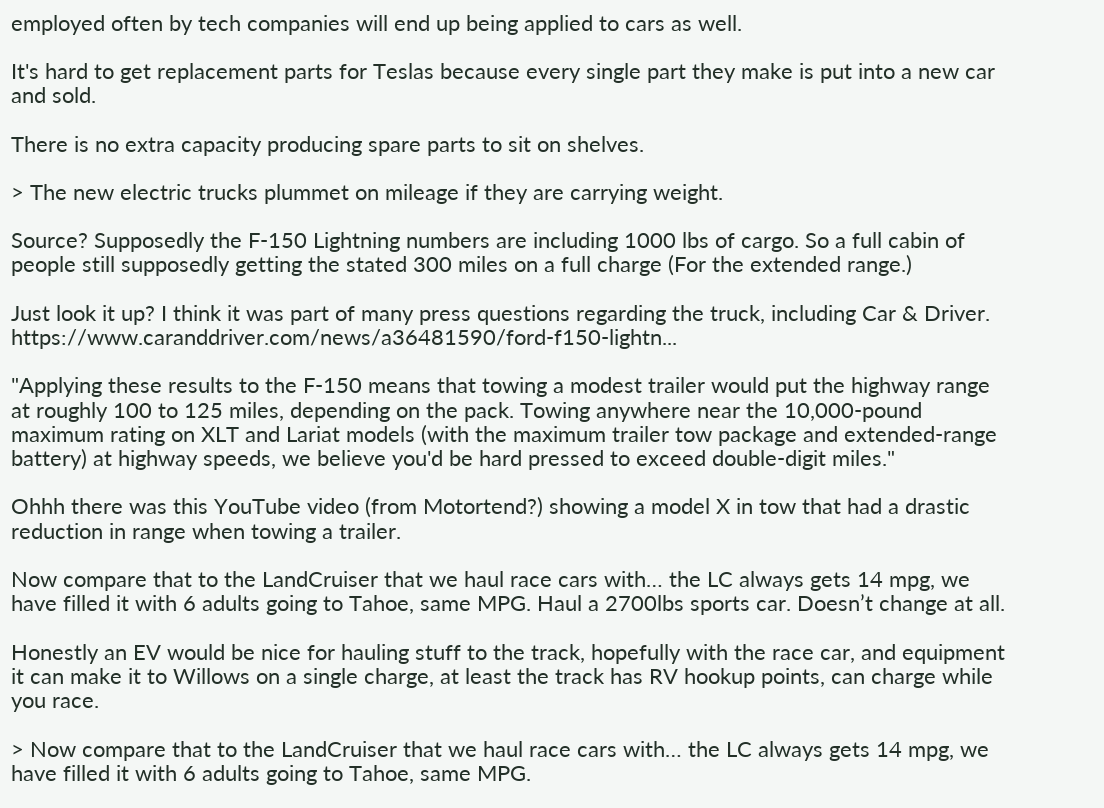employed often by tech companies will end up being applied to cars as well.

It's hard to get replacement parts for Teslas because every single part they make is put into a new car and sold.

There is no extra capacity producing spare parts to sit on shelves.

> The new electric trucks plummet on mileage if they are carrying weight.

Source? Supposedly the F-150 Lightning numbers are including 1000 lbs of cargo. So a full cabin of people still supposedly getting the stated 300 miles on a full charge (For the extended range.)

Just look it up? I think it was part of many press questions regarding the truck, including Car & Driver. https://www.caranddriver.com/news/a36481590/ford-f150-lightn...

"Applying these results to the F-150 means that towing a modest trailer would put the highway range at roughly 100 to 125 miles, depending on the pack. Towing anywhere near the 10,000-pound maximum rating on XLT and Lariat models (with the maximum trailer tow package and extended-range battery) at highway speeds, we believe you'd be hard pressed to exceed double-digit miles."

Ohhh there was this YouTube video (from Motortend?) showing a model X in tow that had a drastic reduction in range when towing a trailer.

Now compare that to the LandCruiser that we haul race cars with… the LC always gets 14 mpg, we have filled it with 6 adults going to Tahoe, same MPG. Haul a 2700lbs sports car. Doesn’t change at all.

Honestly an EV would be nice for hauling stuff to the track, hopefully with the race car, and equipment it can make it to Willows on a single charge, at least the track has RV hookup points, can charge while you race.

> Now compare that to the LandCruiser that we haul race cars with… the LC always gets 14 mpg, we have filled it with 6 adults going to Tahoe, same MPG.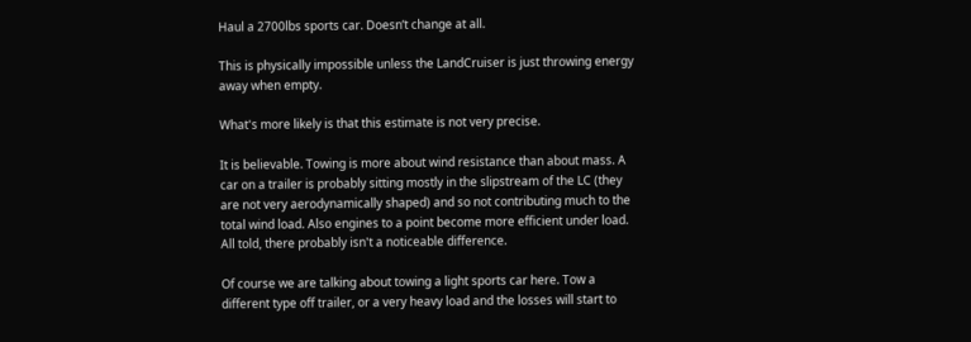Haul a 2700lbs sports car. Doesn’t change at all.

This is physically impossible unless the LandCruiser is just throwing energy away when empty.

What's more likely is that this estimate is not very precise.

It is believable. Towing is more about wind resistance than about mass. A car on a trailer is probably sitting mostly in the slipstream of the LC (they are not very aerodynamically shaped) and so not contributing much to the total wind load. Also engines to a point become more efficient under load. All told, there probably isn't a noticeable difference.

Of course we are talking about towing a light sports car here. Tow a different type off trailer, or a very heavy load and the losses will start to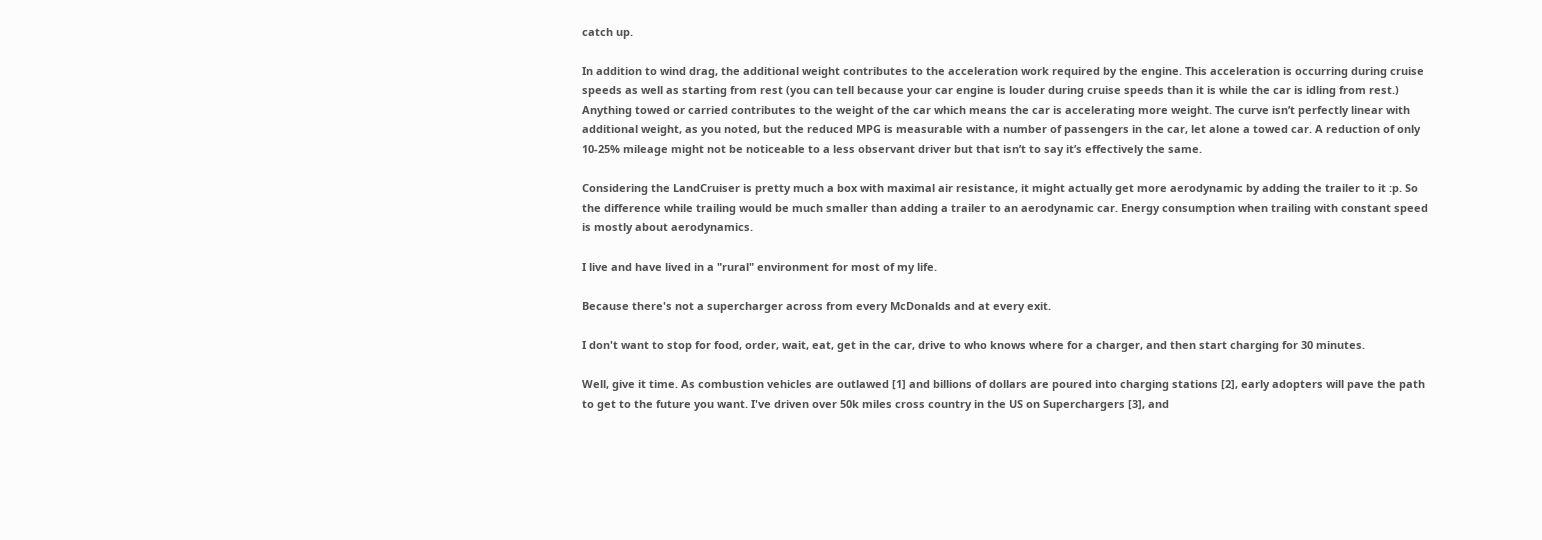catch up.

In addition to wind drag, the additional weight contributes to the acceleration work required by the engine. This acceleration is occurring during cruise speeds as well as starting from rest (you can tell because your car engine is louder during cruise speeds than it is while the car is idling from rest.) Anything towed or carried contributes to the weight of the car which means the car is accelerating more weight. The curve isn’t perfectly linear with additional weight, as you noted, but the reduced MPG is measurable with a number of passengers in the car, let alone a towed car. A reduction of only 10-25% mileage might not be noticeable to a less observant driver but that isn’t to say it’s effectively the same.

Considering the LandCruiser is pretty much a box with maximal air resistance, it might actually get more aerodynamic by adding the trailer to it :p. So the difference while trailing would be much smaller than adding a trailer to an aerodynamic car. Energy consumption when trailing with constant speed is mostly about aerodynamics.

I live and have lived in a "rural" environment for most of my life.

Because there's not a supercharger across from every McDonalds and at every exit.

I don't want to stop for food, order, wait, eat, get in the car, drive to who knows where for a charger, and then start charging for 30 minutes.

Well, give it time. As combustion vehicles are outlawed [1] and billions of dollars are poured into charging stations [2], early adopters will pave the path to get to the future you want. I've driven over 50k miles cross country in the US on Superchargers [3], and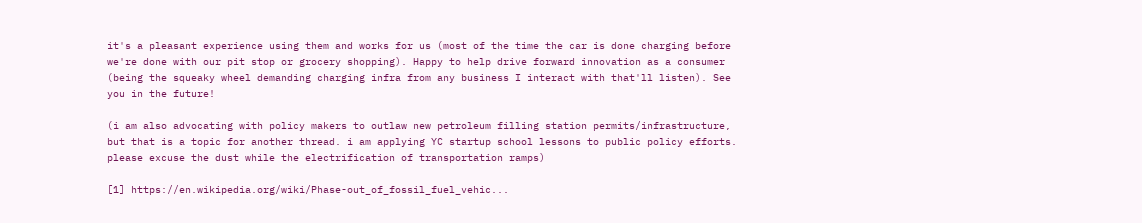it's a pleasant experience using them and works for us (most of the time the car is done charging before we're done with our pit stop or grocery shopping). Happy to help drive forward innovation as a consumer (being the squeaky wheel demanding charging infra from any business I interact with that'll listen). See you in the future!

(i am also advocating with policy makers to outlaw new petroleum filling station permits/infrastructure, but that is a topic for another thread. i am applying YC startup school lessons to public policy efforts. please excuse the dust while the electrification of transportation ramps)

[1] https://en.wikipedia.org/wiki/Phase-out_of_fossil_fuel_vehic...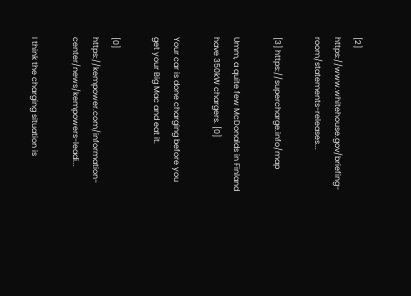[2] https://www.whitehouse.gov/briefing-room/statements-releases...

[3] https://supercharge.info/map

Umm, a quite few McDonalds in Finland have 350kW chargers. [0]

Your car is done charging before you get your Big Mac and eat it.

[0] https://kempower.com/information-center/news/kempowers-leadi...

I think the charging situation is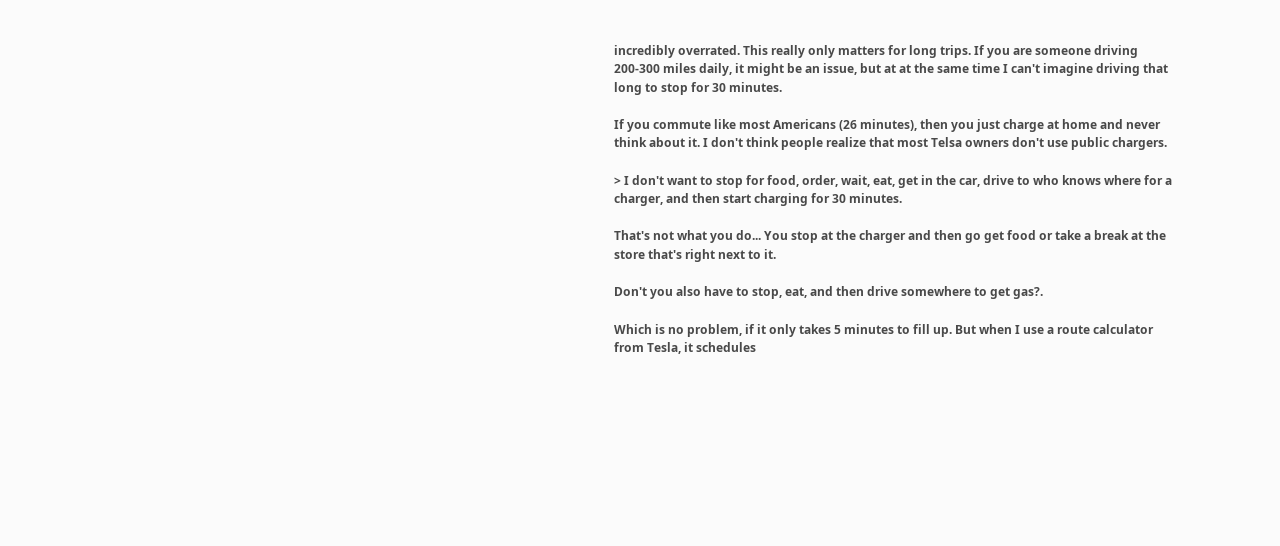incredibly overrated. This really only matters for long trips. If you are someone driving 200-300 miles daily, it might be an issue, but at at the same time I can't imagine driving that long to stop for 30 minutes.

If you commute like most Americans (26 minutes), then you just charge at home and never think about it. I don't think people realize that most Telsa owners don't use public chargers.

> I don't want to stop for food, order, wait, eat, get in the car, drive to who knows where for a charger, and then start charging for 30 minutes.

That's not what you do... You stop at the charger and then go get food or take a break at the store that's right next to it.

Don't you also have to stop, eat, and then drive somewhere to get gas?.

Which is no problem, if it only takes 5 minutes to fill up. But when I use a route calculator from Tesla, it schedules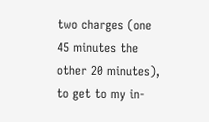two charges (one 45 minutes the other 20 minutes), to get to my in-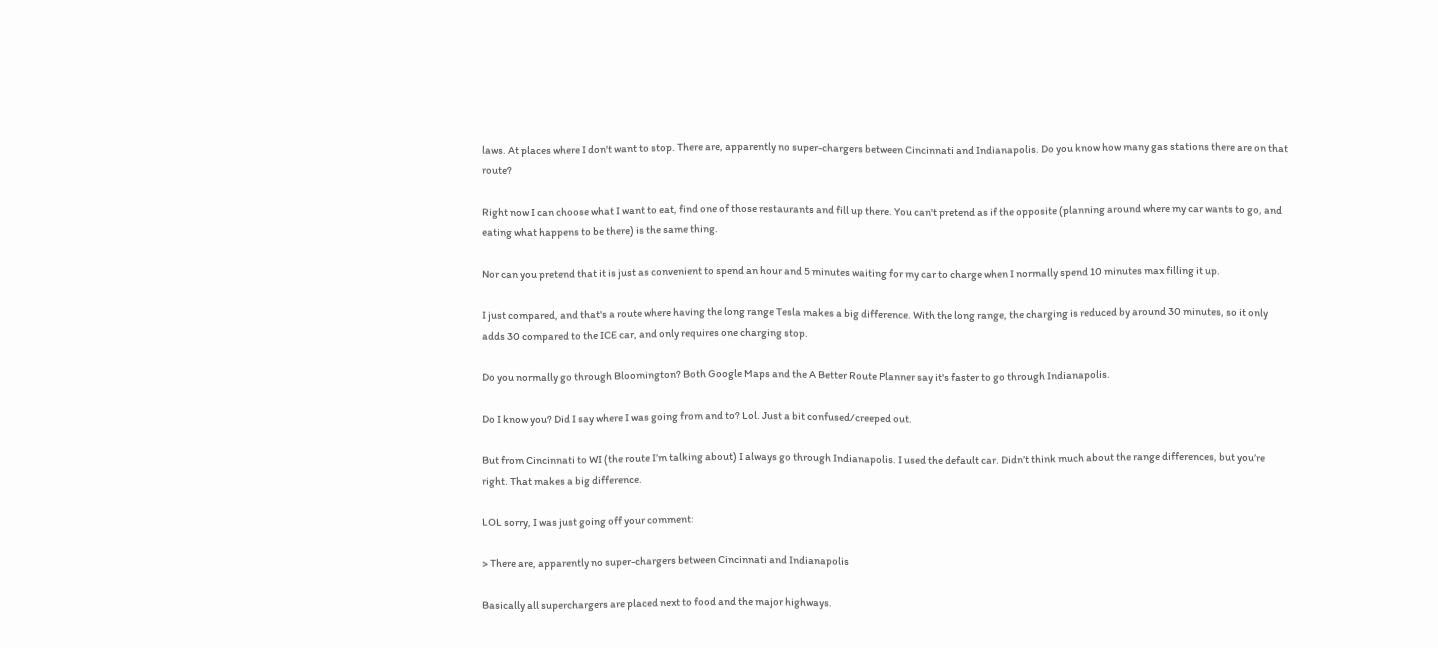laws. At places where I don't want to stop. There are, apparently no super-chargers between Cincinnati and Indianapolis. Do you know how many gas stations there are on that route?

Right now I can choose what I want to eat, find one of those restaurants and fill up there. You can't pretend as if the opposite (planning around where my car wants to go, and eating what happens to be there) is the same thing.

Nor can you pretend that it is just as convenient to spend an hour and 5 minutes waiting for my car to charge when I normally spend 10 minutes max filling it up.

I just compared, and that's a route where having the long range Tesla makes a big difference. With the long range, the charging is reduced by around 30 minutes, so it only adds 30 compared to the ICE car, and only requires one charging stop.

Do you normally go through Bloomington? Both Google Maps and the A Better Route Planner say it's faster to go through Indianapolis.

Do I know you? Did I say where I was going from and to? Lol. Just a bit confused/creeped out.

But from Cincinnati to WI (the route I’m talking about) I always go through Indianapolis. I used the default car. Didn’t think much about the range differences, but you’re right. That makes a big difference.

LOL sorry, I was just going off your comment:

> There are, apparently no super-chargers between Cincinnati and Indianapolis

Basically all superchargers are placed next to food and the major highways.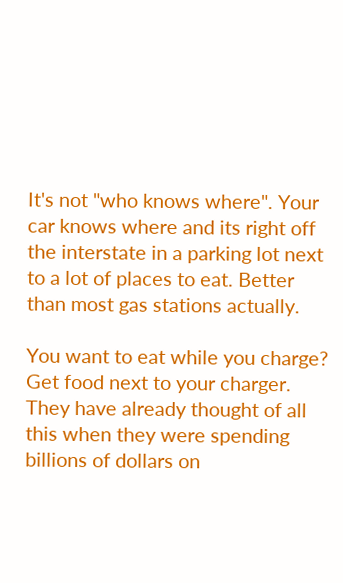It's not "who knows where". Your car knows where and its right off the interstate in a parking lot next to a lot of places to eat. Better than most gas stations actually.

You want to eat while you charge? Get food next to your charger. They have already thought of all this when they were spending billions of dollars on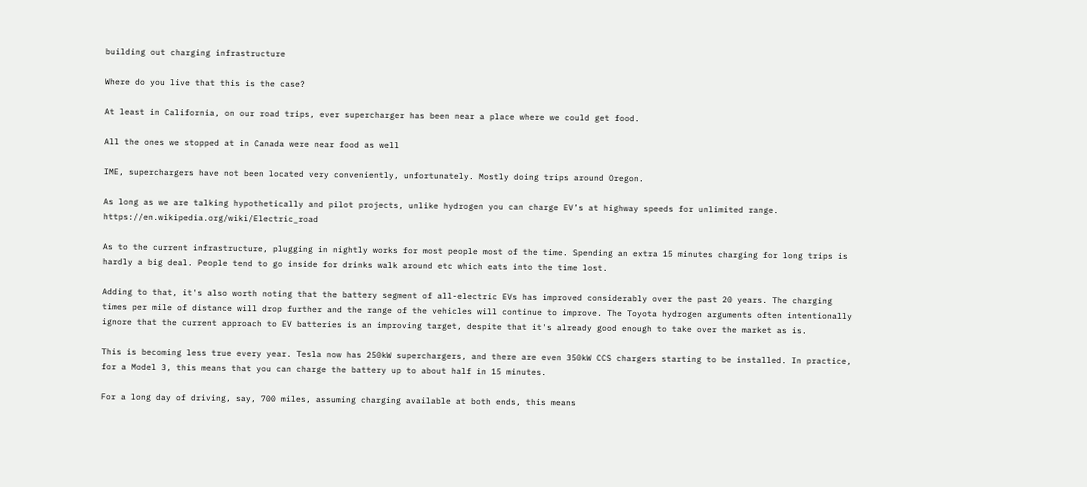building out charging infrastructure

Where do you live that this is the case?

At least in California, on our road trips, ever supercharger has been near a place where we could get food.

All the ones we stopped at in Canada were near food as well

IME, superchargers have not been located very conveniently, unfortunately. Mostly doing trips around Oregon.

As long as we are talking hypothetically and pilot projects, unlike hydrogen you can charge EV’s at highway speeds for unlimited range. https://en.wikipedia.org/wiki/Electric_road

As to the current infrastructure, plugging in nightly works for most people most of the time. Spending an extra 15 minutes charging for long trips is hardly a big deal. People tend to go inside for drinks walk around etc which eats into the time lost.

Adding to that, it's also worth noting that the battery segment of all-electric EVs has improved considerably over the past 20 years. The charging times per mile of distance will drop further and the range of the vehicles will continue to improve. The Toyota hydrogen arguments often intentionally ignore that the current approach to EV batteries is an improving target, despite that it's already good enough to take over the market as is.

This is becoming less true every year. Tesla now has 250kW superchargers, and there are even 350kW CCS chargers starting to be installed. In practice, for a Model 3, this means that you can charge the battery up to about half in 15 minutes.

For a long day of driving, say, 700 miles, assuming charging available at both ends, this means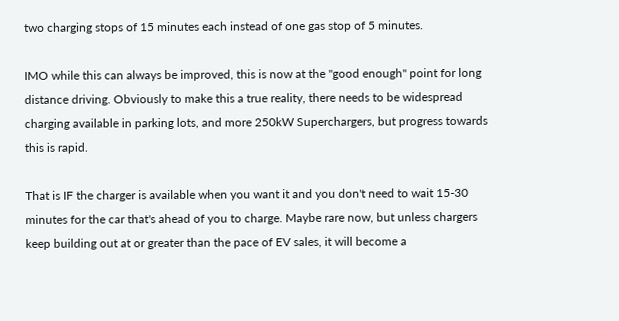two charging stops of 15 minutes each instead of one gas stop of 5 minutes.

IMO while this can always be improved, this is now at the "good enough" point for long distance driving. Obviously to make this a true reality, there needs to be widespread charging available in parking lots, and more 250kW Superchargers, but progress towards this is rapid.

That is IF the charger is available when you want it and you don't need to wait 15-30 minutes for the car that's ahead of you to charge. Maybe rare now, but unless chargers keep building out at or greater than the pace of EV sales, it will become a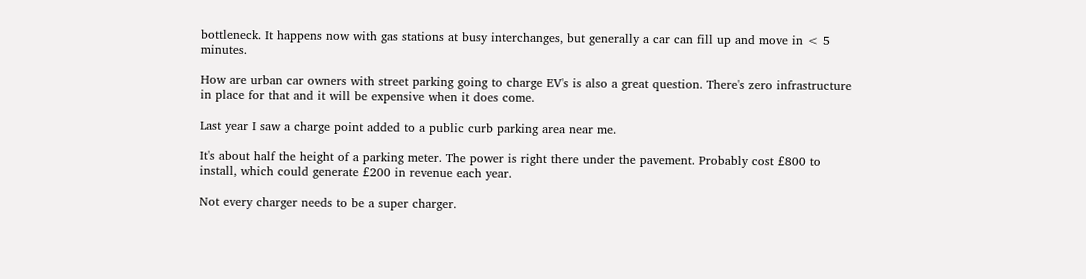bottleneck. It happens now with gas stations at busy interchanges, but generally a car can fill up and move in < 5 minutes.

How are urban car owners with street parking going to charge EV's is also a great question. There's zero infrastructure in place for that and it will be expensive when it does come.

Last year I saw a charge point added to a public curb parking area near me.

It's about half the height of a parking meter. The power is right there under the pavement. Probably cost £800 to install, which could generate £200 in revenue each year.

Not every charger needs to be a super charger.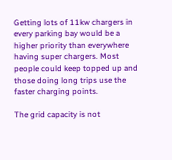Getting lots of 11kw chargers in every parking bay would be a higher priority than everywhere having super chargers. Most people could keep topped up and those doing long trips use the faster charging points.

The grid capacity is not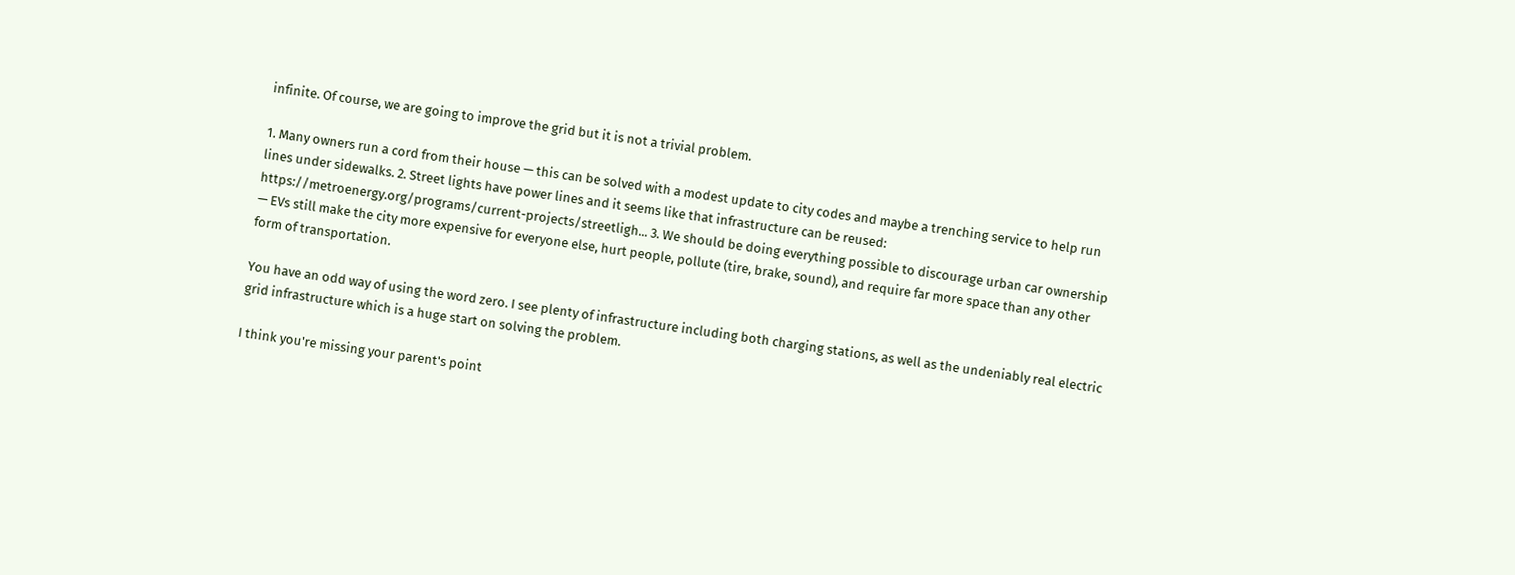infinite. Of course, we are going to improve the grid but it is not a trivial problem.

1. Many owners run a cord from their house — this can be solved with a modest update to city codes and maybe a trenching service to help run lines under sidewalks. 2. Street lights have power lines and it seems like that infrastructure can be reused: https://metroenergy.org/programs/current-projects/streetligh... 3. We should be doing everything possible to discourage urban car ownership — EVs still make the city more expensive for everyone else, hurt people, pollute (tire, brake, sound), and require far more space than any other form of transportation.

You have an odd way of using the word zero. I see plenty of infrastructure including both charging stations, as well as the undeniably real electric grid infrastructure which is a huge start on solving the problem.

I think you're missing your parent's point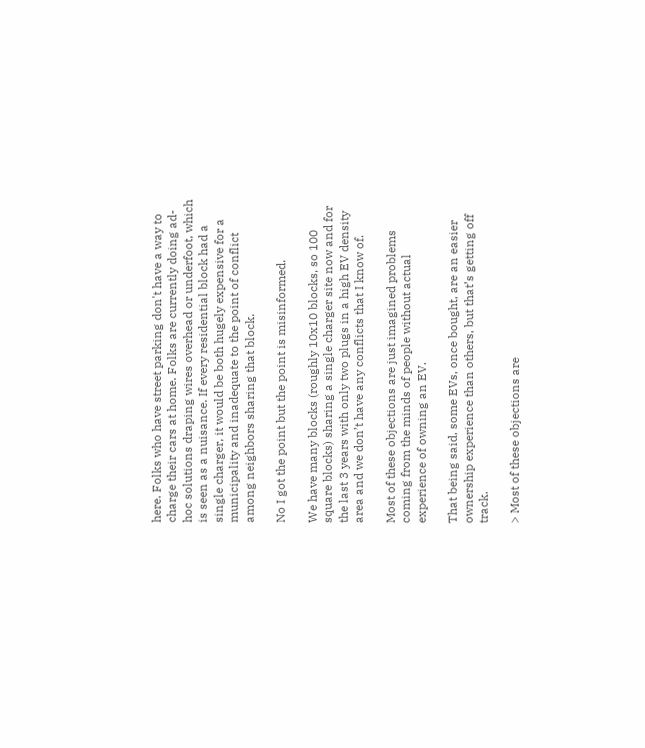here. Folks who have street parking don't have a way to charge their cars at home. Folks are currently doing ad-hoc solutions draping wires overhead or underfoot, which is seen as a nuisance. If every residential block had a single charger, it would be both hugely expensive for a municipality and inadequate to the point of conflict among neighbors sharing that block.

No I got the point but the point is misinformed.

We have many blocks (roughly 10x10 blocks, so 100 square blocks) sharing a single charger site now and for the last 3 years with only two plugs in a high EV density area and we don’t have any conflicts that I know of.

Most of these objections are just imagined problems coming from the minds of people without actual experience of owning an EV.

That being said, some EVs, once bought, are an easier ownership experience than others, but that’s getting off track.

> Most of these objections are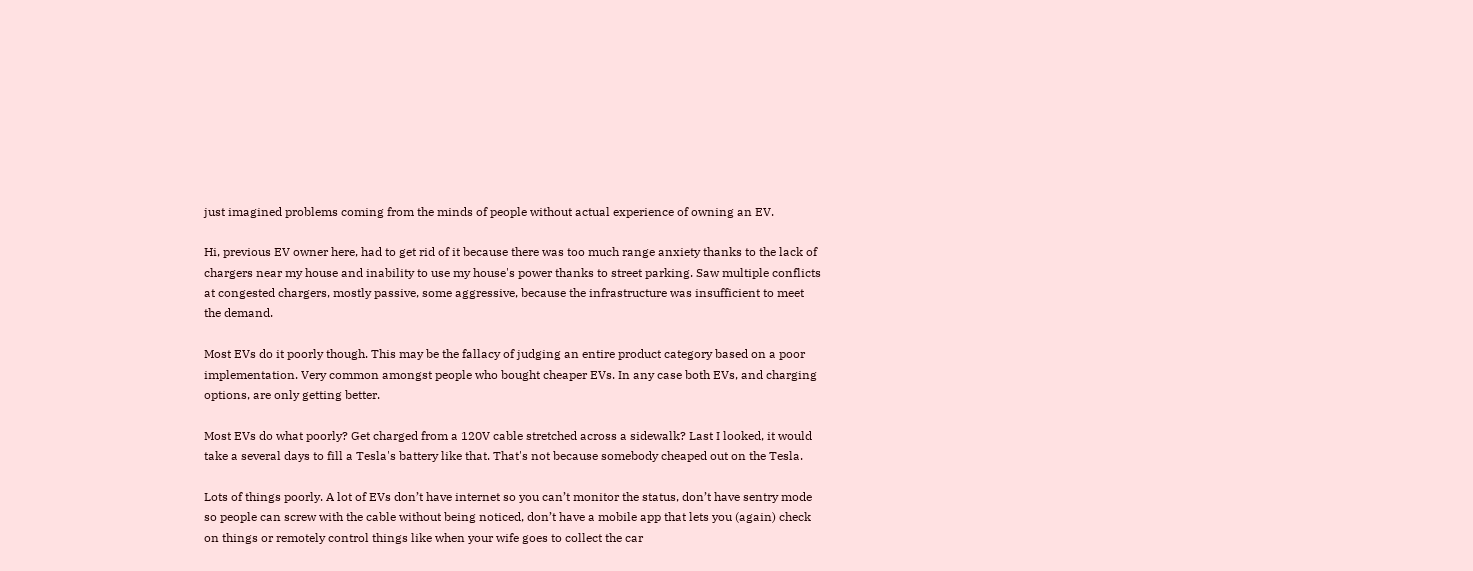just imagined problems coming from the minds of people without actual experience of owning an EV.

Hi, previous EV owner here, had to get rid of it because there was too much range anxiety thanks to the lack of chargers near my house and inability to use my house's power thanks to street parking. Saw multiple conflicts at congested chargers, mostly passive, some aggressive, because the infrastructure was insufficient to meet the demand.

Most EVs do it poorly though. This may be the fallacy of judging an entire product category based on a poor implementation. Very common amongst people who bought cheaper EVs. In any case both EVs, and charging options, are only getting better.

Most EVs do what poorly? Get charged from a 120V cable stretched across a sidewalk? Last I looked, it would take a several days to fill a Tesla's battery like that. That's not because somebody cheaped out on the Tesla.

Lots of things poorly. A lot of EVs don’t have internet so you can’t monitor the status, don’t have sentry mode so people can screw with the cable without being noticed, don’t have a mobile app that lets you (again) check on things or remotely control things like when your wife goes to collect the car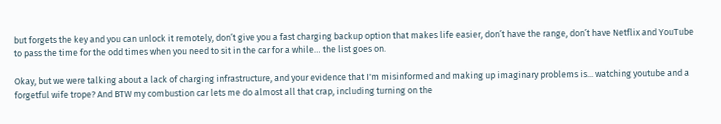but forgets the key and you can unlock it remotely, don’t give you a fast charging backup option that makes life easier, don’t have the range, don’t have Netflix and YouTube to pass the time for the odd times when you need to sit in the car for a while… the list goes on.

Okay, but we were talking about a lack of charging infrastructure, and your evidence that I'm misinformed and making up imaginary problems is... watching youtube and a forgetful wife trope? And BTW my combustion car lets me do almost all that crap, including turning on the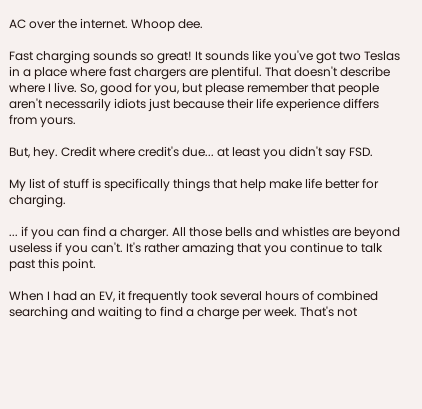AC over the internet. Whoop dee.

Fast charging sounds so great! It sounds like you've got two Teslas in a place where fast chargers are plentiful. That doesn't describe where I live. So, good for you, but please remember that people aren't necessarily idiots just because their life experience differs from yours.

But, hey. Credit where credit's due... at least you didn't say FSD.

My list of stuff is specifically things that help make life better for charging.

... if you can find a charger. All those bells and whistles are beyond useless if you can't. It's rather amazing that you continue to talk past this point.

When I had an EV, it frequently took several hours of combined searching and waiting to find a charge per week. That's not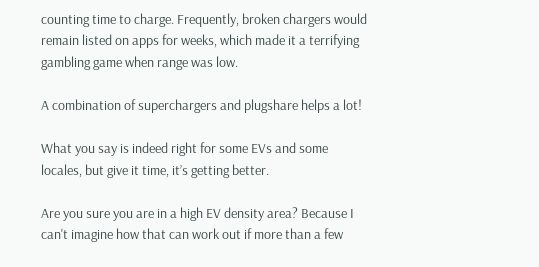counting time to charge. Frequently, broken chargers would remain listed on apps for weeks, which made it a terrifying gambling game when range was low.

A combination of superchargers and plugshare helps a lot!

What you say is indeed right for some EVs and some locales, but give it time, it’s getting better.

Are you sure you are in a high EV density area? Because I can't imagine how that can work out if more than a few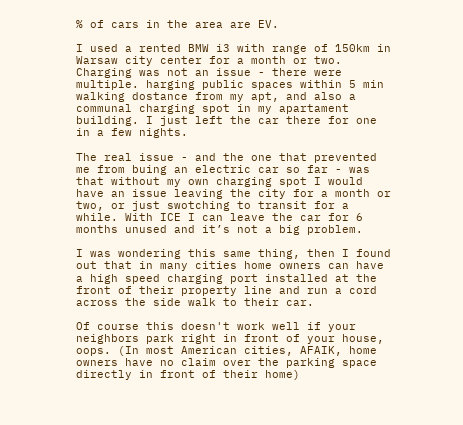% of cars in the area are EV.

I used a rented BMW i3 with range of 150km in Warsaw city center for a month or two. Charging was not an issue - there were multiple. harging public spaces within 5 min walking dostance from my apt, and also a communal charging spot in my apartament building. I just left the car there for one in a few nights.

The real issue - and the one that prevented me from buing an electric car so far - was that without my own charging spot I would have an issue leaving the city for a month or two, or just swotching to transit for a while. With ICE I can leave the car for 6 months unused and it’s not a big problem.

I was wondering this same thing, then I found out that in many cities home owners can have a high speed charging port installed at the front of their property line and run a cord across the side walk to their car.

Of course this doesn't work well if your neighbors park right in front of your house, oops. (In most American cities, AFAIK, home owners have no claim over the parking space directly in front of their home)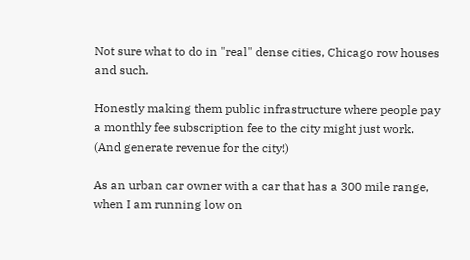Not sure what to do in "real" dense cities, Chicago row houses and such.

Honestly making them public infrastructure where people pay a monthly fee subscription fee to the city might just work. (And generate revenue for the city!)

As an urban car owner with a car that has a 300 mile range, when I am running low on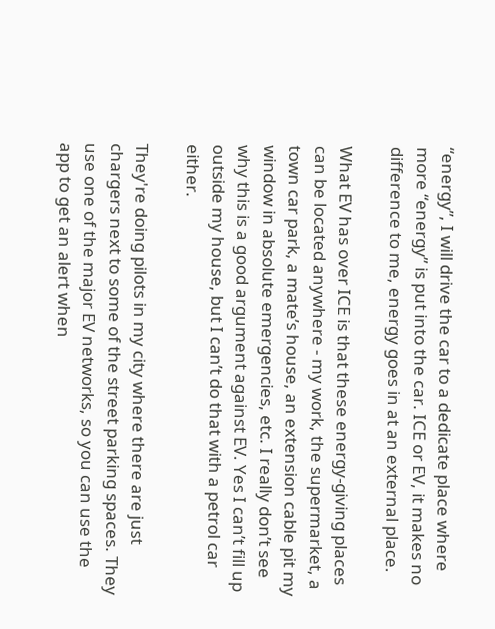“energy”, I will drive the car to a dedicate place where more “energy” is put into the car. ICE or EV, it makes no difference to me, energy goes in at an external place.

What EV has over ICE is that these energy-giving places can be located anywhere - my work, the supermarket, a town car park, a mate’s house, an extension cable pit my window in absolute emergencies, etc. I really don’t see why this is a good argument against EV. Yes I can’t fill up outside my house, but I can’t do that with a petrol car either.

They're doing pilots in my city where there are just chargers next to some of the street parking spaces. They use one of the major EV networks, so you can use the app to get an alert when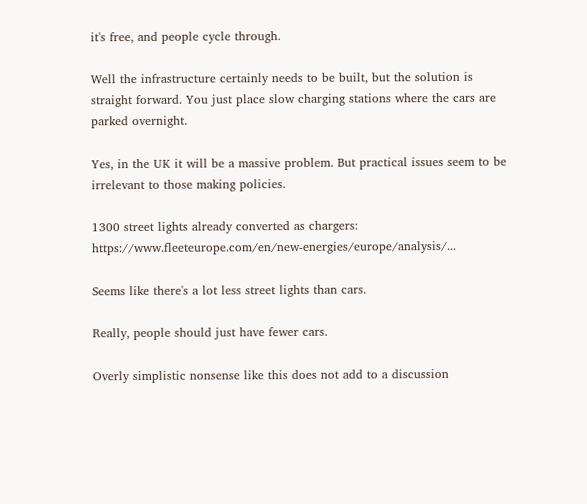it's free, and people cycle through.

Well the infrastructure certainly needs to be built, but the solution is straight forward. You just place slow charging stations where the cars are parked overnight.

Yes, in the UK it will be a massive problem. But practical issues seem to be irrelevant to those making policies.

1300 street lights already converted as chargers: https://www.fleeteurope.com/en/new-energies/europe/analysis/...

Seems like there's a lot less street lights than cars.

Really, people should just have fewer cars.

Overly simplistic nonsense like this does not add to a discussion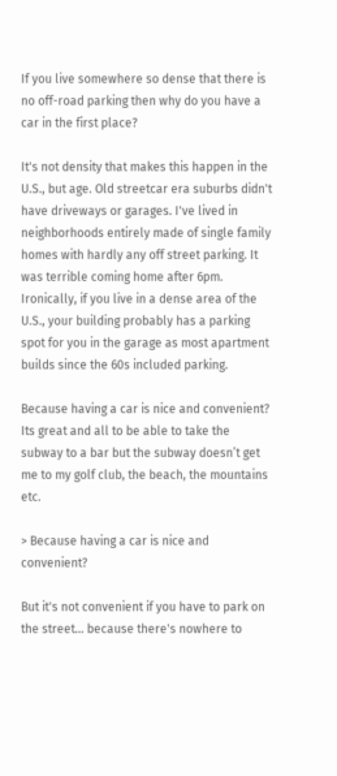If you live somewhere so dense that there is no off-road parking then why do you have a car in the first place?

It's not density that makes this happen in the U.S., but age. Old streetcar era suburbs didn't have driveways or garages. I've lived in neighborhoods entirely made of single family homes with hardly any off street parking. It was terrible coming home after 6pm. Ironically, if you live in a dense area of the U.S., your building probably has a parking spot for you in the garage as most apartment builds since the 60s included parking.

Because having a car is nice and convenient? Its great and all to be able to take the subway to a bar but the subway doesn’t get me to my golf club, the beach, the mountains etc.

> Because having a car is nice and convenient?

But it's not convenient if you have to park on the street... because there's nowhere to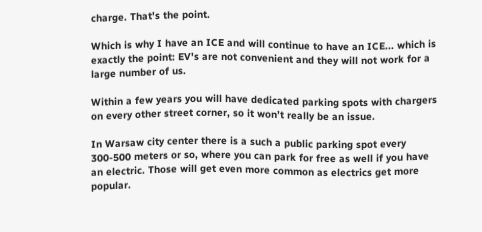charge. That's the point.

Which is why I have an ICE and will continue to have an ICE... which is exactly the point: EV's are not convenient and they will not work for a large number of us.

Within a few years you will have dedicated parking spots with chargers on every other street corner, so it won’t really be an issue.

In Warsaw city center there is a such a public parking spot every 300-500 meters or so, where you can park for free as well if you have an electric. Those will get even more common as electrics get more popular.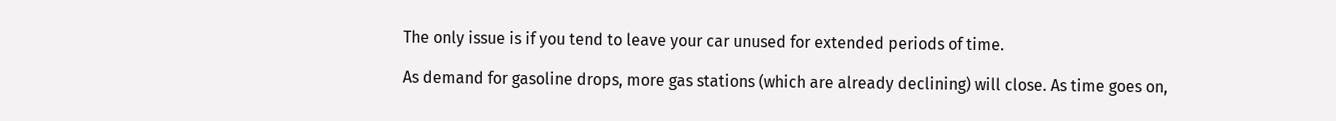The only issue is if you tend to leave your car unused for extended periods of time.

As demand for gasoline drops, more gas stations (which are already declining) will close. As time goes on,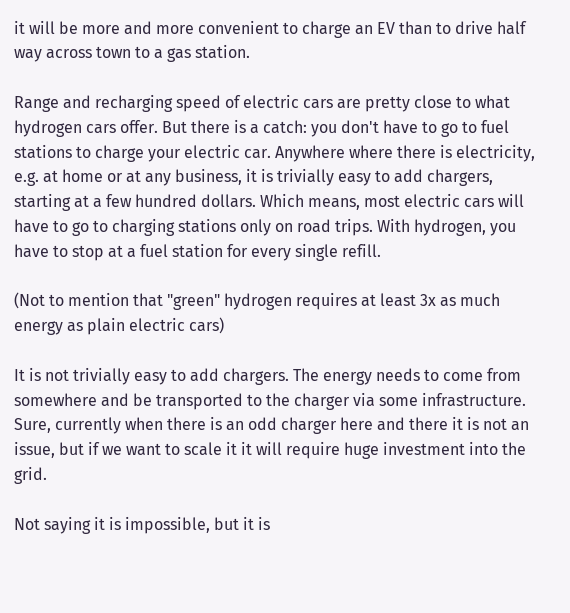it will be more and more convenient to charge an EV than to drive half way across town to a gas station.

Range and recharging speed of electric cars are pretty close to what hydrogen cars offer. But there is a catch: you don't have to go to fuel stations to charge your electric car. Anywhere where there is electricity, e.g. at home or at any business, it is trivially easy to add chargers, starting at a few hundred dollars. Which means, most electric cars will have to go to charging stations only on road trips. With hydrogen, you have to stop at a fuel station for every single refill.

(Not to mention that "green" hydrogen requires at least 3x as much energy as plain electric cars)

It is not trivially easy to add chargers. The energy needs to come from somewhere and be transported to the charger via some infrastructure. Sure, currently when there is an odd charger here and there it is not an issue, but if we want to scale it it will require huge investment into the grid.

Not saying it is impossible, but it is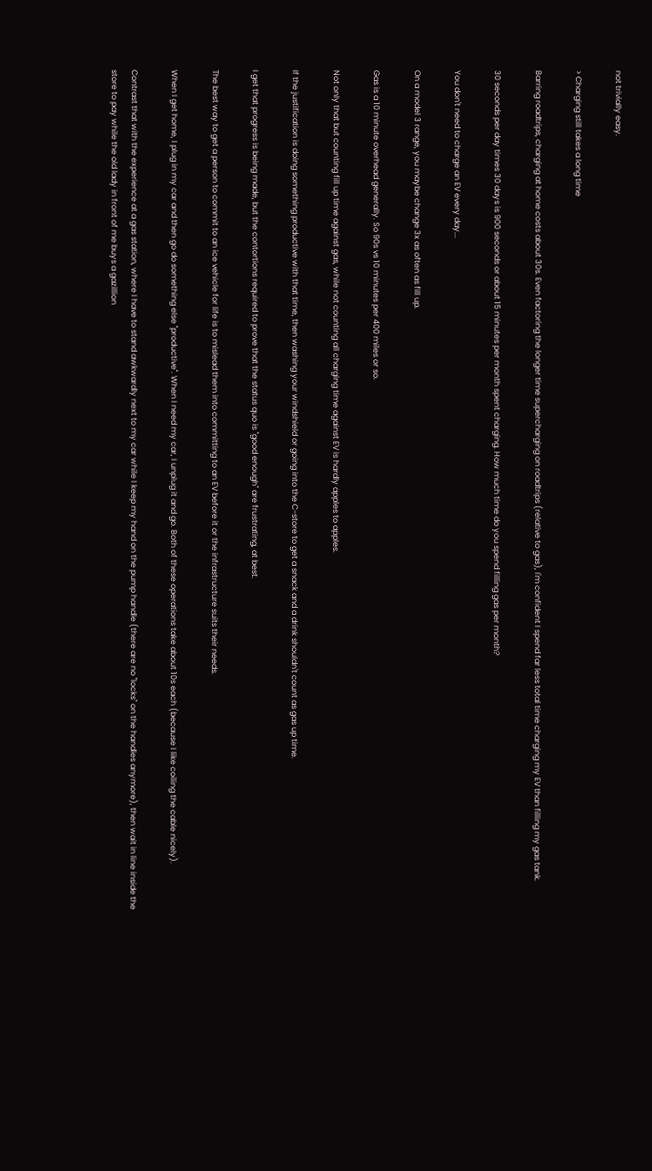not trivially easy.

> Charging still takes a long time

Barring roadtrips, charging at home costs about 30s. Even factoring the longer time supercharging on roadtrips (relative to gas), I'm confident I spend far less total time charging my EV than filling my gas tank.

30 seconds per day times 30 days is 900 seconds or about 15 minutes per month spent charging. How much time do you spend filling gas per month?

You don't need to charge an EV every day...

On a model 3 range, you maybe change 3x as often as fill up.

Gas is a 10 minute overhead generally. So 90s vs 10 minutes per 400 miles or so.

Not only that but counting fill up time against gas, while not counting all charging time against EV is hardly apples to apples.

If the justification is doing something productive with that time, then washing your windshield or going into the C-store to get a snack and a drink shouldn't count as gas up time.

I get that progress is being made, but the contortions required to prove that the status quo is "good enough" are frustrating, at best.

The best way to get a person to commit to an ice vehicle for life is to mislead them into committing to an EV before it or the infrastructure suits their needs.

When I get home, I plug in my car and then go do something else "productive". When I need my car, I unplug it and go. Both of these operations take about 10s each (because I like coiling the cable nicely).

Contrast that with the experience at a gas station, where I have to stand awkwardly next to my car while I keep my hand on the pump handle (there are no "locks" on the handles anymore), then wait in line inside the store to pay while the old lady in front of me buys a gazillion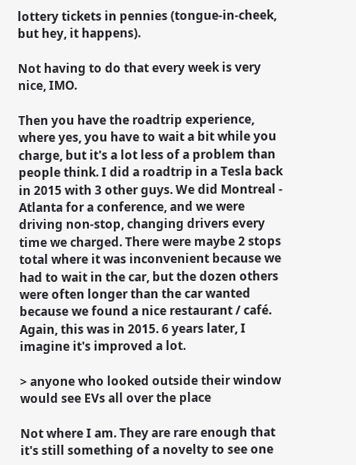lottery tickets in pennies (tongue-in-cheek, but hey, it happens).

Not having to do that every week is very nice, IMO.

Then you have the roadtrip experience, where yes, you have to wait a bit while you charge, but it's a lot less of a problem than people think. I did a roadtrip in a Tesla back in 2015 with 3 other guys. We did Montreal - Atlanta for a conference, and we were driving non-stop, changing drivers every time we charged. There were maybe 2 stops total where it was inconvenient because we had to wait in the car, but the dozen others were often longer than the car wanted because we found a nice restaurant / café. Again, this was in 2015. 6 years later, I imagine it's improved a lot.

> anyone who looked outside their window would see EVs all over the place

Not where I am. They are rare enough that it's still something of a novelty to see one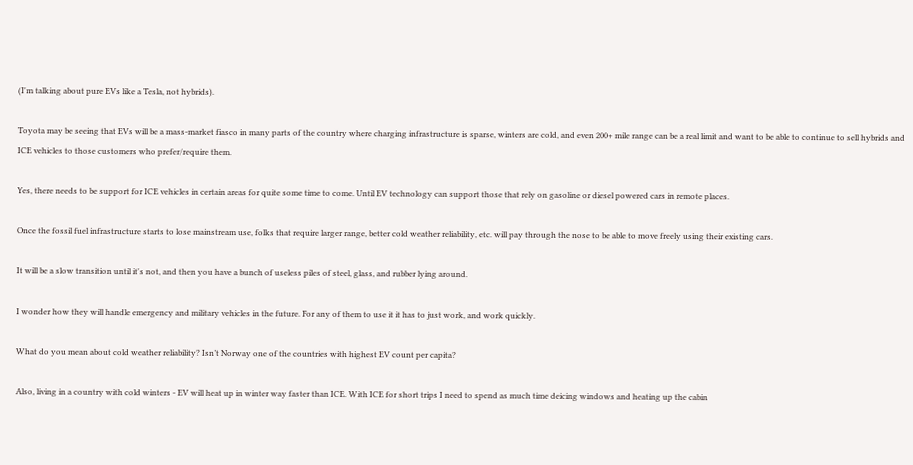(I'm talking about pure EVs like a Tesla, not hybrids).

Toyota may be seeing that EVs will be a mass-market fiasco in many parts of the country where charging infrastructure is sparse, winters are cold, and even 200+ mile range can be a real limit and want to be able to continue to sell hybrids and ICE vehicles to those customers who prefer/require them.

Yes, there needs to be support for ICE vehicles in certain areas for quite some time to come. Until EV technology can support those that rely on gasoline or diesel powered cars in remote places.

Once the fossil fuel infrastructure starts to lose mainstream use, folks that require larger range, better cold weather reliability, etc. will pay through the nose to be able to move freely using their existing cars.

It will be a slow transition until it's not, and then you have a bunch of useless piles of steel, glass, and rubber lying around.

I wonder how they will handle emergency and military vehicles in the future. For any of them to use it it has to just work, and work quickly.

What do you mean about cold weather reliability? Isn’t Norway one of the countries with highest EV count per capita?

Also, living in a country with cold winters - EV will heat up in winter way faster than ICE. With ICE for short trips I need to spend as much time deicing windows and heating up the cabin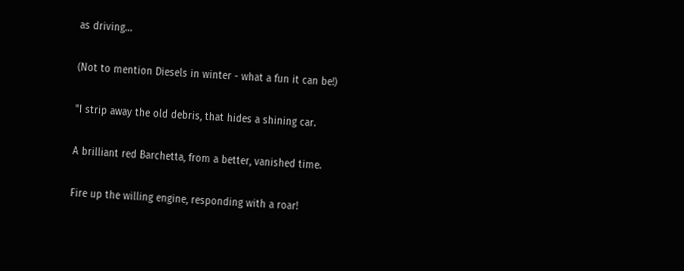as driving…

(Not to mention Diesels in winter - what a fun it can be!)

"I strip away the old debris, that hides a shining car.

A brilliant red Barchetta, from a better, vanished time.

Fire up the willing engine, responding with a roar!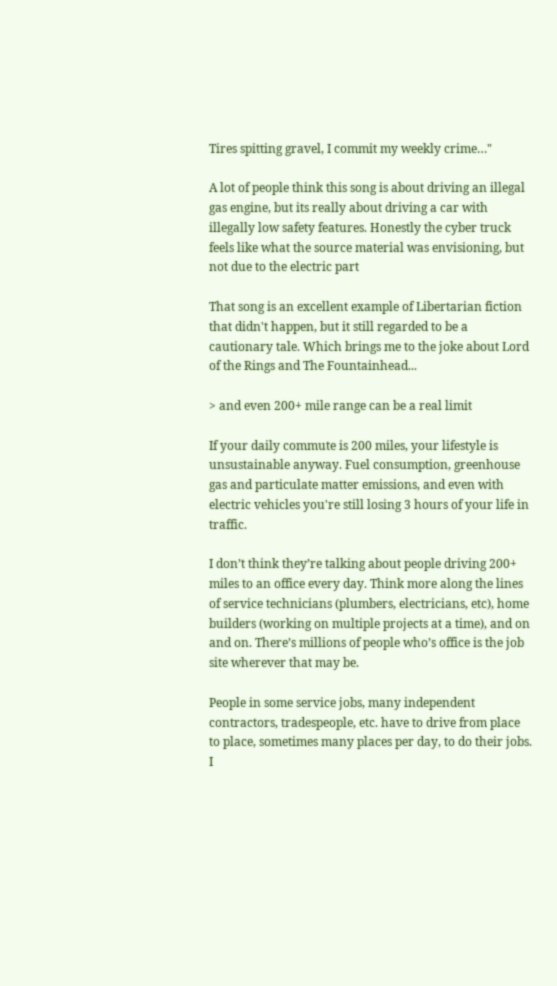Tires spitting gravel, I commit my weekly crime…"

A lot of people think this song is about driving an illegal gas engine, but its really about driving a car with illegally low safety features. Honestly the cyber truck feels like what the source material was envisioning, but not due to the electric part

That song is an excellent example of Libertarian fiction that didn't happen, but it still regarded to be a cautionary tale. Which brings me to the joke about Lord of the Rings and The Fountainhead...

> and even 200+ mile range can be a real limit

If your daily commute is 200 miles, your lifestyle is unsustainable anyway. Fuel consumption, greenhouse gas and particulate matter emissions, and even with electric vehicles you're still losing 3 hours of your life in traffic.

I don’t think they’re talking about people driving 200+ miles to an office every day. Think more along the lines of service technicians (plumbers, electricians, etc), home builders (working on multiple projects at a time), and on and on. There’s millions of people who’s office is the job site wherever that may be.

People in some service jobs, many independent contractors, tradespeople, etc. have to drive from place to place, sometimes many places per day, to do their jobs. I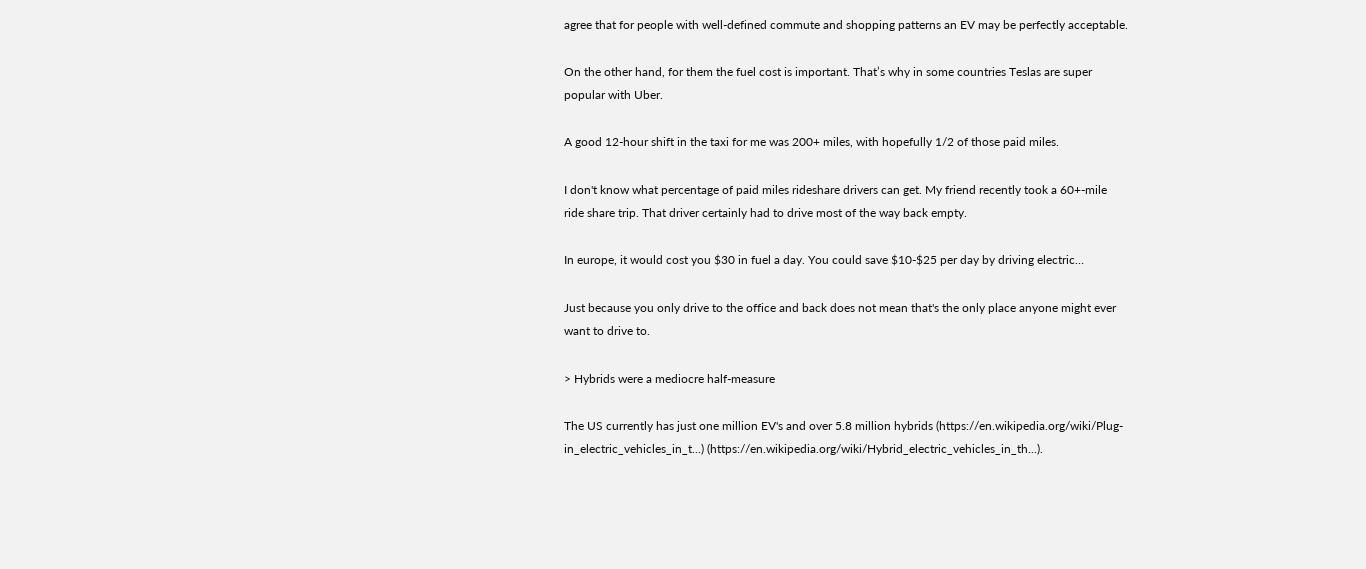agree that for people with well-defined commute and shopping patterns an EV may be perfectly acceptable.

On the other hand, for them the fuel cost is important. That’s why in some countries Teslas are super popular with Uber.

A good 12-hour shift in the taxi for me was 200+ miles, with hopefully 1/2 of those paid miles.

I don't know what percentage of paid miles rideshare drivers can get. My friend recently took a 60+-mile ride share trip. That driver certainly had to drive most of the way back empty.

In europe, it would cost you $30 in fuel a day. You could save $10-$25 per day by driving electric…

Just because you only drive to the office and back does not mean that's the only place anyone might ever want to drive to.

> Hybrids were a mediocre half-measure

The US currently has just one million EV's and over 5.8 million hybrids (https://en.wikipedia.org/wiki/Plug-in_electric_vehicles_in_t...) (https://en.wikipedia.org/wiki/Hybrid_electric_vehicles_in_th...).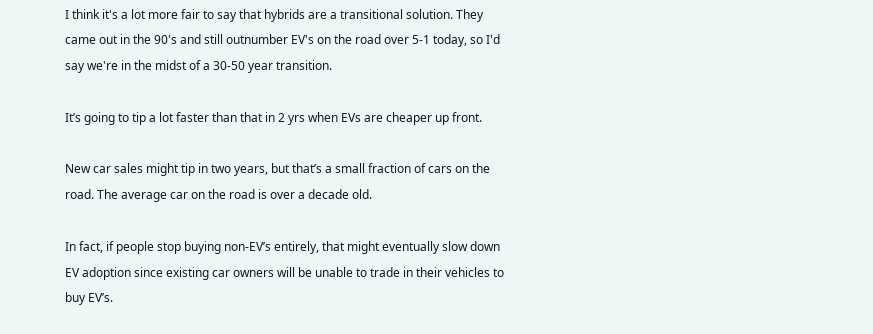I think it's a lot more fair to say that hybrids are a transitional solution. They came out in the 90's and still outnumber EV's on the road over 5-1 today, so I'd say we're in the midst of a 30-50 year transition.

It’s going to tip a lot faster than that in 2 yrs when EVs are cheaper up front.

New car sales might tip in two years, but that’s a small fraction of cars on the road. The average car on the road is over a decade old.

In fact, if people stop buying non-EV’s entirely, that might eventually slow down EV adoption since existing car owners will be unable to trade in their vehicles to buy EV’s.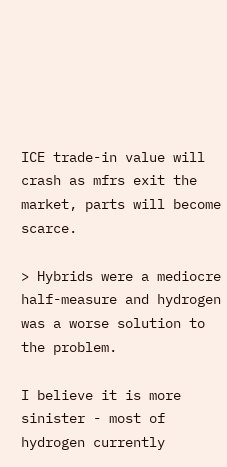ICE trade-in value will crash as mfrs exit the market, parts will become scarce.

> Hybrids were a mediocre half-measure and hydrogen was a worse solution to the problem.

I believe it is more sinister - most of hydrogen currently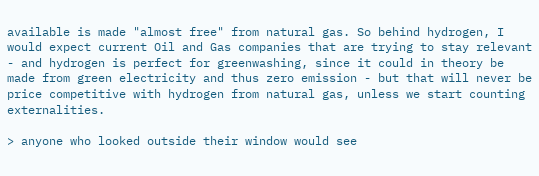available is made "almost free" from natural gas. So behind hydrogen, I would expect current Oil and Gas companies that are trying to stay relevant - and hydrogen is perfect for greenwashing, since it could in theory be made from green electricity and thus zero emission - but that will never be price competitive with hydrogen from natural gas, unless we start counting externalities.

> anyone who looked outside their window would see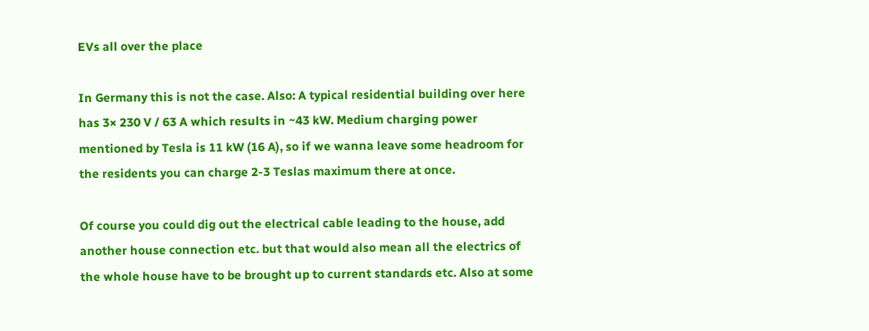EVs all over the place

In Germany this is not the case. Also: A typical residential building over here has 3× 230 V / 63 A which results in ~43 kW. Medium charging power mentioned by Tesla is 11 kW (16 A), so if we wanna leave some headroom for the residents you can charge 2-3 Teslas maximum there at once.

Of course you could dig out the electrical cable leading to the house, add another house connection etc. but that would also mean all the electrics of the whole house have to be brought up to current standards etc. Also at some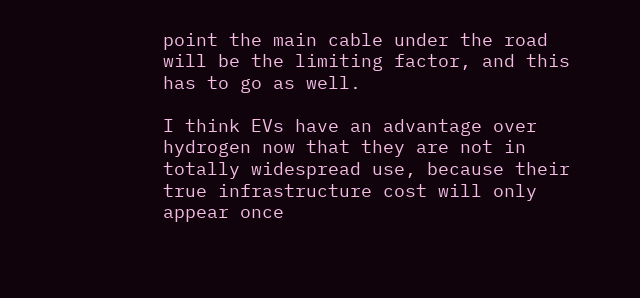point the main cable under the road will be the limiting factor, and this has to go as well.

I think EVs have an advantage over hydrogen now that they are not in totally widespread use, because their true infrastructure cost will only appear once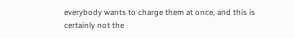everybody wants to charge them at once, and this is certainly not the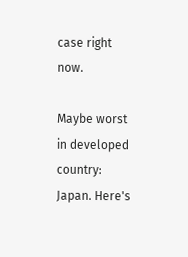case right now.

Maybe worst in developed country: Japan. Here's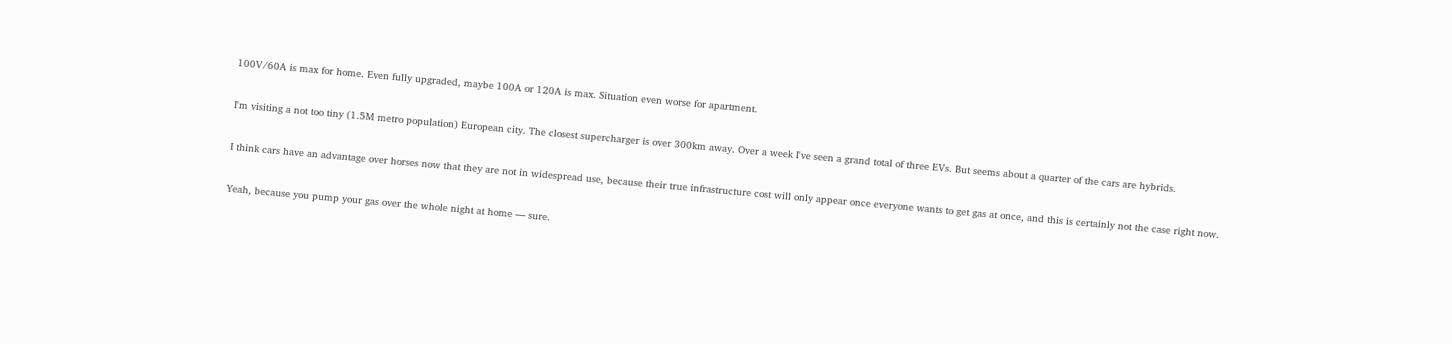100V/60A is max for home. Even fully upgraded, maybe 100A or 120A is max. Situation even worse for apartment.

I'm visiting a not too tiny (1.5M metro population) European city. The closest supercharger is over 300km away. Over a week I've seen a grand total of three EVs. But seems about a quarter of the cars are hybrids.

I think cars have an advantage over horses now that they are not in widespread use, because their true infrastructure cost will only appear once everyone wants to get gas at once, and this is certainly not the case right now.

Yeah, because you pump your gas over the whole night at home — sure.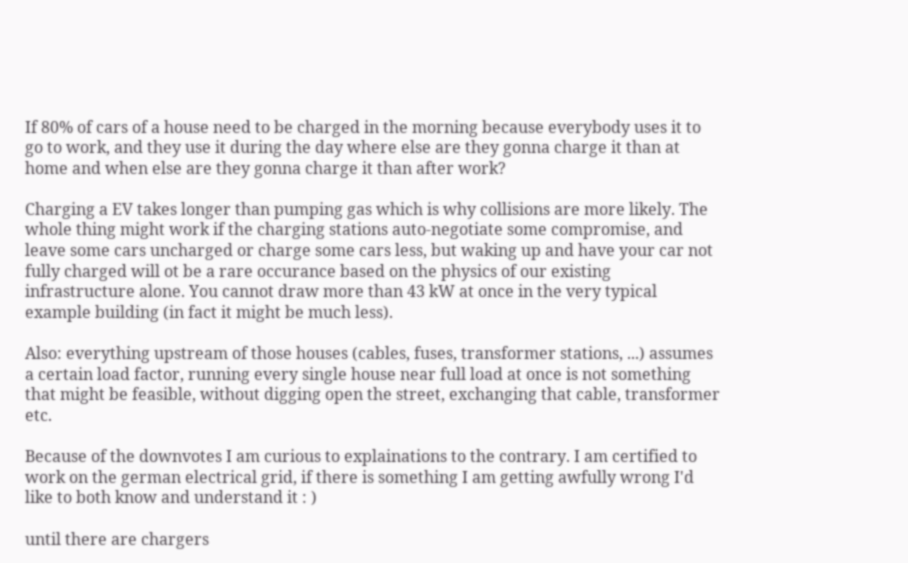If 80% of cars of a house need to be charged in the morning because everybody uses it to go to work, and they use it during the day where else are they gonna charge it than at home and when else are they gonna charge it than after work?

Charging a EV takes longer than pumping gas which is why collisions are more likely. The whole thing might work if the charging stations auto-negotiate some compromise, and leave some cars uncharged or charge some cars less, but waking up and have your car not fully charged will ot be a rare occurance based on the physics of our existing infrastructure alone. You cannot draw more than 43 kW at once in the very typical example building (in fact it might be much less).

Also: everything upstream of those houses (cables, fuses, transformer stations, ...) assumes a certain load factor, running every single house near full load at once is not something that might be feasible, without digging open the street, exchanging that cable, transformer etc.

Because of the downvotes I am curious to explainations to the contrary. I am certified to work on the german electrical grid, if there is something I am getting awfully wrong I'd like to both know and understand it : )

until there are chargers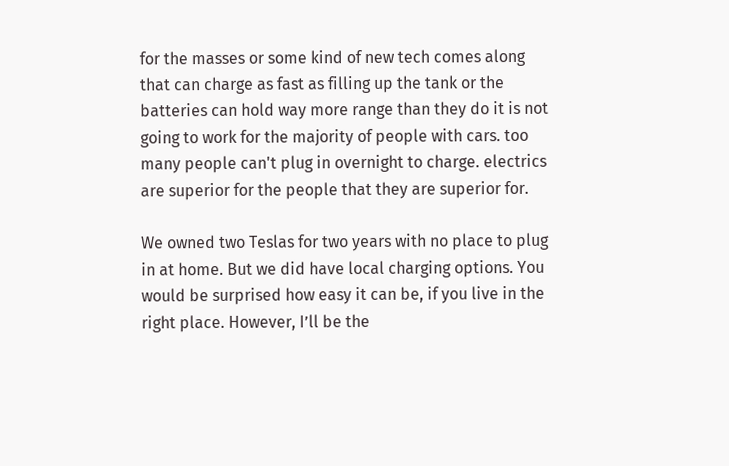for the masses or some kind of new tech comes along that can charge as fast as filling up the tank or the batteries can hold way more range than they do it is not going to work for the majority of people with cars. too many people can't plug in overnight to charge. electrics are superior for the people that they are superior for.

We owned two Teslas for two years with no place to plug in at home. But we did have local charging options. You would be surprised how easy it can be, if you live in the right place. However, I’ll be the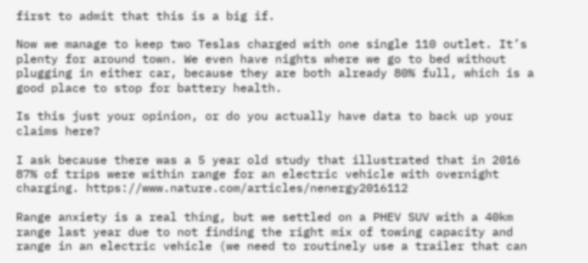first to admit that this is a big if.

Now we manage to keep two Teslas charged with one single 110 outlet. It’s plenty for around town. We even have nights where we go to bed without plugging in either car, because they are both already 80% full, which is a good place to stop for battery health.

Is this just your opinion, or do you actually have data to back up your claims here?

I ask because there was a 5 year old study that illustrated that in 2016 87% of trips were within range for an electric vehicle with overnight charging. https://www.nature.com/articles/nenergy2016112

Range anxiety is a real thing, but we settled on a PHEV SUV with a 40km range last year due to not finding the right mix of towing capacity and range in an electric vehicle (we need to routinely use a trailer that can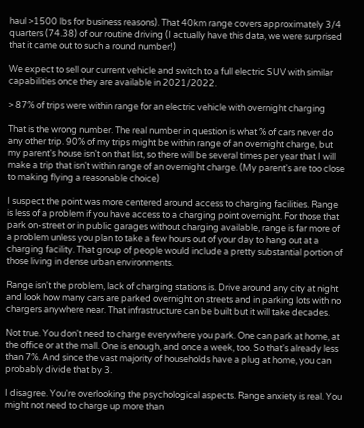haul >1500 lbs for business reasons). That 40km range covers approximately 3/4 quarters (74.38) of our routine driving (I actually have this data, we were surprised that it came out to such a round number!)

We expect to sell our current vehicle and switch to a full electric SUV with similar capabilities once they are available in 2021/2022.

> 87% of trips were within range for an electric vehicle with overnight charging

That is the wrong number. The real number in question is what % of cars never do any other trip. 90% of my trips might be within range of an overnight charge, but my parent's house isn't on that list, so there will be several times per year that I will make a trip that isn't within range of an overnight charge. (My parent's are too close to making flying a reasonable choice)

I suspect the point was more centered around access to charging facilities. Range is less of a problem if you have access to a charging point overnight. For those that park on-street or in public garages without charging available, range is far more of a problem unless you plan to take a few hours out of your day to hang out at a charging facility. That group of people would include a pretty substantial portion of those living in dense urban environments.

Range isn't the problem, lack of charging stations is. Drive around any city at night and look how many cars are parked overnight on streets and in parking lots with no chargers anywhere near. That infrastructure can be built but it will take decades.

Not true. You don't need to charge everywhere you park. One can park at home, at the office or at the mall. One is enough, and once a week, too. So that's already less than 7%. And since the vast majority of households have a plug at home, you can probably divide that by 3.

I disagree. You're overlooking the psychological aspects. Range anxiety is real. You might not need to charge up more than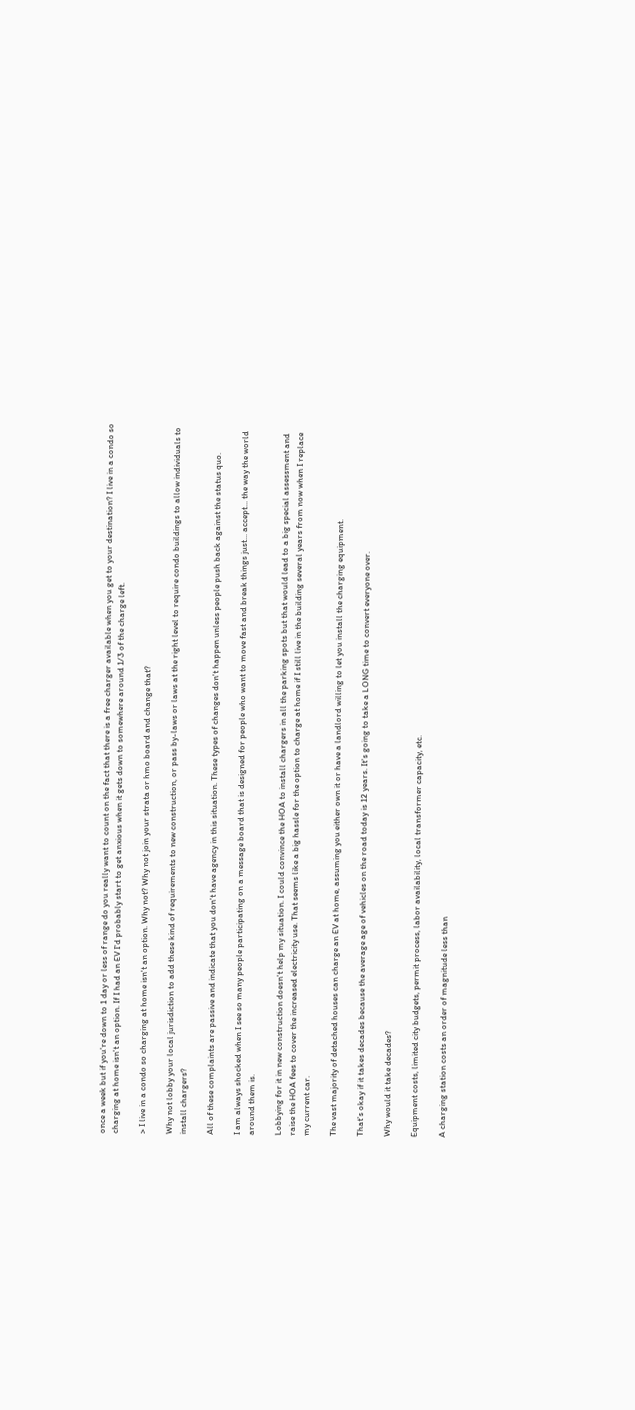once a week but if you're down to 1 day or less of range do you really want to count on the fact that there is a free charger available when you get to your destination? I live in a condo so charging at home isn't an option. If I had an EV I'd probably start to get anxious when it gets down to somewhere around 1/3 of the charge left.

> I live in a condo so charging at home isn't an option. Why not? Why not join your strata or hmo board and change that?

Why not lobby your local jurisdiction to add these kind of requirements to new construction, or pass by-laws or laws at the right level to require condo buildings to allow individuals to install chargers?

All of these complaints are passive and indicate that you don't have agency in this situation. These types of changes don't happen unless people push back against the status quo.

I am always shocked when I see so many people participating on a message board that is designed for people who want to move fast and break things just... accept... the way the world around them is.

Lobbying for it in new construction doesn't help my situation. I could convince the HOA to install chargers in all the parking spots but that would lead to a big special assessment and raise the HOA fees to cover the increased electricity use. That seems like a big hassle for the option to charge at home if I still live in the building several years from now when I replace my current car.

The vast majority of detached houses can charge an EV at home, assuming you either own it or have a landlord willing to let you install the charging equipment.

That's okay if it takes decades because the average age of vehicles on the road today is 12 years. It's going to take a LONG time to convert everyone over.

Why would it take decades?

Equipment costs, limited city budgets, permit process, labor availability, local transformer capacity, etc.

A charging station costs an order of magnitude less than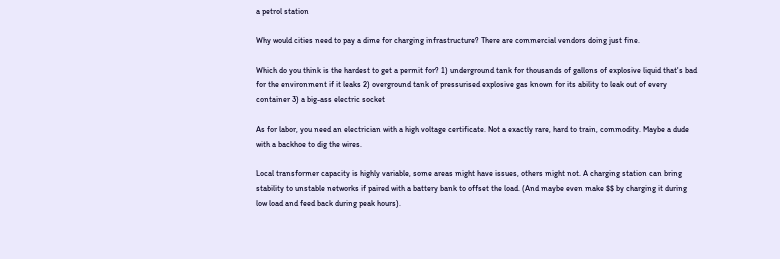a petrol station

Why would cities need to pay a dime for charging infrastructure? There are commercial vendors doing just fine.

Which do you think is the hardest to get a permit for? 1) underground tank for thousands of gallons of explosive liquid that's bad for the environment if it leaks 2) overground tank of pressurised explosive gas known for its ability to leak out of every container 3) a big-ass electric socket

As for labor, you need an electrician with a high voltage certificate. Not a exactly rare, hard to train, commodity. Maybe a dude with a backhoe to dig the wires.

Local transformer capacity is highly variable, some areas might have issues, others might not. A charging station can bring stability to unstable networks if paired with a battery bank to offset the load. (And maybe even make $$ by charging it during low load and feed back during peak hours).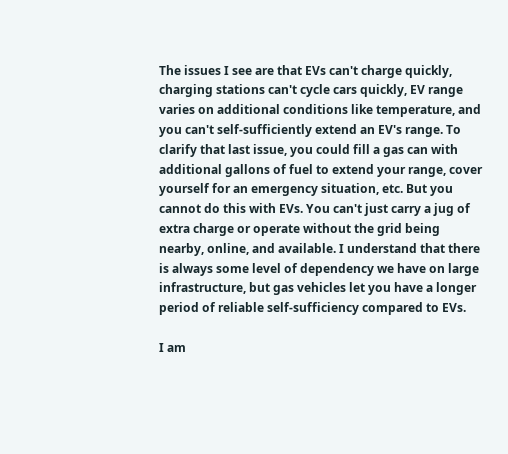The issues I see are that EVs can't charge quickly, charging stations can't cycle cars quickly, EV range varies on additional conditions like temperature, and you can't self-sufficiently extend an EV's range. To clarify that last issue, you could fill a gas can with additional gallons of fuel to extend your range, cover yourself for an emergency situation, etc. But you cannot do this with EVs. You can't just carry a jug of extra charge or operate without the grid being nearby, online, and available. I understand that there is always some level of dependency we have on large infrastructure, but gas vehicles let you have a longer period of reliable self-sufficiency compared to EVs.

I am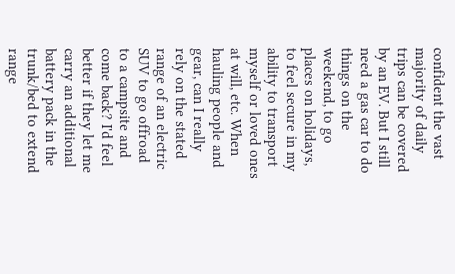confident the vast majority of daily trips can be covered by an EV. But I still need a gas car to do things on the weekend, to go places on holidays, to feel secure in my ability to transport myself or loved ones at will, etc. When hauling people and gear, can I really rely on the stated range of an electric SUV to go offroad to a campsite and come back? I'd feel better if they let me carry an additional battery pack in the trunk/bed to extend range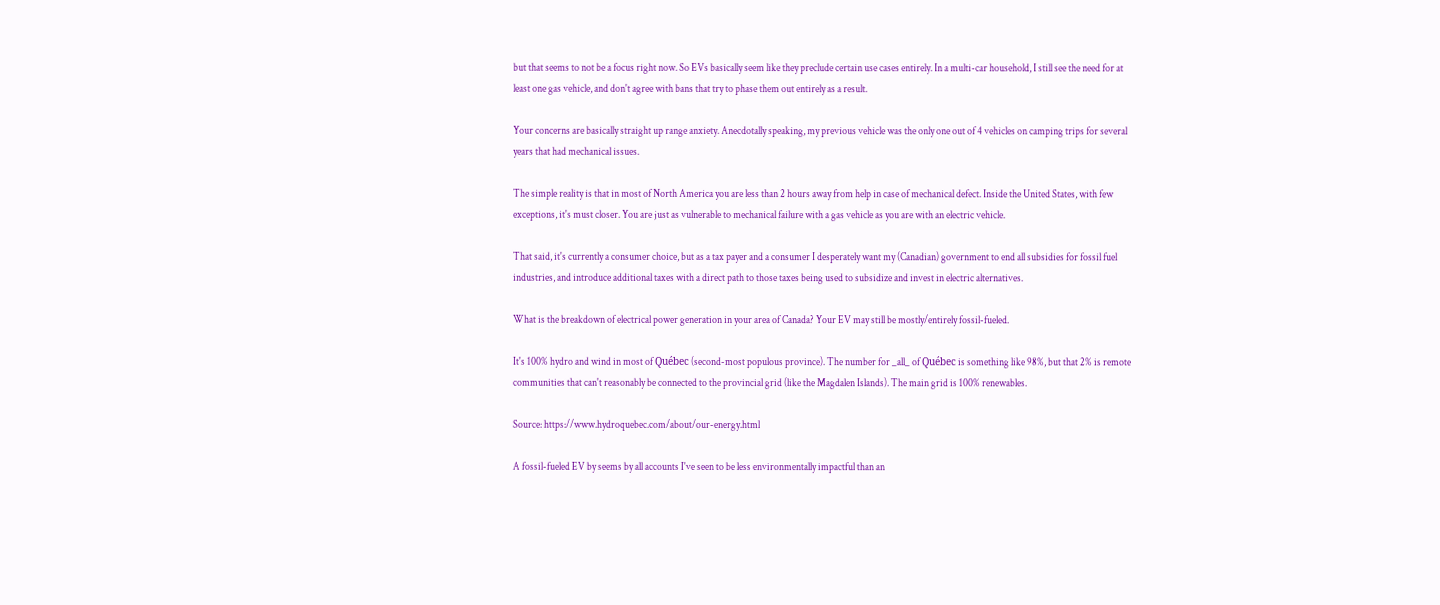but that seems to not be a focus right now. So EVs basically seem like they preclude certain use cases entirely. In a multi-car household, I still see the need for at least one gas vehicle, and don't agree with bans that try to phase them out entirely as a result.

Your concerns are basically straight up range anxiety. Anecdotally speaking, my previous vehicle was the only one out of 4 vehicles on camping trips for several years that had mechanical issues.

The simple reality is that in most of North America you are less than 2 hours away from help in case of mechanical defect. Inside the United States, with few exceptions, it's must closer. You are just as vulnerable to mechanical failure with a gas vehicle as you are with an electric vehicle.

That said, it's currently a consumer choice, but as a tax payer and a consumer I desperately want my (Canadian) government to end all subsidies for fossil fuel industries, and introduce additional taxes with a direct path to those taxes being used to subsidize and invest in electric alternatives.

What is the breakdown of electrical power generation in your area of Canada? Your EV may still be mostly/entirely fossil-fueled.

It's 100% hydro and wind in most of Québec (second-most populous province). The number for _all_ of Québec is something like 98%, but that 2% is remote communities that can't reasonably be connected to the provincial grid (like the Magdalen Islands). The main grid is 100% renewables.

Source: https://www.hydroquebec.com/about/our-energy.html

A fossil-fueled EV by seems by all accounts I've seen to be less environmentally impactful than an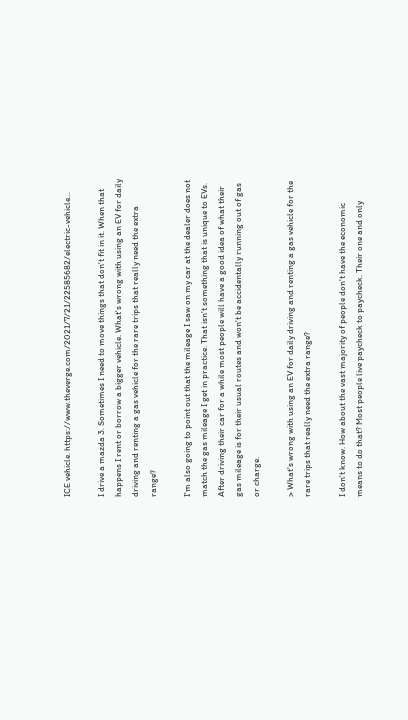ICE vehicle. https://www.theverge.com/2021/7/21/22585682/electric-vehicle...

I drive a mazda 3. Sometimes I need to move things that don't fit in it. When that happens I rent or borrow a bigger vehicle. What's wrong with using an EV for daily driving and renting a gas vehicle for the rare trips that really need the extra range?

I'm also going to point out that the mileage I saw on my car at the dealer does not match the gas mileage I get in practice. That isn't something that is unique to EVs. After driving their car for a while most people will have a good idea of what their gas mileage is for their usual routes and won't be accidentally running out of gas or charge.

> What's wrong with using an EV for daily driving and renting a gas vehicle for the rare trips that really need the extra range?

I don't know. How about the vast majority of people don't have the economic means to do that? Most people live paycheck to paycheck. Their one and only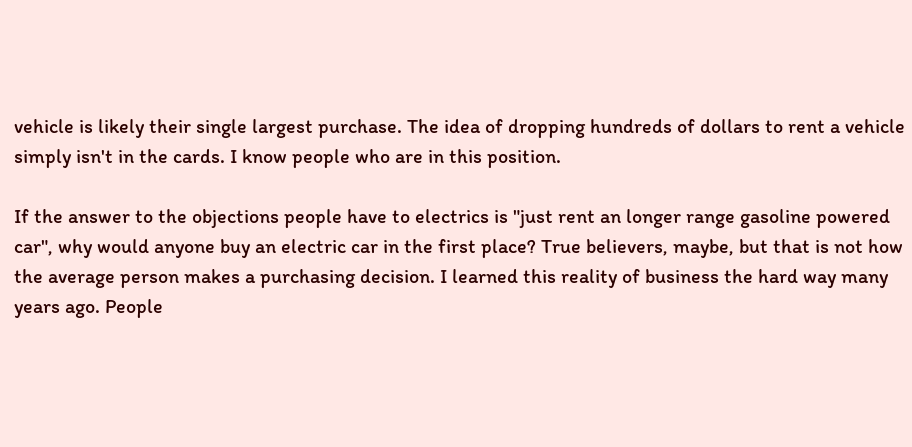vehicle is likely their single largest purchase. The idea of dropping hundreds of dollars to rent a vehicle simply isn't in the cards. I know people who are in this position.

If the answer to the objections people have to electrics is "just rent an longer range gasoline powered car", why would anyone buy an electric car in the first place? True believers, maybe, but that is not how the average person makes a purchasing decision. I learned this reality of business the hard way many years ago. People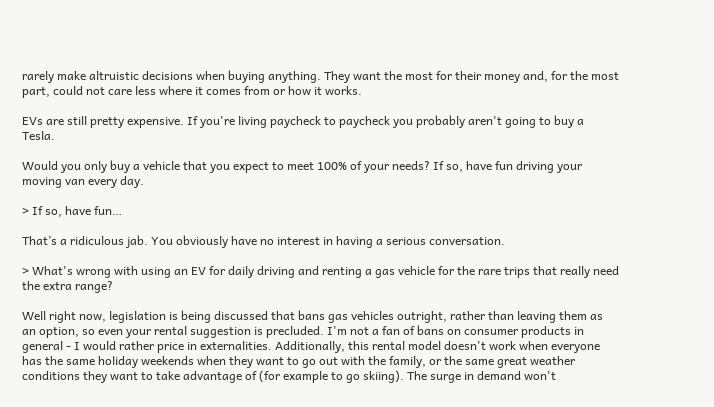rarely make altruistic decisions when buying anything. They want the most for their money and, for the most part, could not care less where it comes from or how it works.

EVs are still pretty expensive. If you're living paycheck to paycheck you probably aren't going to buy a Tesla.

Would you only buy a vehicle that you expect to meet 100% of your needs? If so, have fun driving your moving van every day.

> If so, have fun…

That’s a ridiculous jab. You obviously have no interest in having a serious conversation.

> What's wrong with using an EV for daily driving and renting a gas vehicle for the rare trips that really need the extra range?

Well right now, legislation is being discussed that bans gas vehicles outright, rather than leaving them as an option, so even your rental suggestion is precluded. I'm not a fan of bans on consumer products in general - I would rather price in externalities. Additionally, this rental model doesn't work when everyone has the same holiday weekends when they want to go out with the family, or the same great weather conditions they want to take advantage of (for example to go skiing). The surge in demand won't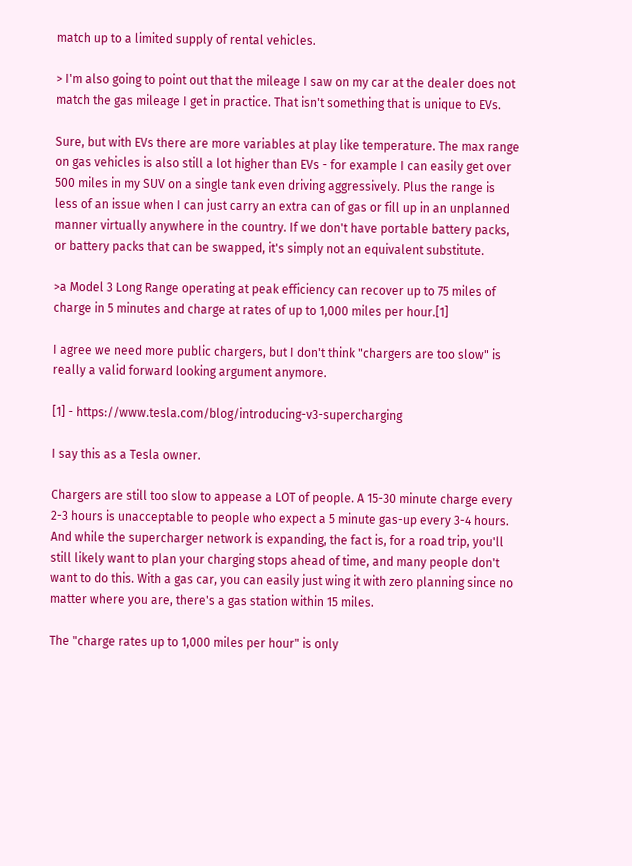match up to a limited supply of rental vehicles.

> I'm also going to point out that the mileage I saw on my car at the dealer does not match the gas mileage I get in practice. That isn't something that is unique to EVs.

Sure, but with EVs there are more variables at play like temperature. The max range on gas vehicles is also still a lot higher than EVs - for example I can easily get over 500 miles in my SUV on a single tank even driving aggressively. Plus the range is less of an issue when I can just carry an extra can of gas or fill up in an unplanned manner virtually anywhere in the country. If we don't have portable battery packs, or battery packs that can be swapped, it's simply not an equivalent substitute.

>a Model 3 Long Range operating at peak efficiency can recover up to 75 miles of charge in 5 minutes and charge at rates of up to 1,000 miles per hour.[1]

I agree we need more public chargers, but I don't think "chargers are too slow" is really a valid forward looking argument anymore.

[1] - https://www.tesla.com/blog/introducing-v3-supercharging

I say this as a Tesla owner.

Chargers are still too slow to appease a LOT of people. A 15-30 minute charge every 2-3 hours is unacceptable to people who expect a 5 minute gas-up every 3-4 hours. And while the supercharger network is expanding, the fact is, for a road trip, you'll still likely want to plan your charging stops ahead of time, and many people don't want to do this. With a gas car, you can easily just wing it with zero planning since no matter where you are, there's a gas station within 15 miles.

The "charge rates up to 1,000 miles per hour" is only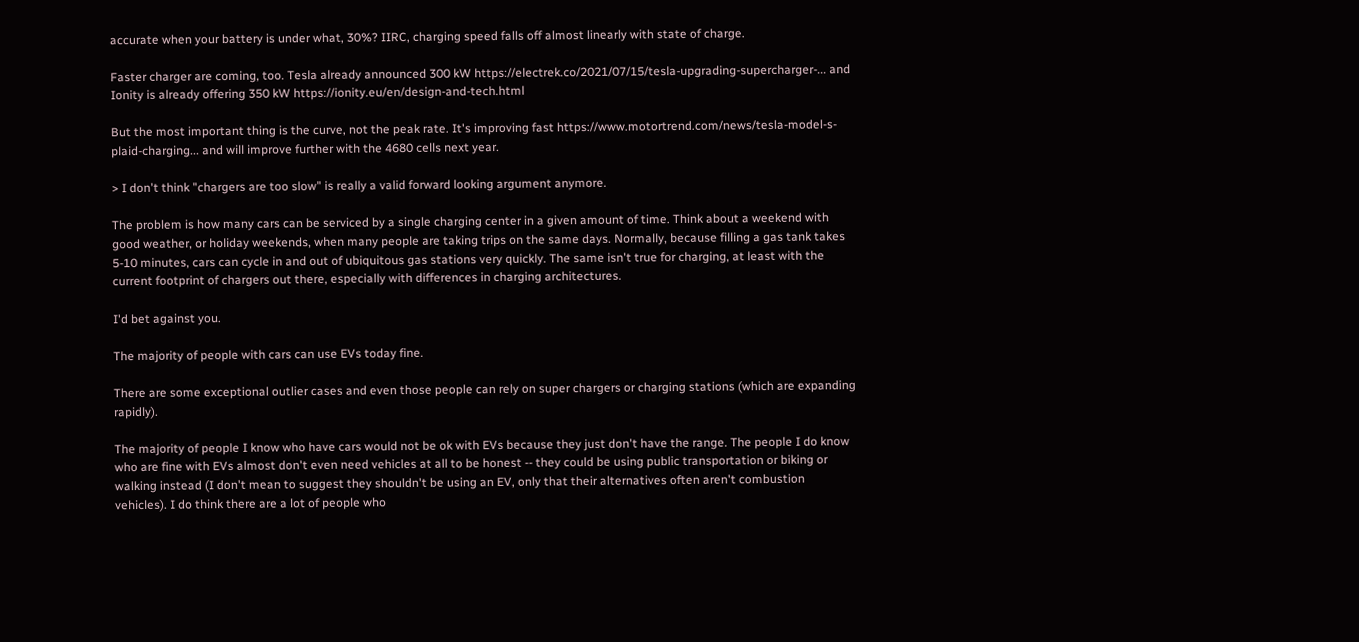accurate when your battery is under what, 30%? IIRC, charging speed falls off almost linearly with state of charge.

Faster charger are coming, too. Tesla already announced 300 kW https://electrek.co/2021/07/15/tesla-upgrading-supercharger-... and Ionity is already offering 350 kW https://ionity.eu/en/design-and-tech.html

But the most important thing is the curve, not the peak rate. It's improving fast https://www.motortrend.com/news/tesla-model-s-plaid-charging... and will improve further with the 4680 cells next year.

> I don't think "chargers are too slow" is really a valid forward looking argument anymore.

The problem is how many cars can be serviced by a single charging center in a given amount of time. Think about a weekend with good weather, or holiday weekends, when many people are taking trips on the same days. Normally, because filling a gas tank takes 5-10 minutes, cars can cycle in and out of ubiquitous gas stations very quickly. The same isn't true for charging, at least with the current footprint of chargers out there, especially with differences in charging architectures.

I'd bet against you.

The majority of people with cars can use EVs today fine.

There are some exceptional outlier cases and even those people can rely on super chargers or charging stations (which are expanding rapidly).

The majority of people I know who have cars would not be ok with EVs because they just don't have the range. The people I do know who are fine with EVs almost don't even need vehicles at all to be honest -- they could be using public transportation or biking or walking instead (I don't mean to suggest they shouldn't be using an EV, only that their alternatives often aren't combustion vehicles). I do think there are a lot of people who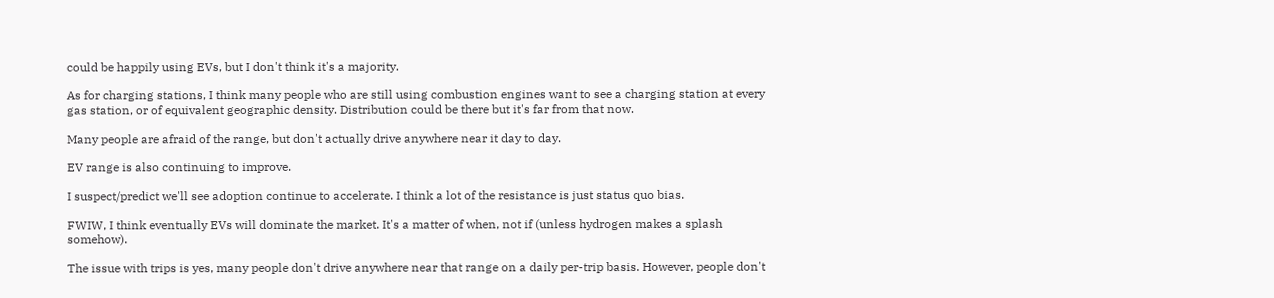could be happily using EVs, but I don't think it's a majority.

As for charging stations, I think many people who are still using combustion engines want to see a charging station at every gas station, or of equivalent geographic density. Distribution could be there but it's far from that now.

Many people are afraid of the range, but don't actually drive anywhere near it day to day.

EV range is also continuing to improve.

I suspect/predict we'll see adoption continue to accelerate. I think a lot of the resistance is just status quo bias.

FWIW, I think eventually EVs will dominate the market. It's a matter of when, not if (unless hydrogen makes a splash somehow).

The issue with trips is yes, many people don't drive anywhere near that range on a daily per-trip basis. However, people don't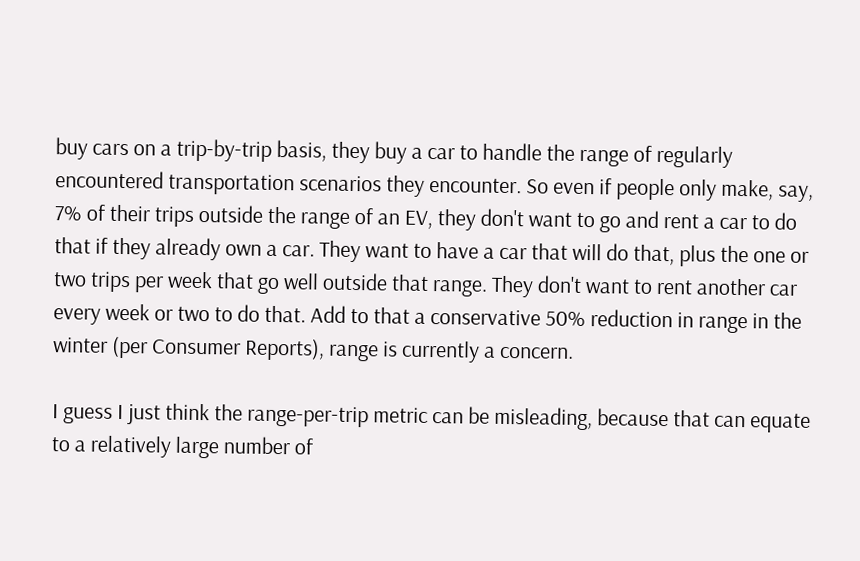buy cars on a trip-by-trip basis, they buy a car to handle the range of regularly encountered transportation scenarios they encounter. So even if people only make, say, 7% of their trips outside the range of an EV, they don't want to go and rent a car to do that if they already own a car. They want to have a car that will do that, plus the one or two trips per week that go well outside that range. They don't want to rent another car every week or two to do that. Add to that a conservative 50% reduction in range in the winter (per Consumer Reports), range is currently a concern.

I guess I just think the range-per-trip metric can be misleading, because that can equate to a relatively large number of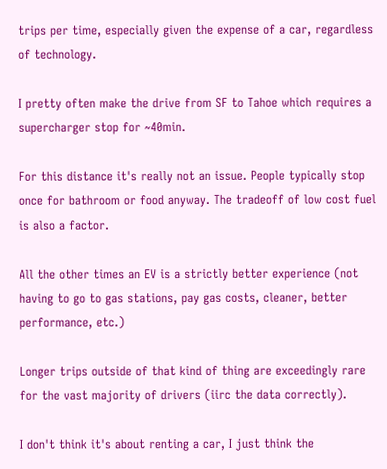trips per time, especially given the expense of a car, regardless of technology.

I pretty often make the drive from SF to Tahoe which requires a supercharger stop for ~40min.

For this distance it's really not an issue. People typically stop once for bathroom or food anyway. The tradeoff of low cost fuel is also a factor.

All the other times an EV is a strictly better experience (not having to go to gas stations, pay gas costs, cleaner, better performance, etc.)

Longer trips outside of that kind of thing are exceedingly rare for the vast majority of drivers (iirc the data correctly).

I don't think it's about renting a car, I just think the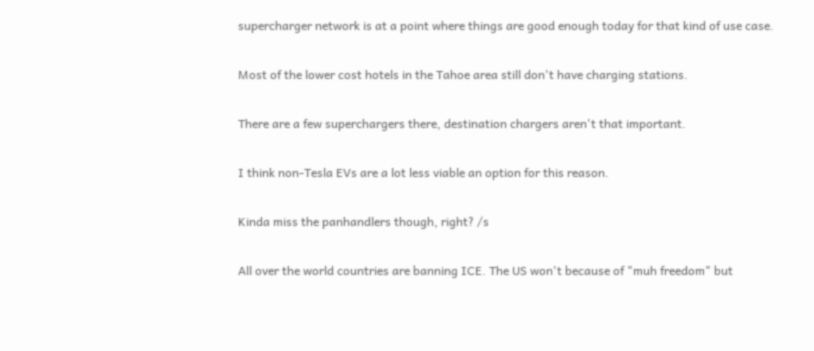supercharger network is at a point where things are good enough today for that kind of use case.

Most of the lower cost hotels in the Tahoe area still don't have charging stations.

There are a few superchargers there, destination chargers aren't that important.

I think non-Tesla EVs are a lot less viable an option for this reason.

Kinda miss the panhandlers though, right? /s

All over the world countries are banning ICE. The US won't because of "muh freedom" but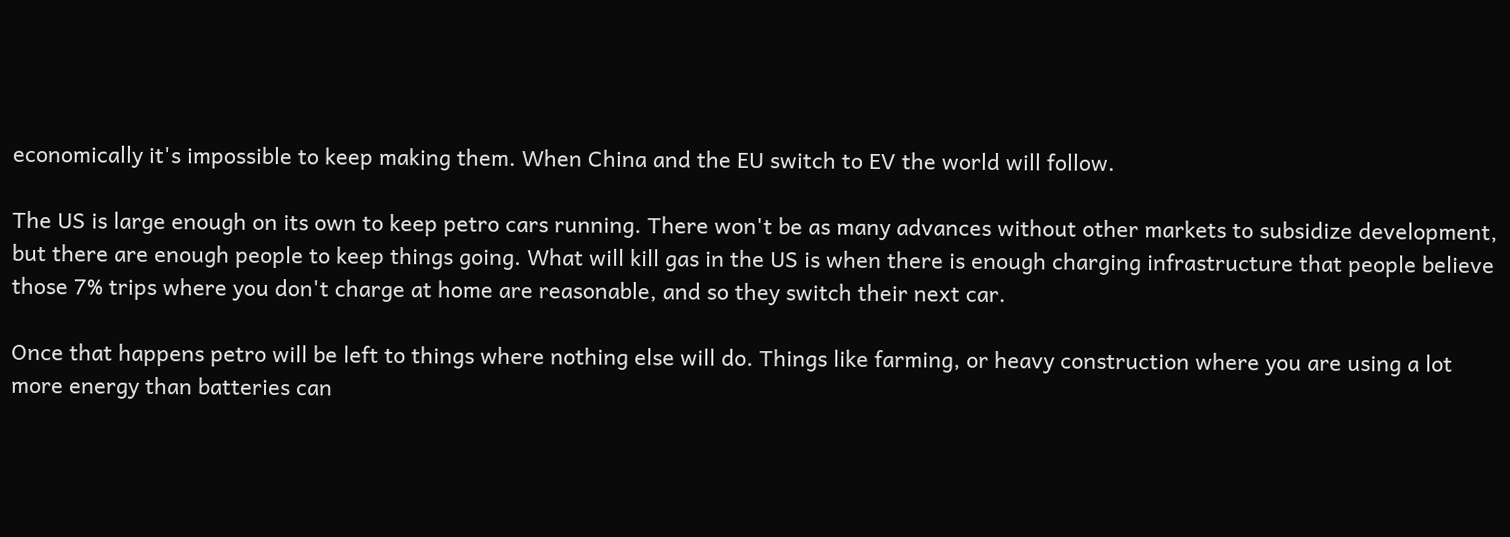economically it's impossible to keep making them. When China and the EU switch to EV the world will follow.

The US is large enough on its own to keep petro cars running. There won't be as many advances without other markets to subsidize development, but there are enough people to keep things going. What will kill gas in the US is when there is enough charging infrastructure that people believe those 7% trips where you don't charge at home are reasonable, and so they switch their next car.

Once that happens petro will be left to things where nothing else will do. Things like farming, or heavy construction where you are using a lot more energy than batteries can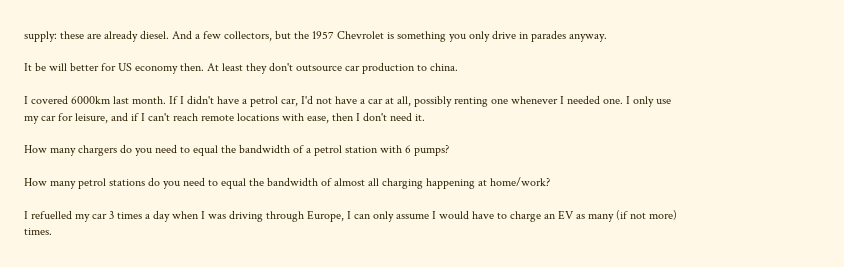supply: these are already diesel. And a few collectors, but the 1957 Chevrolet is something you only drive in parades anyway.

It be will better for US economy then. At least they don't outsource car production to china.

I covered 6000km last month. If I didn't have a petrol car, I'd not have a car at all, possibly renting one whenever I needed one. I only use my car for leisure, and if I can't reach remote locations with ease, then I don't need it.

How many chargers do you need to equal the bandwidth of a petrol station with 6 pumps?

How many petrol stations do you need to equal the bandwidth of almost all charging happening at home/work?

I refuelled my car 3 times a day when I was driving through Europe, I can only assume I would have to charge an EV as many (if not more) times.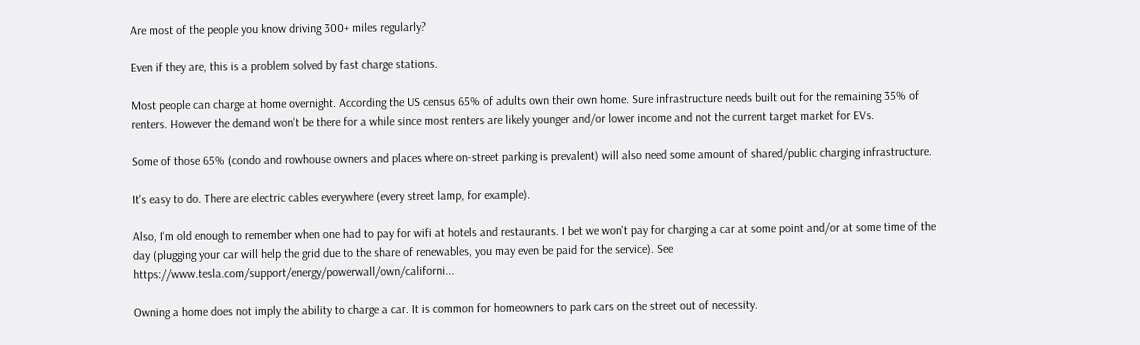Are most of the people you know driving 300+ miles regularly?

Even if they are, this is a problem solved by fast charge stations.

Most people can charge at home overnight. According the US census 65% of adults own their own home. Sure infrastructure needs built out for the remaining 35% of renters. However the demand won't be there for a while since most renters are likely younger and/or lower income and not the current target market for EVs.

Some of those 65% (condo and rowhouse owners and places where on-street parking is prevalent) will also need some amount of shared/public charging infrastructure.

It's easy to do. There are electric cables everywhere (every street lamp, for example).

Also, I'm old enough to remember when one had to pay for wifi at hotels and restaurants. I bet we won't pay for charging a car at some point and/or at some time of the day (plugging your car will help the grid due to the share of renewables, you may even be paid for the service). See https://www.tesla.com/support/energy/powerwall/own/californi...

Owning a home does not imply the ability to charge a car. It is common for homeowners to park cars on the street out of necessity.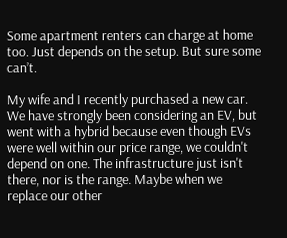Some apartment renters can charge at home too. Just depends on the setup. But sure some can’t.

My wife and I recently purchased a new car. We have strongly been considering an EV, but went with a hybrid because even though EVs were well within our price range, we couldn't depend on one. The infrastructure just isn't there, nor is the range. Maybe when we replace our other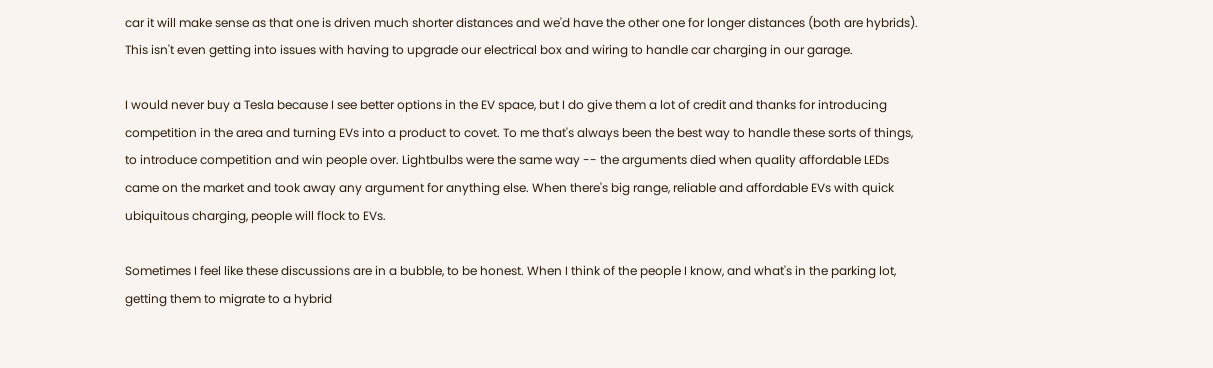car it will make sense as that one is driven much shorter distances and we'd have the other one for longer distances (both are hybrids). This isn't even getting into issues with having to upgrade our electrical box and wiring to handle car charging in our garage.

I would never buy a Tesla because I see better options in the EV space, but I do give them a lot of credit and thanks for introducing competition in the area and turning EVs into a product to covet. To me that's always been the best way to handle these sorts of things, to introduce competition and win people over. Lightbulbs were the same way -- the arguments died when quality affordable LEDs came on the market and took away any argument for anything else. When there's big range, reliable and affordable EVs with quick ubiquitous charging, people will flock to EVs.

Sometimes I feel like these discussions are in a bubble, to be honest. When I think of the people I know, and what's in the parking lot, getting them to migrate to a hybrid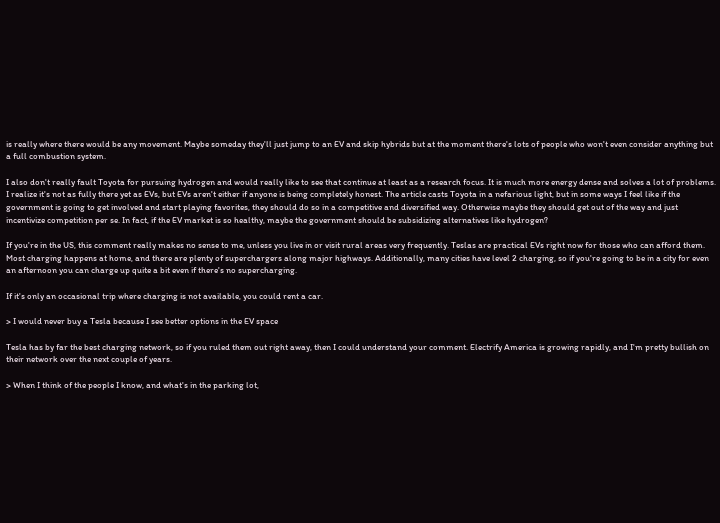is really where there would be any movement. Maybe someday they'll just jump to an EV and skip hybrids but at the moment there's lots of people who won't even consider anything but a full combustion system.

I also don't really fault Toyota for pursuing hydrogen and would really like to see that continue at least as a research focus. It is much more energy dense and solves a lot of problems. I realize it's not as fully there yet as EVs, but EVs aren't either if anyone is being completely honest. The article casts Toyota in a nefarious light, but in some ways I feel like if the government is going to get involved and start playing favorites, they should do so in a competitive and diversified way. Otherwise maybe they should get out of the way and just incentivize competition per se. In fact, if the EV market is so healthy, maybe the government should be subsidizing alternatives like hydrogen?

If you're in the US, this comment really makes no sense to me, unless you live in or visit rural areas very frequently. Teslas are practical EVs right now for those who can afford them. Most charging happens at home, and there are plenty of superchargers along major highways. Additionally, many cities have level 2 charging, so if you're going to be in a city for even an afternoon you can charge up quite a bit even if there's no supercharging.

If it's only an occasional trip where charging is not available, you could rent a car.

> I would never buy a Tesla because I see better options in the EV space

Tesla has by far the best charging network, so if you ruled them out right away, then I could understand your comment. Electrify America is growing rapidly, and I'm pretty bullish on their network over the next couple of years.

> When I think of the people I know, and what's in the parking lot,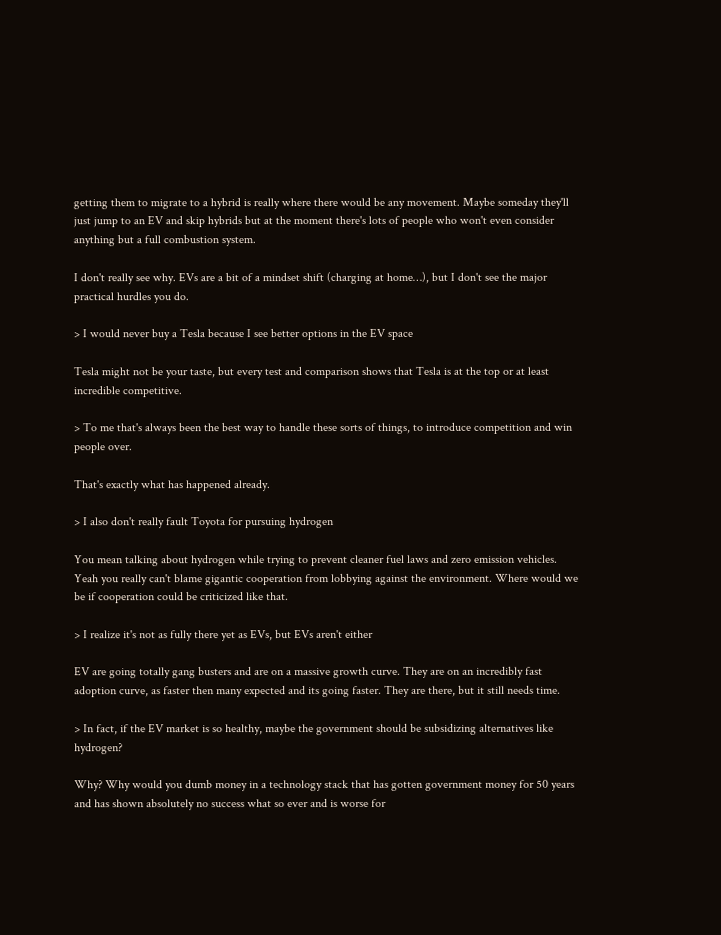getting them to migrate to a hybrid is really where there would be any movement. Maybe someday they'll just jump to an EV and skip hybrids but at the moment there's lots of people who won't even consider anything but a full combustion system.

I don't really see why. EVs are a bit of a mindset shift (charging at home…), but I don't see the major practical hurdles you do.

> I would never buy a Tesla because I see better options in the EV space

Tesla might not be your taste, but every test and comparison shows that Tesla is at the top or at least incredible competitive.

> To me that's always been the best way to handle these sorts of things, to introduce competition and win people over.

That's exactly what has happened already.

> I also don't really fault Toyota for pursuing hydrogen

You mean talking about hydrogen while trying to prevent cleaner fuel laws and zero emission vehicles. Yeah you really can't blame gigantic cooperation from lobbying against the environment. Where would we be if cooperation could be criticized like that.

> I realize it's not as fully there yet as EVs, but EVs aren't either

EV are going totally gang busters and are on a massive growth curve. They are on an incredibly fast adoption curve, as faster then many expected and its going faster. They are there, but it still needs time.

> In fact, if the EV market is so healthy, maybe the government should be subsidizing alternatives like hydrogen?

Why? Why would you dumb money in a technology stack that has gotten government money for 50 years and has shown absolutely no success what so ever and is worse for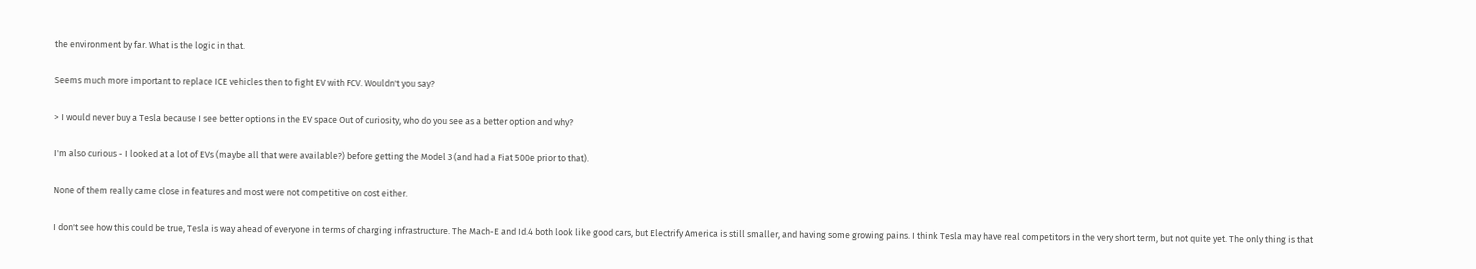the environment by far. What is the logic in that.

Seems much more important to replace ICE vehicles then to fight EV with FCV. Wouldn't you say?

> I would never buy a Tesla because I see better options in the EV space Out of curiosity, who do you see as a better option and why?

I'm also curious - I looked at a lot of EVs (maybe all that were available?) before getting the Model 3 (and had a Fiat 500e prior to that).

None of them really came close in features and most were not competitive on cost either.

I don't see how this could be true, Tesla is way ahead of everyone in terms of charging infrastructure. The Mach-E and Id.4 both look like good cars, but Electrify America is still smaller, and having some growing pains. I think Tesla may have real competitors in the very short term, but not quite yet. The only thing is that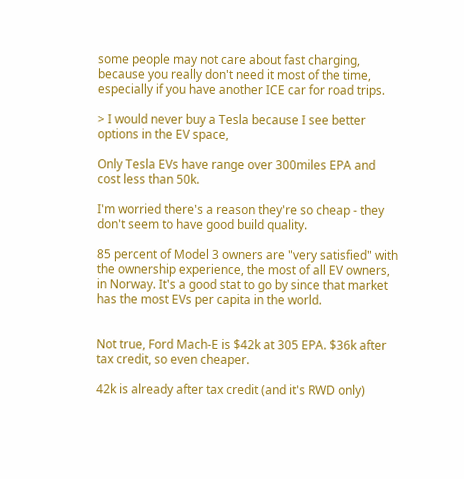some people may not care about fast charging, because you really don't need it most of the time, especially if you have another ICE car for road trips.

> I would never buy a Tesla because I see better options in the EV space,

Only Tesla EVs have range over 300miles EPA and cost less than 50k.

I'm worried there's a reason they're so cheap - they don't seem to have good build quality.

85 percent of Model 3 owners are "very satisfied" with the ownership experience, the most of all EV owners, in Norway. It's a good stat to go by since that market has the most EVs per capita in the world.


Not true, Ford Mach-E is $42k at 305 EPA. $36k after tax credit, so even cheaper.

42k is already after tax credit (and it's RWD only)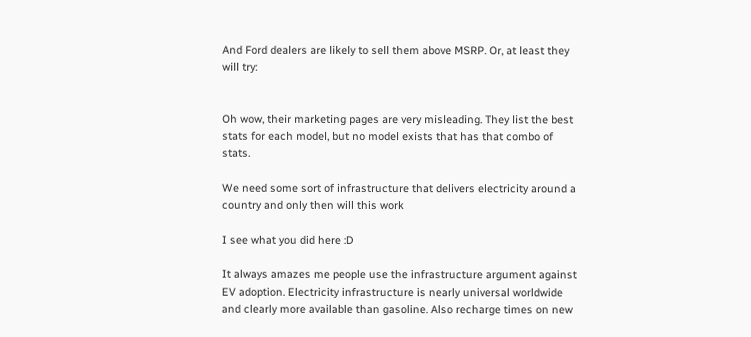And Ford dealers are likely to sell them above MSRP. Or, at least they will try:


Oh wow, their marketing pages are very misleading. They list the best stats for each model, but no model exists that has that combo of stats.

We need some sort of infrastructure that delivers electricity around a country and only then will this work

I see what you did here :D

It always amazes me people use the infrastructure argument against EV adoption. Electricity infrastructure is nearly universal worldwide and clearly more available than gasoline. Also recharge times on new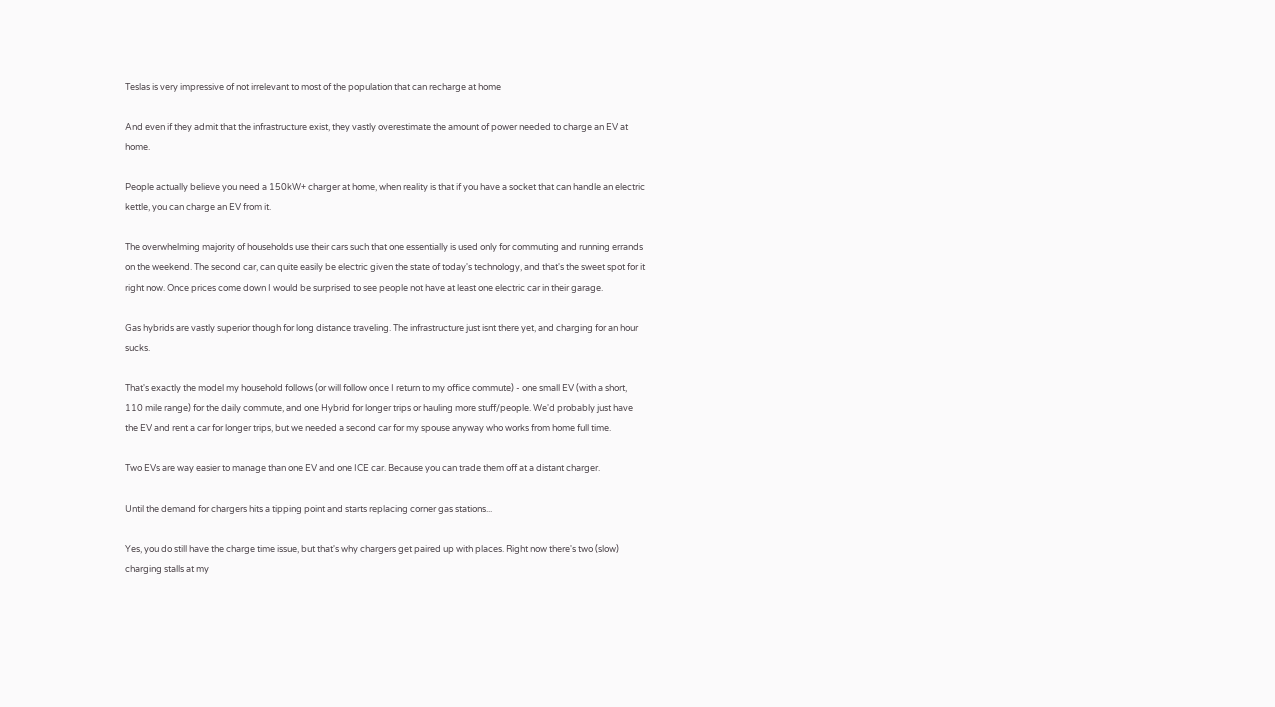Teslas is very impressive of not irrelevant to most of the population that can recharge at home

And even if they admit that the infrastructure exist, they vastly overestimate the amount of power needed to charge an EV at home.

People actually believe you need a 150kW+ charger at home, when reality is that if you have a socket that can handle an electric kettle, you can charge an EV from it.

The overwhelming majority of households use their cars such that one essentially is used only for commuting and running errands on the weekend. The second car, can quite easily be electric given the state of today's technology, and that's the sweet spot for it right now. Once prices come down I would be surprised to see people not have at least one electric car in their garage.

Gas hybrids are vastly superior though for long distance traveling. The infrastructure just isnt there yet, and charging for an hour sucks.

That's exactly the model my household follows (or will follow once I return to my office commute) - one small EV (with a short, 110 mile range) for the daily commute, and one Hybrid for longer trips or hauling more stuff/people. We'd probably just have the EV and rent a car for longer trips, but we needed a second car for my spouse anyway who works from home full time.

Two EVs are way easier to manage than one EV and one ICE car. Because you can trade them off at a distant charger.

Until the demand for chargers hits a tipping point and starts replacing corner gas stations...

Yes, you do still have the charge time issue, but that's why chargers get paired up with places. Right now there's two (slow) charging stalls at my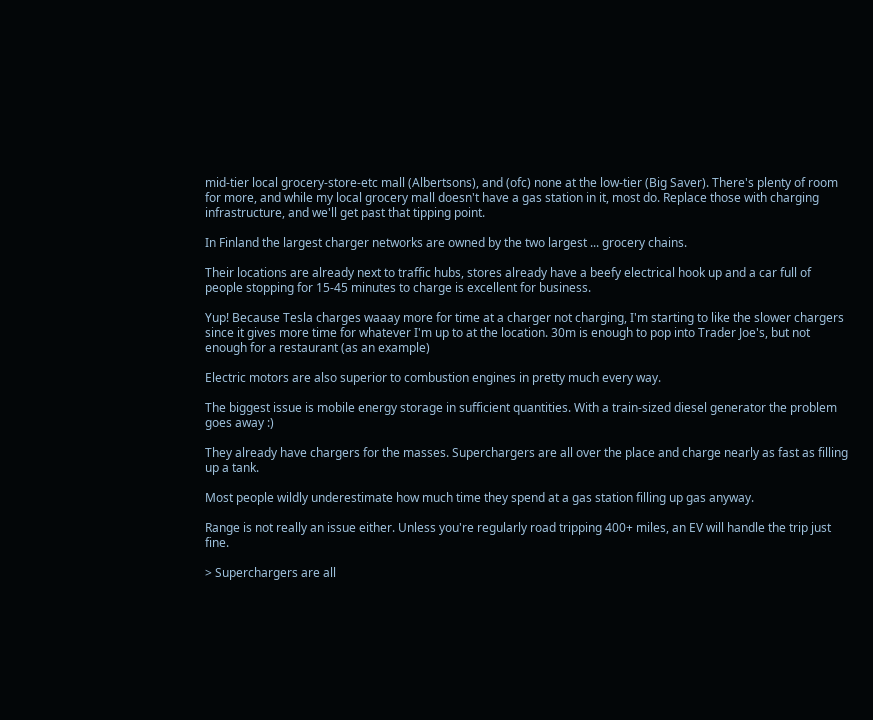mid-tier local grocery-store-etc mall (Albertsons), and (ofc) none at the low-tier (Big Saver). There's plenty of room for more, and while my local grocery mall doesn't have a gas station in it, most do. Replace those with charging infrastructure, and we'll get past that tipping point.

In Finland the largest charger networks are owned by the two largest ... grocery chains.

Their locations are already next to traffic hubs, stores already have a beefy electrical hook up and a car full of people stopping for 15-45 minutes to charge is excellent for business.

Yup! Because Tesla charges waaay more for time at a charger not charging, I'm starting to like the slower chargers since it gives more time for whatever I'm up to at the location. 30m is enough to pop into Trader Joe's, but not enough for a restaurant (as an example)

Electric motors are also superior to combustion engines in pretty much every way.

The biggest issue is mobile energy storage in sufficient quantities. With a train-sized diesel generator the problem goes away :)

They already have chargers for the masses. Superchargers are all over the place and charge nearly as fast as filling up a tank.

Most people wildly underestimate how much time they spend at a gas station filling up gas anyway.

Range is not really an issue either. Unless you're regularly road tripping 400+ miles, an EV will handle the trip just fine.

> Superchargers are all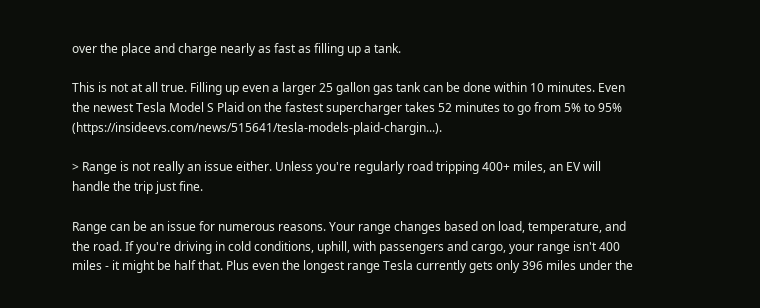over the place and charge nearly as fast as filling up a tank.

This is not at all true. Filling up even a larger 25 gallon gas tank can be done within 10 minutes. Even the newest Tesla Model S Plaid on the fastest supercharger takes 52 minutes to go from 5% to 95% (https://insideevs.com/news/515641/tesla-models-plaid-chargin...).

> Range is not really an issue either. Unless you're regularly road tripping 400+ miles, an EV will handle the trip just fine.

Range can be an issue for numerous reasons. Your range changes based on load, temperature, and the road. If you're driving in cold conditions, uphill, with passengers and cargo, your range isn't 400 miles - it might be half that. Plus even the longest range Tesla currently gets only 396 miles under the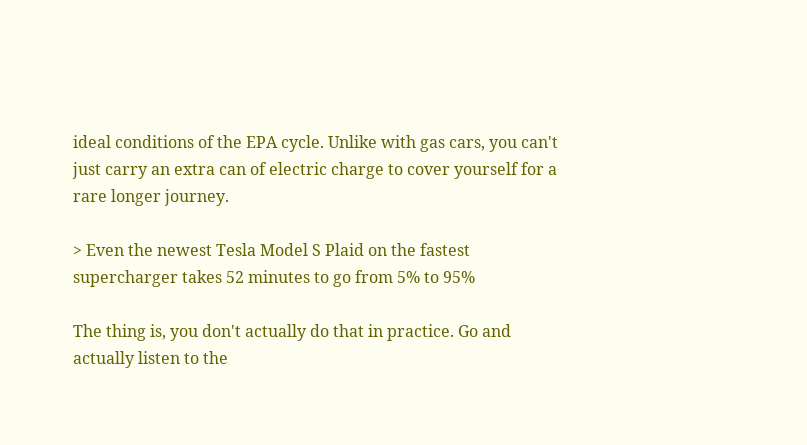ideal conditions of the EPA cycle. Unlike with gas cars, you can't just carry an extra can of electric charge to cover yourself for a rare longer journey.

> Even the newest Tesla Model S Plaid on the fastest supercharger takes 52 minutes to go from 5% to 95%

The thing is, you don't actually do that in practice. Go and actually listen to the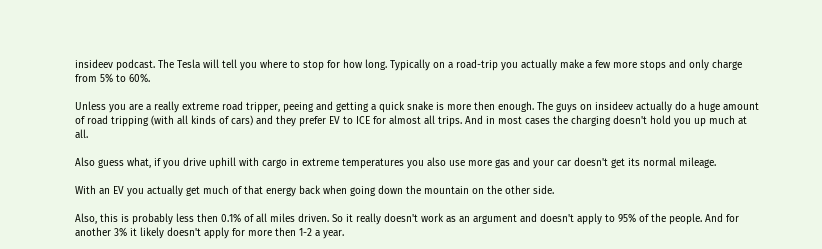insideev podcast. The Tesla will tell you where to stop for how long. Typically on a road-trip you actually make a few more stops and only charge from 5% to 60%.

Unless you are a really extreme road tripper, peeing and getting a quick snake is more then enough. The guys on insideev actually do a huge amount of road tripping (with all kinds of cars) and they prefer EV to ICE for almost all trips. And in most cases the charging doesn't hold you up much at all.

Also guess what, if you drive uphill with cargo in extreme temperatures you also use more gas and your car doesn't get its normal mileage.

With an EV you actually get much of that energy back when going down the mountain on the other side.

Also, this is probably less then 0.1% of all miles driven. So it really doesn't work as an argument and doesn't apply to 95% of the people. And for another 3% it likely doesn't apply for more then 1-2 a year.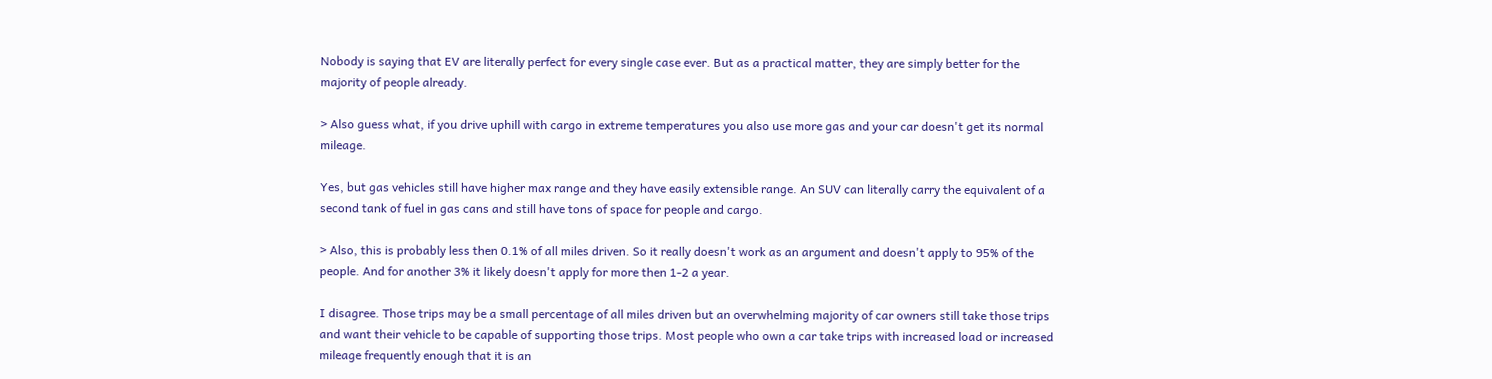Nobody is saying that EV are literally perfect for every single case ever. But as a practical matter, they are simply better for the majority of people already.

> Also guess what, if you drive uphill with cargo in extreme temperatures you also use more gas and your car doesn't get its normal mileage.

Yes, but gas vehicles still have higher max range and they have easily extensible range. An SUV can literally carry the equivalent of a second tank of fuel in gas cans and still have tons of space for people and cargo.

> Also, this is probably less then 0.1% of all miles driven. So it really doesn't work as an argument and doesn't apply to 95% of the people. And for another 3% it likely doesn't apply for more then 1-2 a year.

I disagree. Those trips may be a small percentage of all miles driven but an overwhelming majority of car owners still take those trips and want their vehicle to be capable of supporting those trips. Most people who own a car take trips with increased load or increased mileage frequently enough that it is an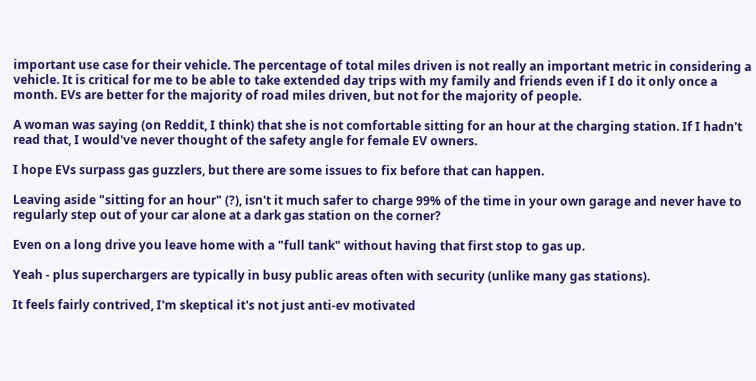important use case for their vehicle. The percentage of total miles driven is not really an important metric in considering a vehicle. It is critical for me to be able to take extended day trips with my family and friends even if I do it only once a month. EVs are better for the majority of road miles driven, but not for the majority of people.

A woman was saying (on Reddit, I think) that she is not comfortable sitting for an hour at the charging station. If I hadn't read that, I would've never thought of the safety angle for female EV owners.

I hope EVs surpass gas guzzlers, but there are some issues to fix before that can happen.

Leaving aside "sitting for an hour" (?), isn't it much safer to charge 99% of the time in your own garage and never have to regularly step out of your car alone at a dark gas station on the corner?

Even on a long drive you leave home with a "full tank" without having that first stop to gas up.

Yeah - plus superchargers are typically in busy public areas often with security (unlike many gas stations).

It feels fairly contrived, I'm skeptical it's not just anti-ev motivated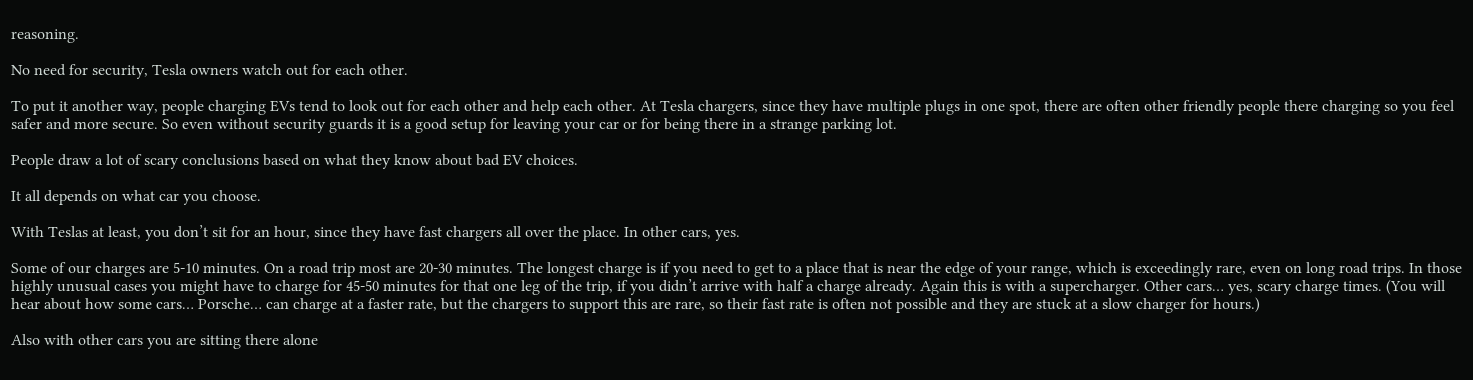reasoning.

No need for security, Tesla owners watch out for each other.

To put it another way, people charging EVs tend to look out for each other and help each other. At Tesla chargers, since they have multiple plugs in one spot, there are often other friendly people there charging so you feel safer and more secure. So even without security guards it is a good setup for leaving your car or for being there in a strange parking lot.

People draw a lot of scary conclusions based on what they know about bad EV choices.

It all depends on what car you choose.

With Teslas at least, you don’t sit for an hour, since they have fast chargers all over the place. In other cars, yes.

Some of our charges are 5-10 minutes. On a road trip most are 20-30 minutes. The longest charge is if you need to get to a place that is near the edge of your range, which is exceedingly rare, even on long road trips. In those highly unusual cases you might have to charge for 45-50 minutes for that one leg of the trip, if you didn’t arrive with half a charge already. Again this is with a supercharger. Other cars… yes, scary charge times. (You will hear about how some cars… Porsche… can charge at a faster rate, but the chargers to support this are rare, so their fast rate is often not possible and they are stuck at a slow charger for hours.)

Also with other cars you are sitting there alone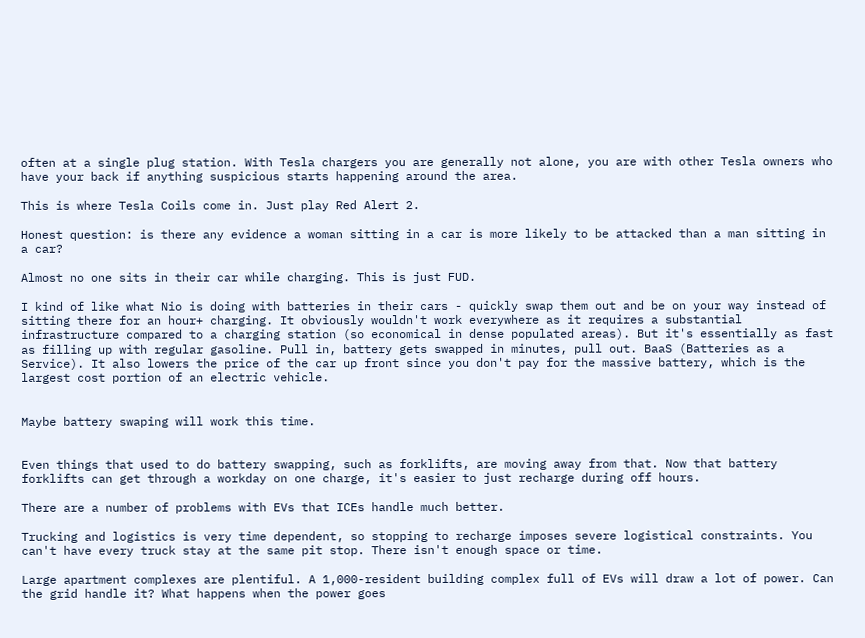often at a single plug station. With Tesla chargers you are generally not alone, you are with other Tesla owners who have your back if anything suspicious starts happening around the area.

This is where Tesla Coils come in. Just play Red Alert 2.

Honest question: is there any evidence a woman sitting in a car is more likely to be attacked than a man sitting in a car?

Almost no one sits in their car while charging. This is just FUD.

I kind of like what Nio is doing with batteries in their cars - quickly swap them out and be on your way instead of sitting there for an hour+ charging. It obviously wouldn't work everywhere as it requires a substantial infrastructure compared to a charging station (so economical in dense populated areas). But it's essentially as fast as filling up with regular gasoline. Pull in, battery gets swapped in minutes, pull out. BaaS (Batteries as a Service). It also lowers the price of the car up front since you don't pay for the massive battery, which is the largest cost portion of an electric vehicle.


Maybe battery swaping will work this time.


Even things that used to do battery swapping, such as forklifts, are moving away from that. Now that battery forklifts can get through a workday on one charge, it's easier to just recharge during off hours.

There are a number of problems with EVs that ICEs handle much better.

Trucking and logistics is very time dependent, so stopping to recharge imposes severe logistical constraints. You can't have every truck stay at the same pit stop. There isn't enough space or time.

Large apartment complexes are plentiful. A 1,000-resident building complex full of EVs will draw a lot of power. Can the grid handle it? What happens when the power goes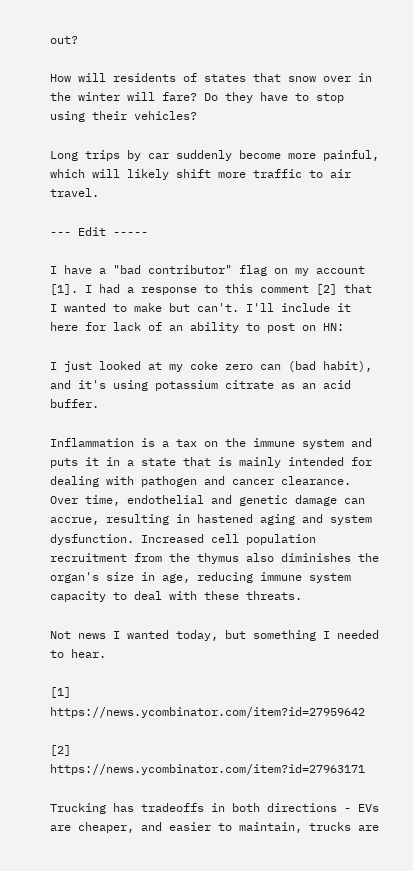out?

How will residents of states that snow over in the winter will fare? Do they have to stop using their vehicles?

Long trips by car suddenly become more painful, which will likely shift more traffic to air travel.

--- Edit -----

I have a "bad contributor" flag on my account [1]. I had a response to this comment [2] that I wanted to make but can't. I'll include it here for lack of an ability to post on HN:

I just looked at my coke zero can (bad habit), and it's using potassium citrate as an acid buffer.

Inflammation is a tax on the immune system and puts it in a state that is mainly intended for dealing with pathogen and cancer clearance. Over time, endothelial and genetic damage can accrue, resulting in hastened aging and system dysfunction. Increased cell population recruitment from the thymus also diminishes the organ's size in age, reducing immune system capacity to deal with these threats.

Not news I wanted today, but something I needed to hear.

[1] https://news.ycombinator.com/item?id=27959642

[2] https://news.ycombinator.com/item?id=27963171

Trucking has tradeoffs in both directions - EVs are cheaper, and easier to maintain, trucks are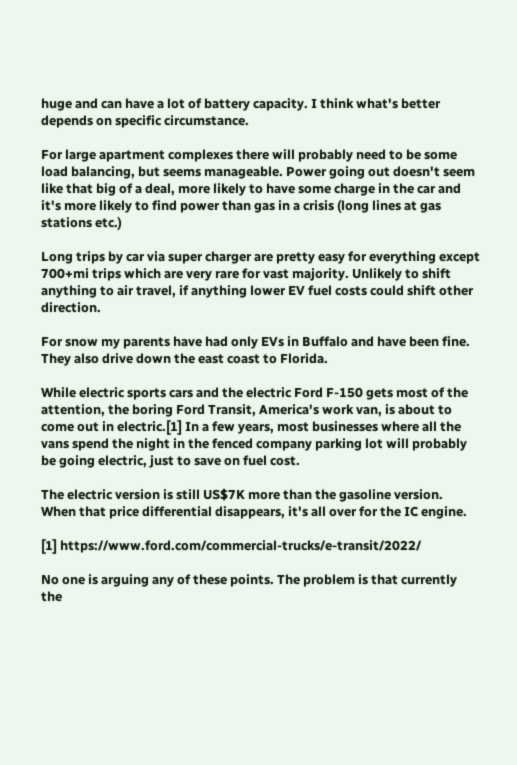huge and can have a lot of battery capacity. I think what's better depends on specific circumstance.

For large apartment complexes there will probably need to be some load balancing, but seems manageable. Power going out doesn't seem like that big of a deal, more likely to have some charge in the car and it's more likely to find power than gas in a crisis (long lines at gas stations etc.)

Long trips by car via super charger are pretty easy for everything except 700+mi trips which are very rare for vast majority. Unlikely to shift anything to air travel, if anything lower EV fuel costs could shift other direction.

For snow my parents have had only EVs in Buffalo and have been fine. They also drive down the east coast to Florida.

While electric sports cars and the electric Ford F-150 gets most of the attention, the boring Ford Transit, America's work van, is about to come out in electric.[1] In a few years, most businesses where all the vans spend the night in the fenced company parking lot will probably be going electric, just to save on fuel cost.

The electric version is still US$7K more than the gasoline version. When that price differential disappears, it's all over for the IC engine.

[1] https://www.ford.com/commercial-trucks/e-transit/2022/

No one is arguing any of these points. The problem is that currently the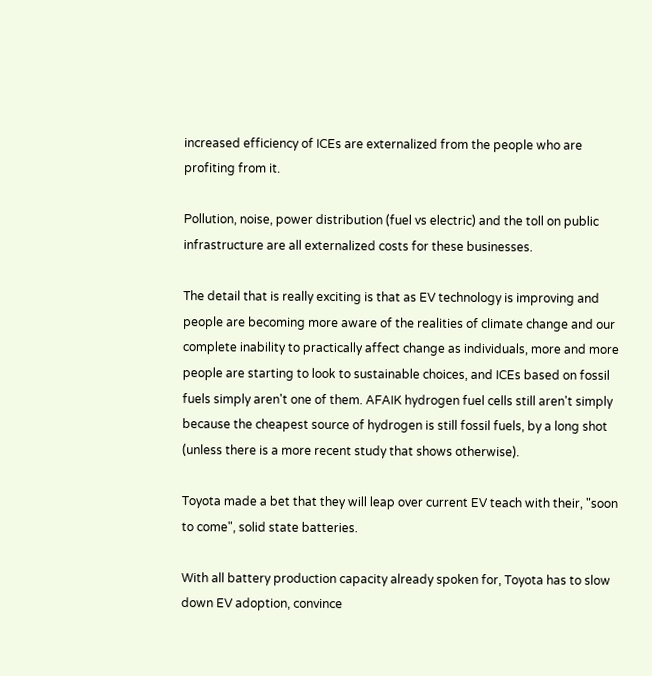increased efficiency of ICEs are externalized from the people who are profiting from it.

Pollution, noise, power distribution (fuel vs electric) and the toll on public infrastructure are all externalized costs for these businesses.

The detail that is really exciting is that as EV technology is improving and people are becoming more aware of the realities of climate change and our complete inability to practically affect change as individuals, more and more people are starting to look to sustainable choices, and ICEs based on fossil fuels simply aren't one of them. AFAIK hydrogen fuel cells still aren't simply because the cheapest source of hydrogen is still fossil fuels, by a long shot (unless there is a more recent study that shows otherwise).

Toyota made a bet that they will leap over current EV teach with their, "soon to come", solid state batteries.

With all battery production capacity already spoken for, Toyota has to slow down EV adoption, convince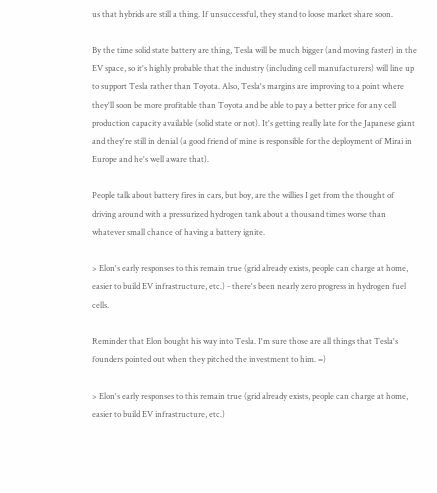us that hybrids are still a thing. If unsuccessful, they stand to loose market share soon.

By the time solid state battery are thing, Tesla will be much bigger (and moving faster) in the EV space, so it's highly probable that the industry (including cell manufacturers) will line up to support Tesla rather than Toyota. Also, Tesla's margins are improving to a point where they'll soon be more profitable than Toyota and be able to pay a better price for any cell production capacity available (solid state or not). It's getting really late for the Japanese giant and they're still in denial (a good friend of mine is responsible for the deployment of Mirai in Europe and he's well aware that).

People talk about battery fires in cars, but boy, are the willies I get from the thought of driving around with a pressurized hydrogen tank about a thousand times worse than whatever small chance of having a battery ignite.

> Elon's early responses to this remain true (grid already exists, people can charge at home, easier to build EV infrastructure, etc.) - there's been nearly zero progress in hydrogen fuel cells.

Reminder that Elon bought his way into Tesla. I'm sure those are all things that Tesla's founders pointed out when they pitched the investment to him. =)

> Elon's early responses to this remain true (grid already exists, people can charge at home, easier to build EV infrastructure, etc.)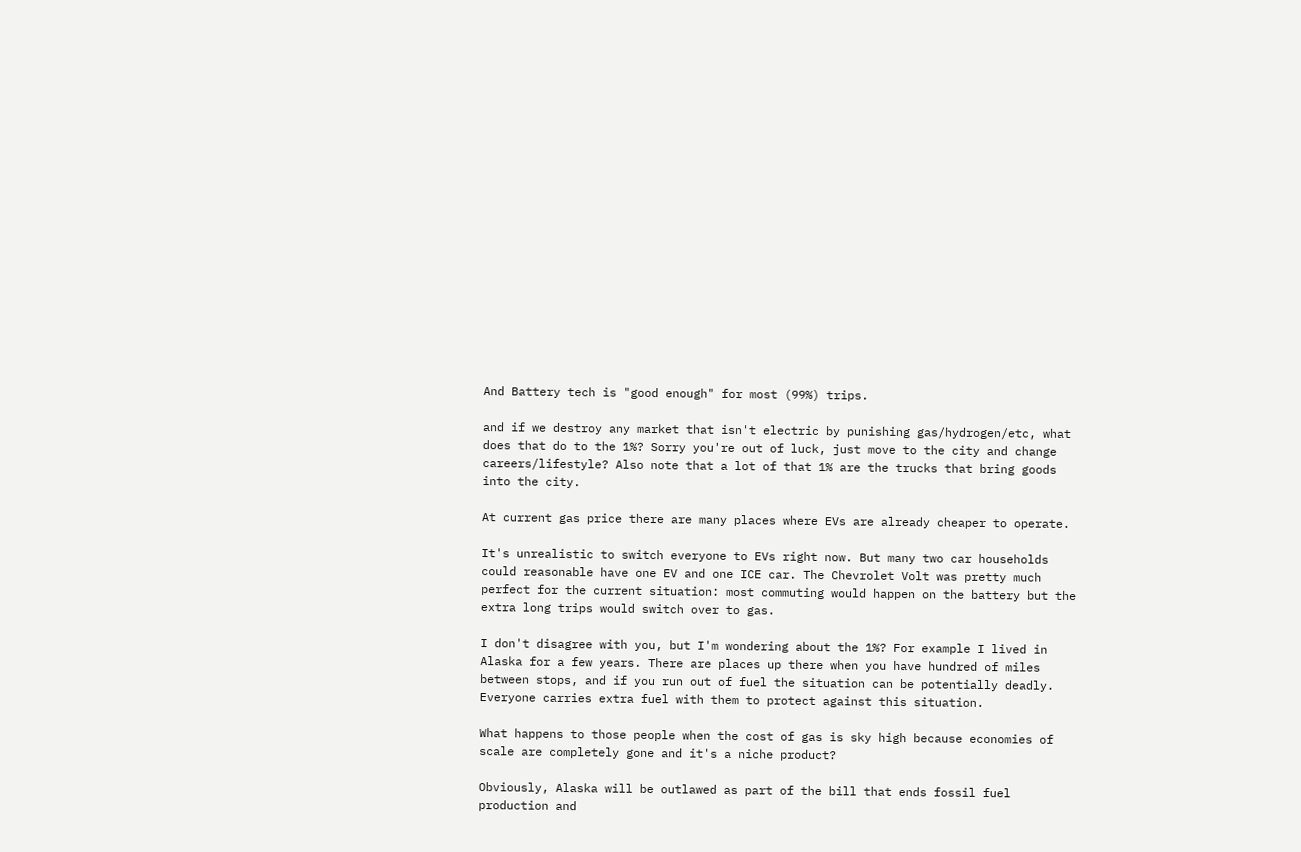And Battery tech is "good enough" for most (99%) trips.

and if we destroy any market that isn't electric by punishing gas/hydrogen/etc, what does that do to the 1%? Sorry you're out of luck, just move to the city and change careers/lifestyle? Also note that a lot of that 1% are the trucks that bring goods into the city.

At current gas price there are many places where EVs are already cheaper to operate.

It's unrealistic to switch everyone to EVs right now. But many two car households could reasonable have one EV and one ICE car. The Chevrolet Volt was pretty much perfect for the current situation: most commuting would happen on the battery but the extra long trips would switch over to gas.

I don't disagree with you, but I'm wondering about the 1%? For example I lived in Alaska for a few years. There are places up there when you have hundred of miles between stops, and if you run out of fuel the situation can be potentially deadly. Everyone carries extra fuel with them to protect against this situation.

What happens to those people when the cost of gas is sky high because economies of scale are completely gone and it's a niche product?

Obviously, Alaska will be outlawed as part of the bill that ends fossil fuel production and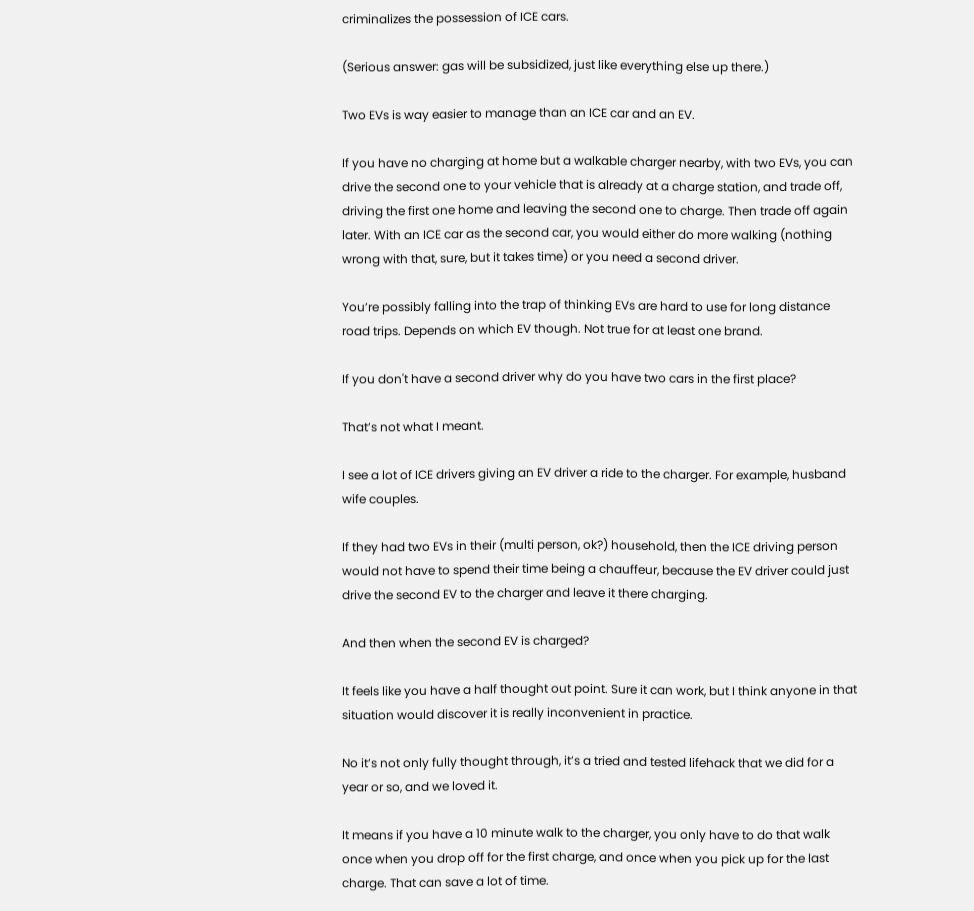criminalizes the possession of ICE cars.

(Serious answer: gas will be subsidized, just like everything else up there.)

Two EVs is way easier to manage than an ICE car and an EV.

If you have no charging at home but a walkable charger nearby, with two EVs, you can drive the second one to your vehicle that is already at a charge station, and trade off, driving the first one home and leaving the second one to charge. Then trade off again later. With an ICE car as the second car, you would either do more walking (nothing wrong with that, sure, but it takes time) or you need a second driver.

You’re possibly falling into the trap of thinking EVs are hard to use for long distance road trips. Depends on which EV though. Not true for at least one brand.

If you don't have a second driver why do you have two cars in the first place?

That’s not what I meant.

I see a lot of ICE drivers giving an EV driver a ride to the charger. For example, husband wife couples.

If they had two EVs in their (multi person, ok?) household, then the ICE driving person would not have to spend their time being a chauffeur, because the EV driver could just drive the second EV to the charger and leave it there charging.

And then when the second EV is charged?

It feels like you have a half thought out point. Sure it can work, but I think anyone in that situation would discover it is really inconvenient in practice.

No it’s not only fully thought through, it’s a tried and tested lifehack that we did for a year or so, and we loved it.

It means if you have a 10 minute walk to the charger, you only have to do that walk once when you drop off for the first charge, and once when you pick up for the last charge. That can save a lot of time.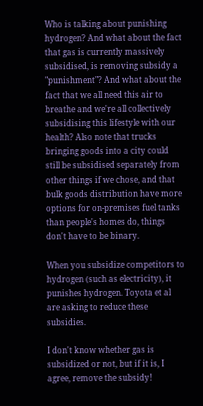Who is talking about punishing hydrogen? And what about the fact that gas is currently massively subsidised, is removing subsidy a "punishment"? And what about the fact that we all need this air to breathe and we're all collectively subsidising this lifestyle with our health? Also note that trucks bringing goods into a city could still be subsidised separately from other things if we chose, and that bulk goods distribution have more options for on-premises fuel tanks than people's homes do, things don't have to be binary.

When you subsidize competitors to hydrogen (such as electricity), it punishes hydrogen. Toyota et al are asking to reduce these subsidies.

I don't know whether gas is subsidized or not, but if it is, I agree, remove the subsidy!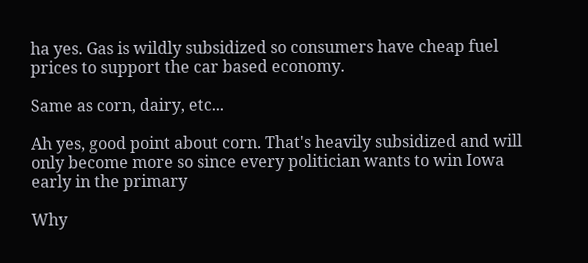ha yes. Gas is wildly subsidized so consumers have cheap fuel prices to support the car based economy.

Same as corn, dairy, etc...

Ah yes, good point about corn. That's heavily subsidized and will only become more so since every politician wants to win Iowa early in the primary

Why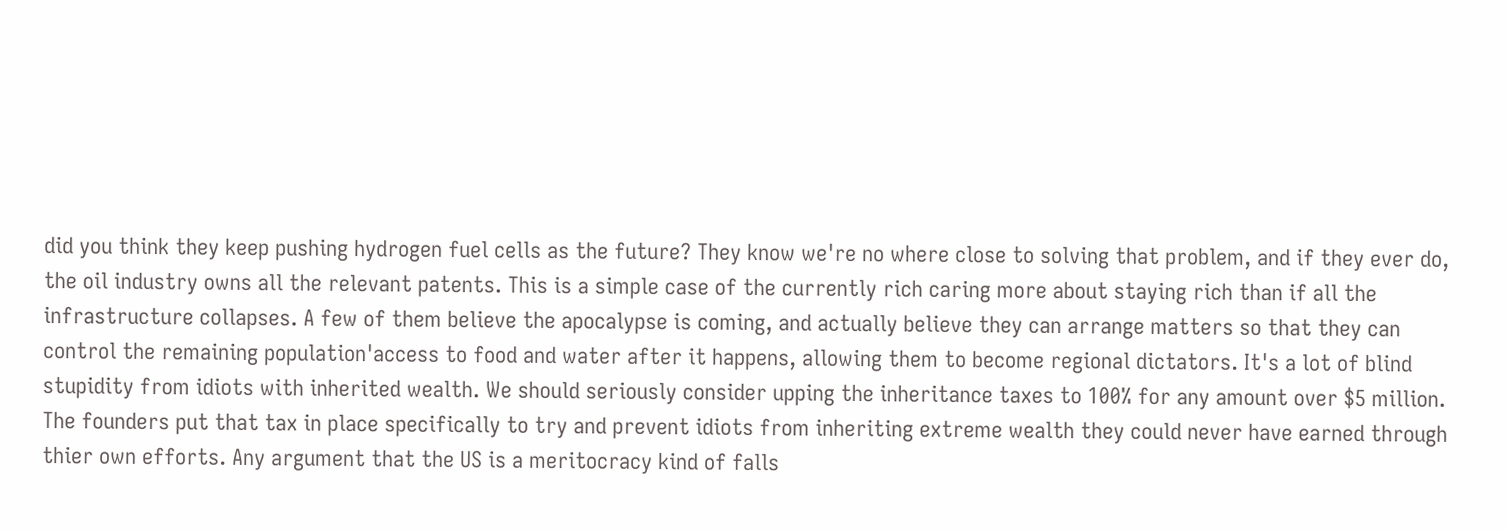did you think they keep pushing hydrogen fuel cells as the future? They know we're no where close to solving that problem, and if they ever do, the oil industry owns all the relevant patents. This is a simple case of the currently rich caring more about staying rich than if all the infrastructure collapses. A few of them believe the apocalypse is coming, and actually believe they can arrange matters so that they can control the remaining population'access to food and water after it happens, allowing them to become regional dictators. It's a lot of blind stupidity from idiots with inherited wealth. We should seriously consider upping the inheritance taxes to 100% for any amount over $5 million. The founders put that tax in place specifically to try and prevent idiots from inheriting extreme wealth they could never have earned through thier own efforts. Any argument that the US is a meritocracy kind of falls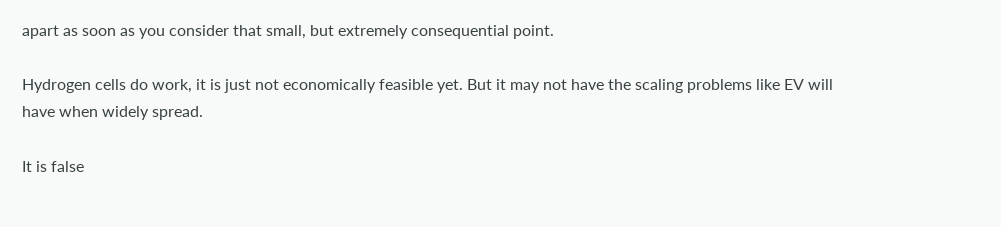apart as soon as you consider that small, but extremely consequential point.

Hydrogen cells do work, it is just not economically feasible yet. But it may not have the scaling problems like EV will have when widely spread.

It is false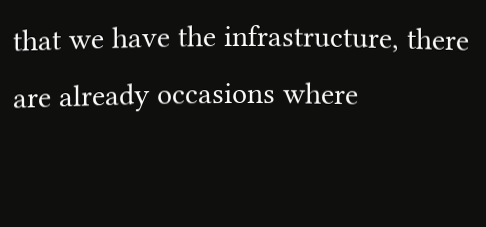that we have the infrastructure, there are already occasions where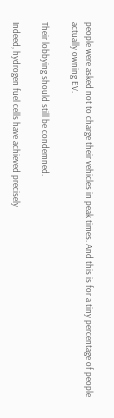people were asked not to charge their vehicles in peak times. And this is for a tiny percentage of people actually owning EV.

Their lobbying should still be condemned.

Indeed, hydrogen fuel cells have achieved precisely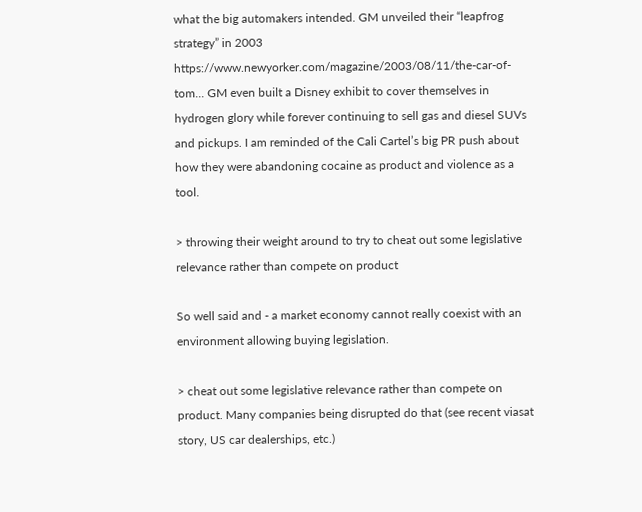what the big automakers intended. GM unveiled their “leapfrog strategy” in 2003 https://www.newyorker.com/magazine/2003/08/11/the-car-of-tom... GM even built a Disney exhibit to cover themselves in hydrogen glory while forever continuing to sell gas and diesel SUVs and pickups. I am reminded of the Cali Cartel’s big PR push about how they were abandoning cocaine as product and violence as a tool.

> throwing their weight around to try to cheat out some legislative relevance rather than compete on product

So well said and - a market economy cannot really coexist with an environment allowing buying legislation.

> cheat out some legislative relevance rather than compete on product. Many companies being disrupted do that (see recent viasat story, US car dealerships, etc.)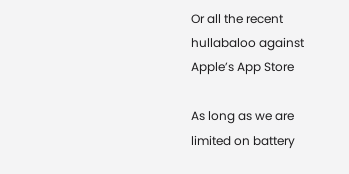Or all the recent hullabaloo against Apple’s App Store

As long as we are limited on battery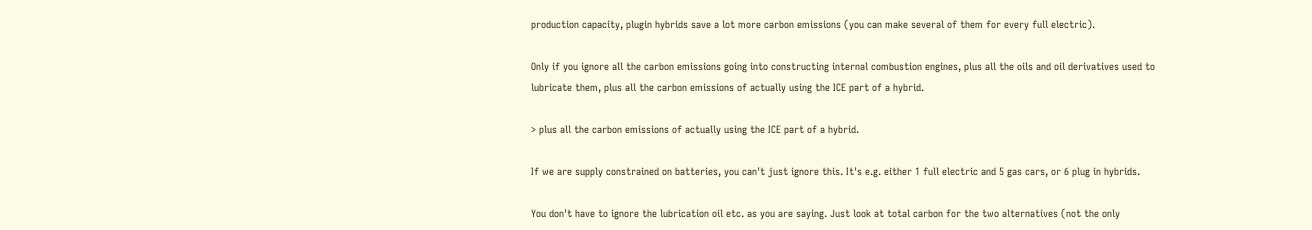production capacity, plugin hybrids save a lot more carbon emissions (you can make several of them for every full electric).

Only if you ignore all the carbon emissions going into constructing internal combustion engines, plus all the oils and oil derivatives used to lubricate them, plus all the carbon emissions of actually using the ICE part of a hybrid.

> plus all the carbon emissions of actually using the ICE part of a hybrid.

If we are supply constrained on batteries, you can't just ignore this. It's e.g. either 1 full electric and 5 gas cars, or 6 plug in hybrids.

You don't have to ignore the lubrication oil etc. as you are saying. Just look at total carbon for the two alternatives (not the only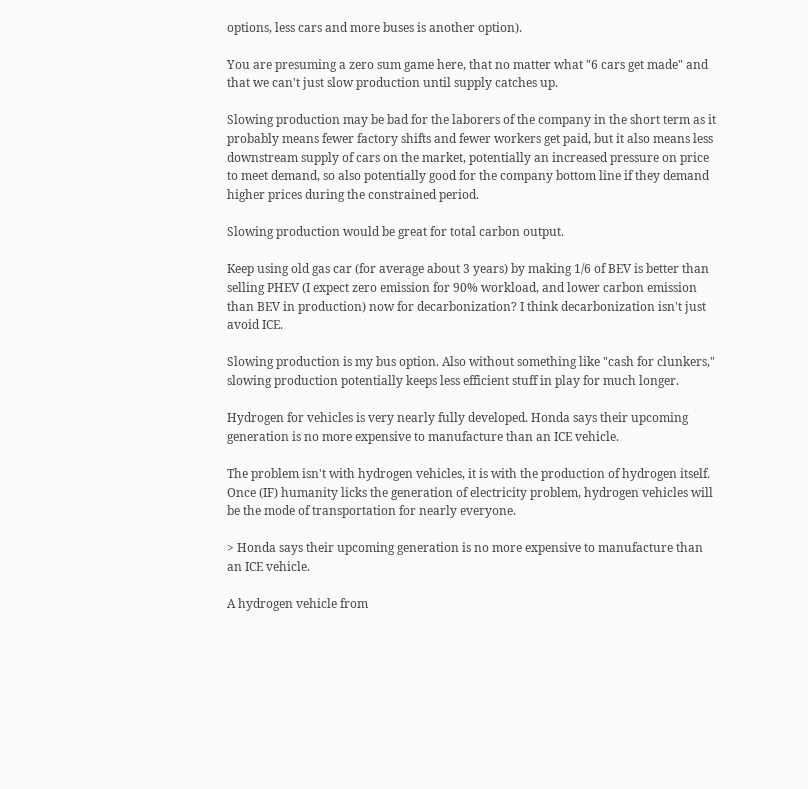options, less cars and more buses is another option).

You are presuming a zero sum game here, that no matter what "6 cars get made" and that we can't just slow production until supply catches up.

Slowing production may be bad for the laborers of the company in the short term as it probably means fewer factory shifts and fewer workers get paid, but it also means less downstream supply of cars on the market, potentially an increased pressure on price to meet demand, so also potentially good for the company bottom line if they demand higher prices during the constrained period.

Slowing production would be great for total carbon output.

Keep using old gas car (for average about 3 years) by making 1/6 of BEV is better than selling PHEV (I expect zero emission for 90% workload, and lower carbon emission than BEV in production) now for decarbonization? I think decarbonization isn't just avoid ICE.

Slowing production is my bus option. Also without something like "cash for clunkers," slowing production potentially keeps less efficient stuff in play for much longer.

Hydrogen for vehicles is very nearly fully developed. Honda says their upcoming generation is no more expensive to manufacture than an ICE vehicle.

The problem isn't with hydrogen vehicles, it is with the production of hydrogen itself. Once (IF) humanity licks the generation of electricity problem, hydrogen vehicles will be the mode of transportation for nearly everyone.

> Honda says their upcoming generation is no more expensive to manufacture than an ICE vehicle.

A hydrogen vehicle from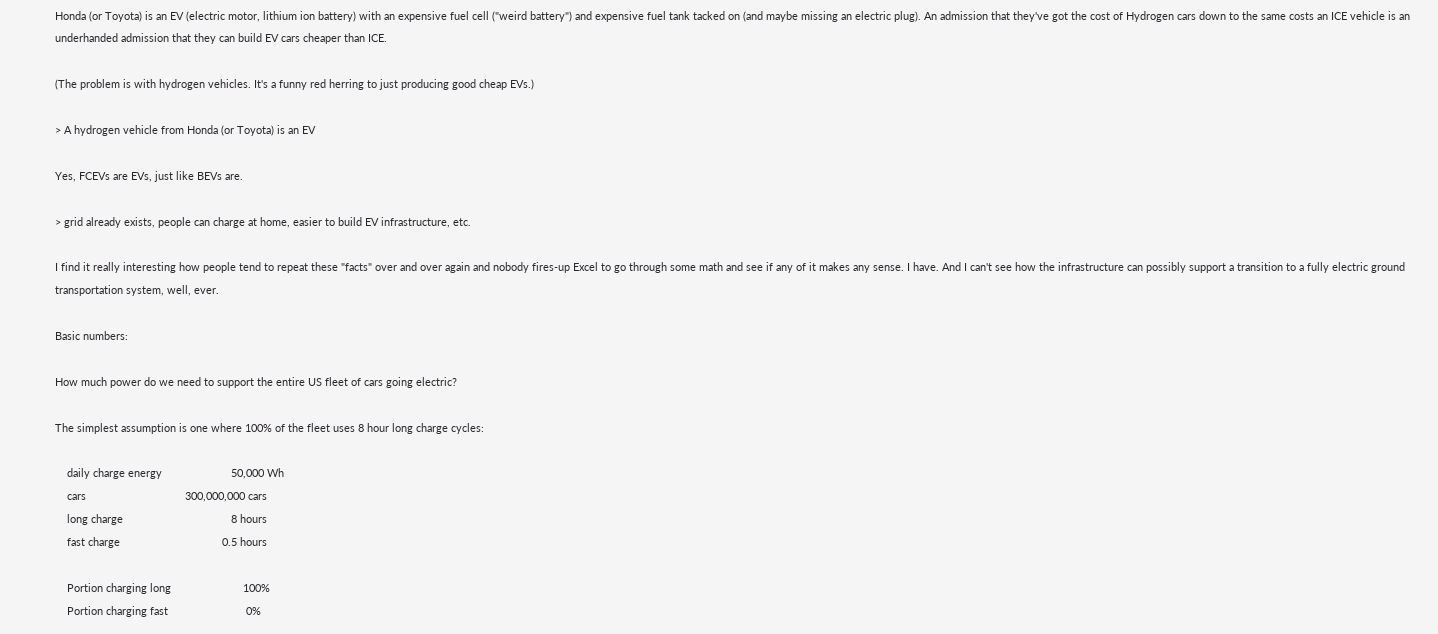Honda (or Toyota) is an EV (electric motor, lithium ion battery) with an expensive fuel cell ("weird battery") and expensive fuel tank tacked on (and maybe missing an electric plug). An admission that they've got the cost of Hydrogen cars down to the same costs an ICE vehicle is an underhanded admission that they can build EV cars cheaper than ICE.

(The problem is with hydrogen vehicles. It's a funny red herring to just producing good cheap EVs.)

> A hydrogen vehicle from Honda (or Toyota) is an EV

Yes, FCEVs are EVs, just like BEVs are.

> grid already exists, people can charge at home, easier to build EV infrastructure, etc.

I find it really interesting how people tend to repeat these "facts" over and over again and nobody fires-up Excel to go through some math and see if any of it makes any sense. I have. And I can't see how the infrastructure can possibly support a transition to a fully electric ground transportation system, well, ever.

Basic numbers:

How much power do we need to support the entire US fleet of cars going electric?

The simplest assumption is one where 100% of the fleet uses 8 hour long charge cycles:

    daily charge energy                       50,000 Wh
    cars                                 300,000,000 cars
    long charge                                    8 hours
    fast charge                                  0.5 hours

    Portion charging long                        100%
    Portion charging fast                          0%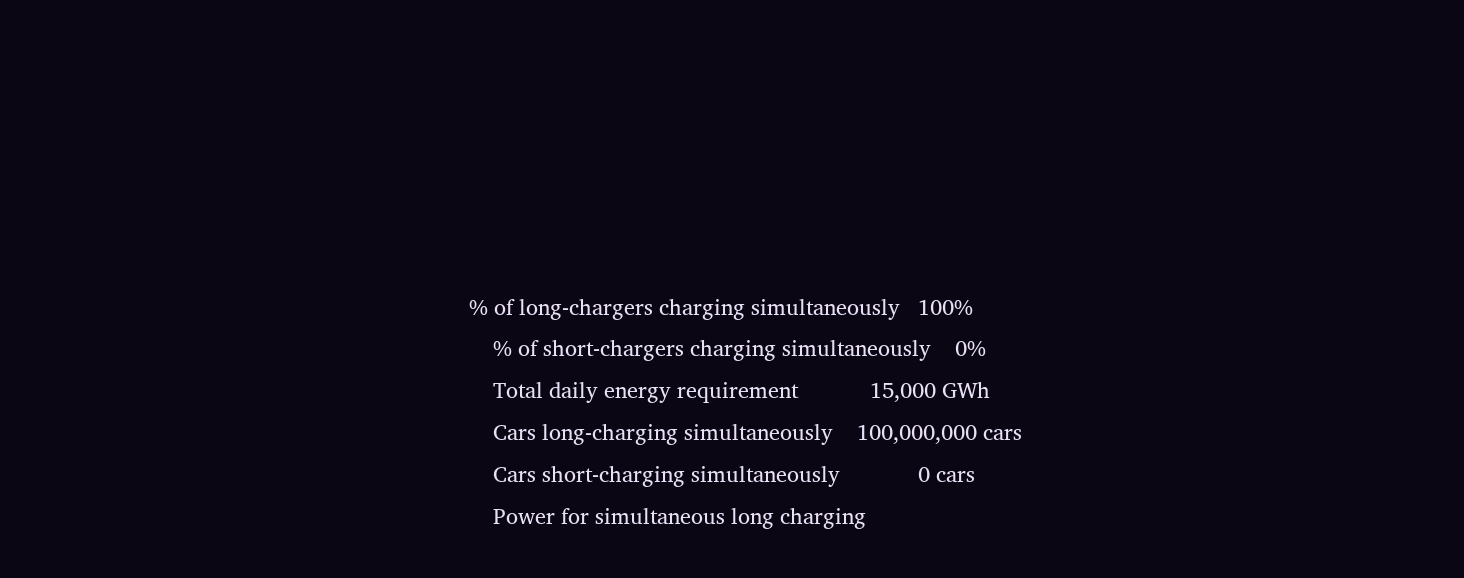% of long-chargers charging simultaneously   100%
    % of short-chargers charging simultaneously    0%
    Total daily energy requirement            15,000 GWh
    Cars long-charging simultaneously    100,000,000 cars
    Cars short-charging simultaneously             0 cars
    Power for simultaneous long charging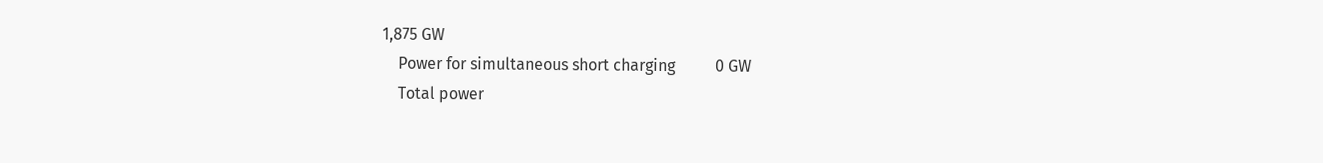1,875 GW
    Power for simultaneous short charging          0 GW
    Total power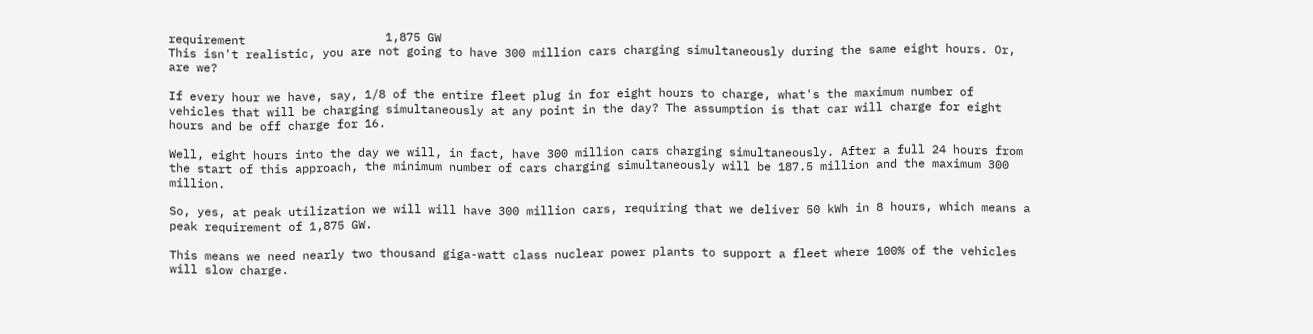requirement                    1,875 GW
This isn't realistic, you are not going to have 300 million cars charging simultaneously during the same eight hours. Or, are we?

If every hour we have, say, 1/8 of the entire fleet plug in for eight hours to charge, what's the maximum number of vehicles that will be charging simultaneously at any point in the day? The assumption is that car will charge for eight hours and be off charge for 16.

Well, eight hours into the day we will, in fact, have 300 million cars charging simultaneously. After a full 24 hours from the start of this approach, the minimum number of cars charging simultaneously will be 187.5 million and the maximum 300 million.

So, yes, at peak utilization we will will have 300 million cars, requiring that we deliver 50 kWh in 8 hours, which means a peak requirement of 1,875 GW.

This means we need nearly two thousand giga-watt class nuclear power plants to support a fleet where 100% of the vehicles will slow charge.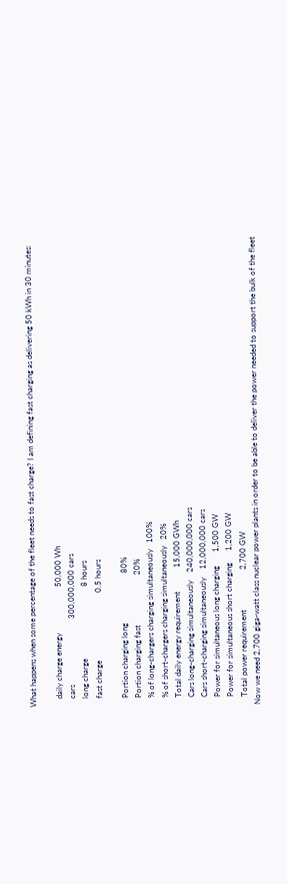What happens when some percentage of the fleet needs to fast charge? I am defining fast charging as delivering 50 kWh in 30 minutes:

    daily charge energy                       50,000 Wh
    cars                                 300,000,000 cars
    long charge                                    8 hours
    fast charge                                  0.5 hours

    Portion charging long                         80%
    Portion charging fast                         20%
    % of long-chargers charging simultaneously   100%
    % of short-chargers charging simultaneously   20%
    Total daily energy requirement            15,000 GWh
    Cars long-charging simultaneously    240,000,000 cars
    Cars short-charging simultaneously    12,000,000 cars
    Power for simultaneous long charging       1,500 GW
    Power for simultaneous short charging      1,200 GW
    Total power requirement                    2,700 GW
Now we need 2,700 giga-watt class nuclear power plants in order to be able to deliver the power needed to support the bulk of the fleet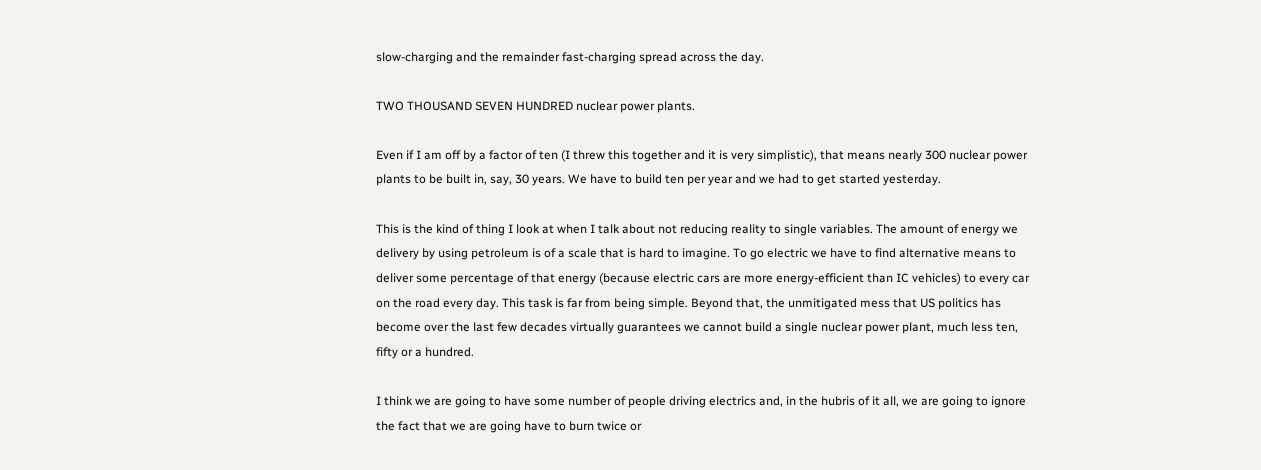slow-charging and the remainder fast-charging spread across the day.

TWO THOUSAND SEVEN HUNDRED nuclear power plants.

Even if I am off by a factor of ten (I threw this together and it is very simplistic), that means nearly 300 nuclear power plants to be built in, say, 30 years. We have to build ten per year and we had to get started yesterday.

This is the kind of thing I look at when I talk about not reducing reality to single variables. The amount of energy we delivery by using petroleum is of a scale that is hard to imagine. To go electric we have to find alternative means to deliver some percentage of that energy (because electric cars are more energy-efficient than IC vehicles) to every car on the road every day. This task is far from being simple. Beyond that, the unmitigated mess that US politics has become over the last few decades virtually guarantees we cannot build a single nuclear power plant, much less ten, fifty or a hundred.

I think we are going to have some number of people driving electrics and, in the hubris of it all, we are going to ignore the fact that we are going have to burn twice or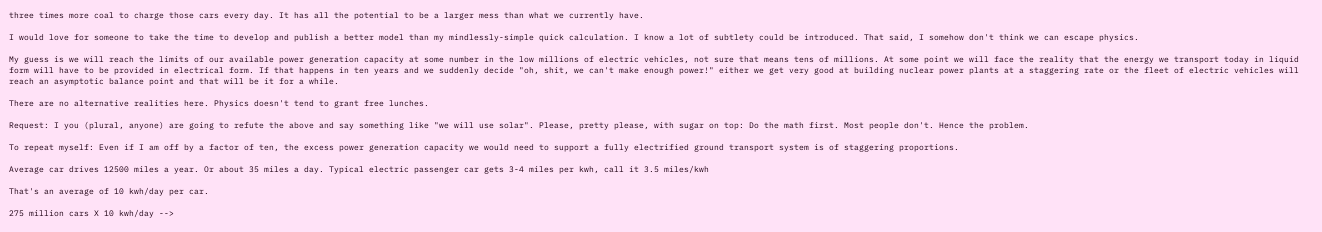three times more coal to charge those cars every day. It has all the potential to be a larger mess than what we currently have.

I would love for someone to take the time to develop and publish a better model than my mindlessly-simple quick calculation. I know a lot of subtlety could be introduced. That said, I somehow don't think we can escape physics.

My guess is we will reach the limits of our available power generation capacity at some number in the low millions of electric vehicles, not sure that means tens of millions. At some point we will face the reality that the energy we transport today in liquid form will have to be provided in electrical form. If that happens in ten years and we suddenly decide "oh, shit, we can't make enough power!" either we get very good at building nuclear power plants at a staggering rate or the fleet of electric vehicles will reach an asymptotic balance point and that will be it for a while.

There are no alternative realities here. Physics doesn't tend to grant free lunches.

Request: I you (plural, anyone) are going to refute the above and say something like "we will use solar". Please, pretty please, with sugar on top: Do the math first. Most people don't. Hence the problem.

To repeat myself: Even if I am off by a factor of ten, the excess power generation capacity we would need to support a fully electrified ground transport system is of staggering proportions.

Average car drives 12500 miles a year. Or about 35 miles a day. Typical electric passenger car gets 3-4 miles per kwh, call it 3.5 miles/kwh

That's an average of 10 kwh/day per car.

275 million cars X 10 kwh/day -->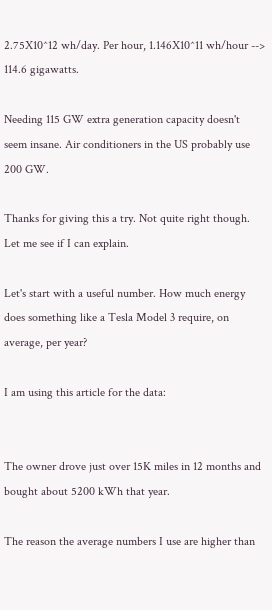2.75X10^12 wh/day. Per hour, 1.146X10^11 wh/hour --> 114.6 gigawatts.

Needing 115 GW extra generation capacity doesn't seem insane. Air conditioners in the US probably use 200 GW.

Thanks for giving this a try. Not quite right though. Let me see if I can explain.

Let's start with a useful number. How much energy does something like a Tesla Model 3 require, on average, per year?

I am using this article for the data:


The owner drove just over 15K miles in 12 months and bought about 5200 kWh that year.

The reason the average numbers I use are higher than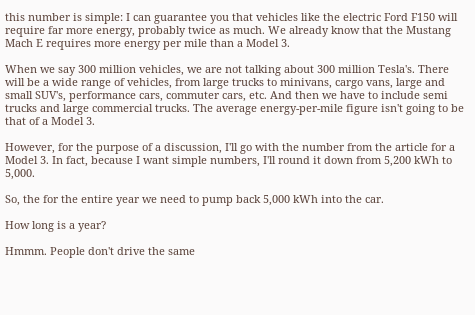this number is simple: I can guarantee you that vehicles like the electric Ford F150 will require far more energy, probably twice as much. We already know that the Mustang Mach E requires more energy per mile than a Model 3.

When we say 300 million vehicles, we are not talking about 300 million Tesla's. There will be a wide range of vehicles, from large trucks to minivans, cargo vans, large and small SUV's, performance cars, commuter cars, etc. And then we have to include semi trucks and large commercial trucks. The average energy-per-mile figure isn't going to be that of a Model 3.

However, for the purpose of a discussion, I'll go with the number from the article for a Model 3. In fact, because I want simple numbers, I'll round it down from 5,200 kWh to 5,000.

So, the for the entire year we need to pump back 5,000 kWh into the car.

How long is a year?

Hmmm. People don't drive the same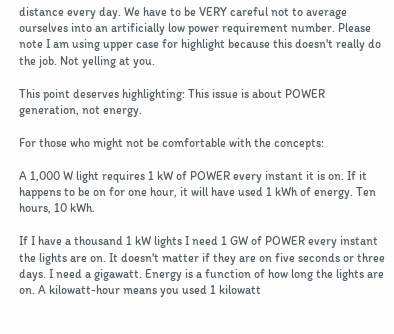distance every day. We have to be VERY careful not to average ourselves into an artificially low power requirement number. Please note I am using upper case for highlight because this doesn't really do the job. Not yelling at you.

This point deserves highlighting: This issue is about POWER generation, not energy.

For those who might not be comfortable with the concepts:

A 1,000 W light requires 1 kW of POWER every instant it is on. If it happens to be on for one hour, it will have used 1 kWh of energy. Ten hours, 10 kWh.

If I have a thousand 1 kW lights I need 1 GW of POWER every instant the lights are on. It doesn't matter if they are on five seconds or three days. I need a gigawatt. Energy is a function of how long the lights are on. A kilowatt-hour means you used 1 kilowatt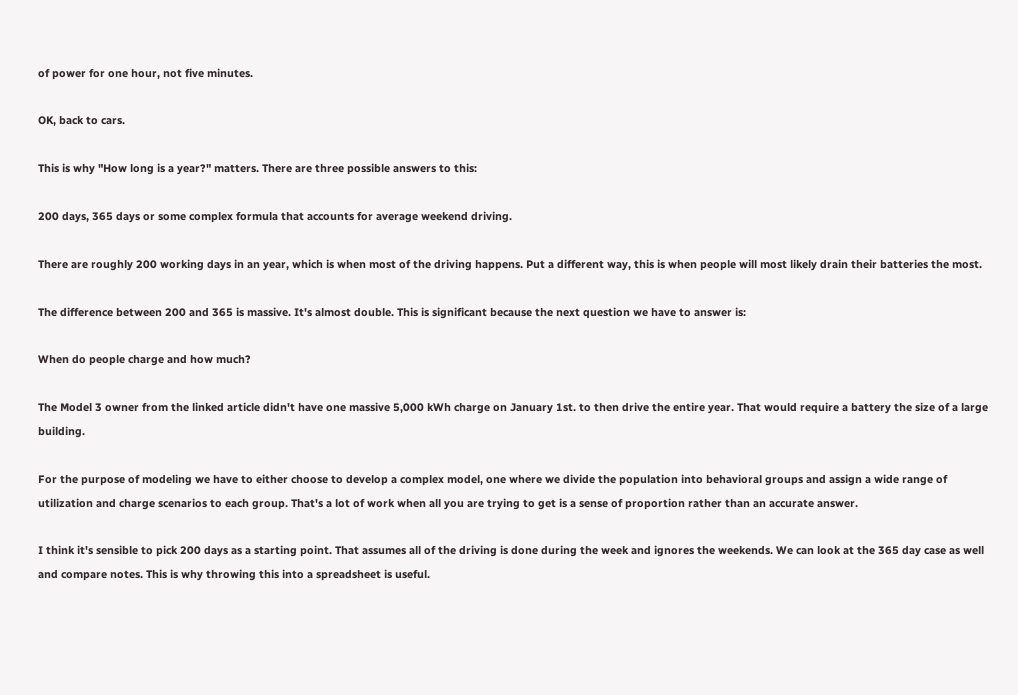of power for one hour, not five minutes.

OK, back to cars.

This is why "How long is a year?" matters. There are three possible answers to this:

200 days, 365 days or some complex formula that accounts for average weekend driving.

There are roughly 200 working days in an year, which is when most of the driving happens. Put a different way, this is when people will most likely drain their batteries the most.

The difference between 200 and 365 is massive. It's almost double. This is significant because the next question we have to answer is:

When do people charge and how much?

The Model 3 owner from the linked article didn't have one massive 5,000 kWh charge on January 1st. to then drive the entire year. That would require a battery the size of a large building.

For the purpose of modeling we have to either choose to develop a complex model, one where we divide the population into behavioral groups and assign a wide range of utilization and charge scenarios to each group. That's a lot of work when all you are trying to get is a sense of proportion rather than an accurate answer.

I think it's sensible to pick 200 days as a starting point. That assumes all of the driving is done during the week and ignores the weekends. We can look at the 365 day case as well and compare notes. This is why throwing this into a spreadsheet is useful.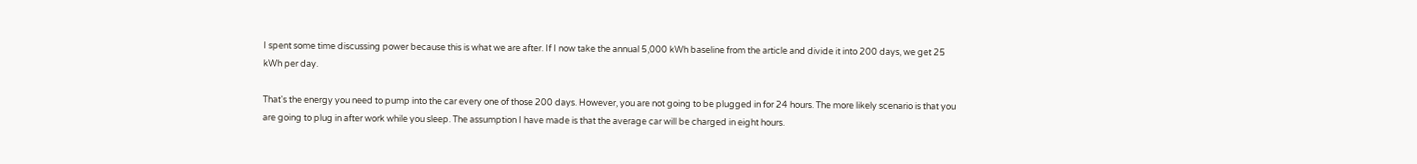I spent some time discussing power because this is what we are after. If I now take the annual 5,000 kWh baseline from the article and divide it into 200 days, we get 25 kWh per day.

That's the energy you need to pump into the car every one of those 200 days. However, you are not going to be plugged in for 24 hours. The more likely scenario is that you are going to plug in after work while you sleep. The assumption I have made is that the average car will be charged in eight hours.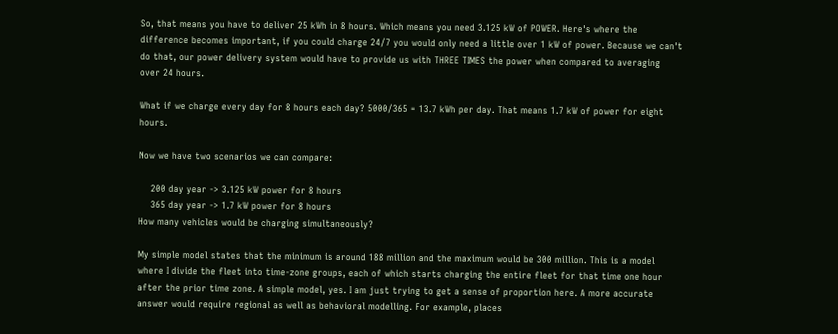So, that means you have to deliver 25 kWh in 8 hours. Which means you need 3.125 kW of POWER. Here's where the difference becomes important, if you could charge 24/7 you would only need a little over 1 kW of power. Because we can't do that, our power delivery system would have to provide us with THREE TIMES the power when compared to averaging over 24 hours.

What if we charge every day for 8 hours each day? 5000/365 = 13.7 kWh per day. That means 1.7 kW of power for eight hours.

Now we have two scenarios we can compare:

    200 day year -> 3.125 kW power for 8 hours
    365 day year -> 1.7 kW power for 8 hours
How many vehicles would be charging simultaneously?

My simple model states that the minimum is around 188 million and the maximum would be 300 million. This is a model where I divide the fleet into time-zone groups, each of which starts charging the entire fleet for that time one hour after the prior time zone. A simple model, yes. I am just trying to get a sense of proportion here. A more accurate answer would require regional as well as behavioral modelling. For example, places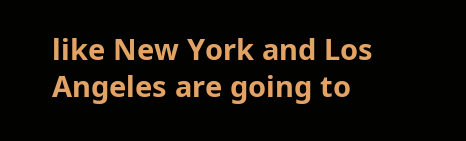like New York and Los Angeles are going to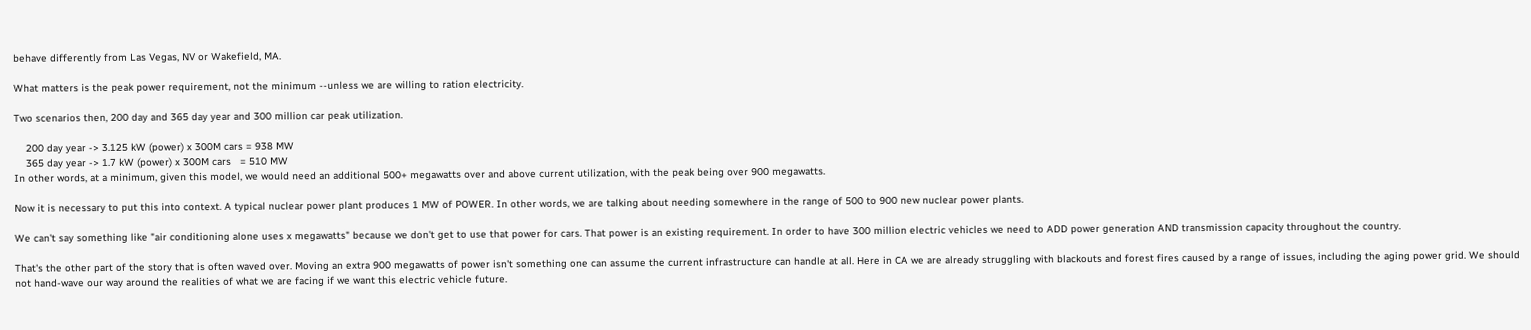behave differently from Las Vegas, NV or Wakefield, MA.

What matters is the peak power requirement, not the minimum --unless we are willing to ration electricity.

Two scenarios then, 200 day and 365 day year and 300 million car peak utilization.

    200 day year -> 3.125 kW (power) x 300M cars = 938 MW
    365 day year -> 1.7 kW (power) x 300M cars   = 510 MW
In other words, at a minimum, given this model, we would need an additional 500+ megawatts over and above current utilization, with the peak being over 900 megawatts.

Now it is necessary to put this into context. A typical nuclear power plant produces 1 MW of POWER. In other words, we are talking about needing somewhere in the range of 500 to 900 new nuclear power plants.

We can't say something like "air conditioning alone uses x megawatts" because we don't get to use that power for cars. That power is an existing requirement. In order to have 300 million electric vehicles we need to ADD power generation AND transmission capacity throughout the country.

That's the other part of the story that is often waved over. Moving an extra 900 megawatts of power isn't something one can assume the current infrastructure can handle at all. Here in CA we are already struggling with blackouts and forest fires caused by a range of issues, including the aging power grid. We should not hand-wave our way around the realities of what we are facing if we want this electric vehicle future.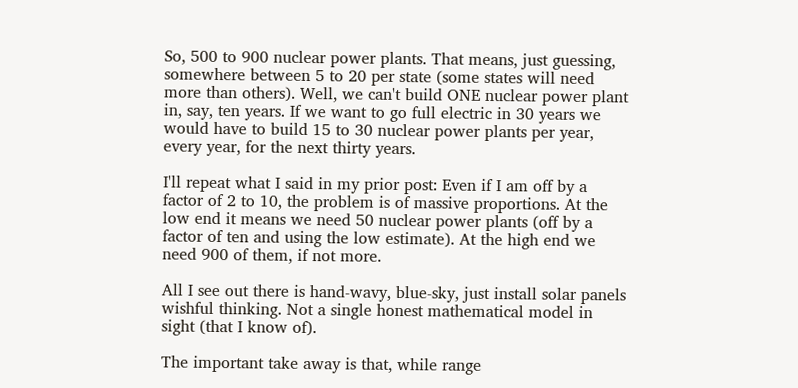So, 500 to 900 nuclear power plants. That means, just guessing, somewhere between 5 to 20 per state (some states will need more than others). Well, we can't build ONE nuclear power plant in, say, ten years. If we want to go full electric in 30 years we would have to build 15 to 30 nuclear power plants per year, every year, for the next thirty years.

I'll repeat what I said in my prior post: Even if I am off by a factor of 2 to 10, the problem is of massive proportions. At the low end it means we need 50 nuclear power plants (off by a factor of ten and using the low estimate). At the high end we need 900 of them, if not more.

All I see out there is hand-wavy, blue-sky, just install solar panels wishful thinking. Not a single honest mathematical model in sight (that I know of).

The important take away is that, while range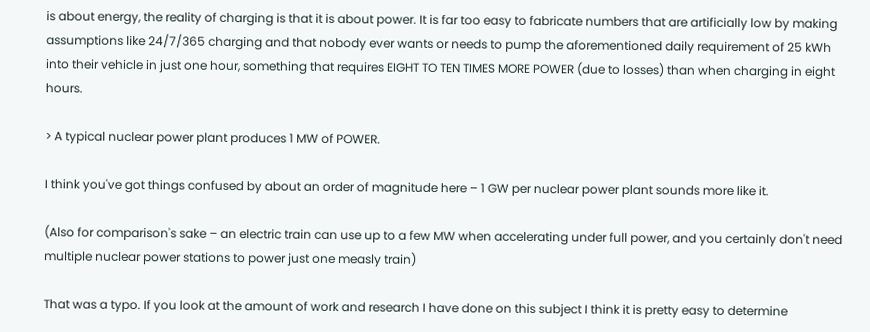is about energy, the reality of charging is that it is about power. It is far too easy to fabricate numbers that are artificially low by making assumptions like 24/7/365 charging and that nobody ever wants or needs to pump the aforementioned daily requirement of 25 kWh into their vehicle in just one hour, something that requires EIGHT TO TEN TIMES MORE POWER (due to losses) than when charging in eight hours.

> A typical nuclear power plant produces 1 MW of POWER.

I think you've got things confused by about an order of magnitude here – 1 GW per nuclear power plant sounds more like it.

(Also for comparison's sake – an electric train can use up to a few MW when accelerating under full power, and you certainly don't need multiple nuclear power stations to power just one measly train)

That was a typo. If you look at the amount of work and research I have done on this subject I think it is pretty easy to determine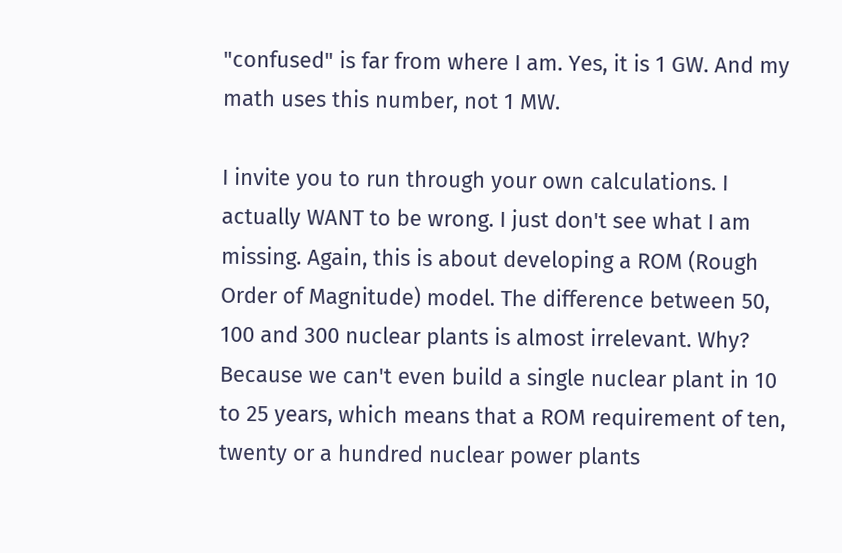"confused" is far from where I am. Yes, it is 1 GW. And my math uses this number, not 1 MW.

I invite you to run through your own calculations. I actually WANT to be wrong. I just don't see what I am missing. Again, this is about developing a ROM (Rough Order of Magnitude) model. The difference between 50, 100 and 300 nuclear plants is almost irrelevant. Why? Because we can't even build a single nuclear plant in 10 to 25 years, which means that a ROM requirement of ten, twenty or a hundred nuclear power plants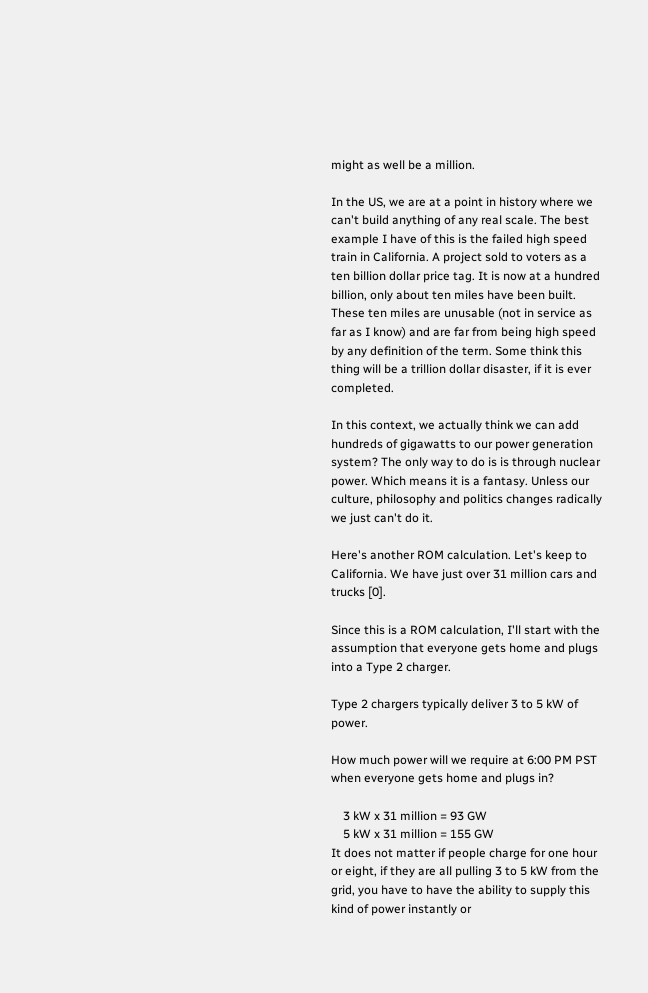might as well be a million.

In the US, we are at a point in history where we can't build anything of any real scale. The best example I have of this is the failed high speed train in California. A project sold to voters as a ten billion dollar price tag. It is now at a hundred billion, only about ten miles have been built. These ten miles are unusable (not in service as far as I know) and are far from being high speed by any definition of the term. Some think this thing will be a trillion dollar disaster, if it is ever completed.

In this context, we actually think we can add hundreds of gigawatts to our power generation system? The only way to do is is through nuclear power. Which means it is a fantasy. Unless our culture, philosophy and politics changes radically we just can't do it.

Here's another ROM calculation. Let's keep to California. We have just over 31 million cars and trucks [0].

Since this is a ROM calculation, I'll start with the assumption that everyone gets home and plugs into a Type 2 charger.

Type 2 chargers typically deliver 3 to 5 kW of power.

How much power will we require at 6:00 PM PST when everyone gets home and plugs in?

    3 kW x 31 million = 93 GW
    5 kW x 31 million = 155 GW
It does not matter if people charge for one hour or eight, if they are all pulling 3 to 5 kW from the grid, you have to have the ability to supply this kind of power instantly or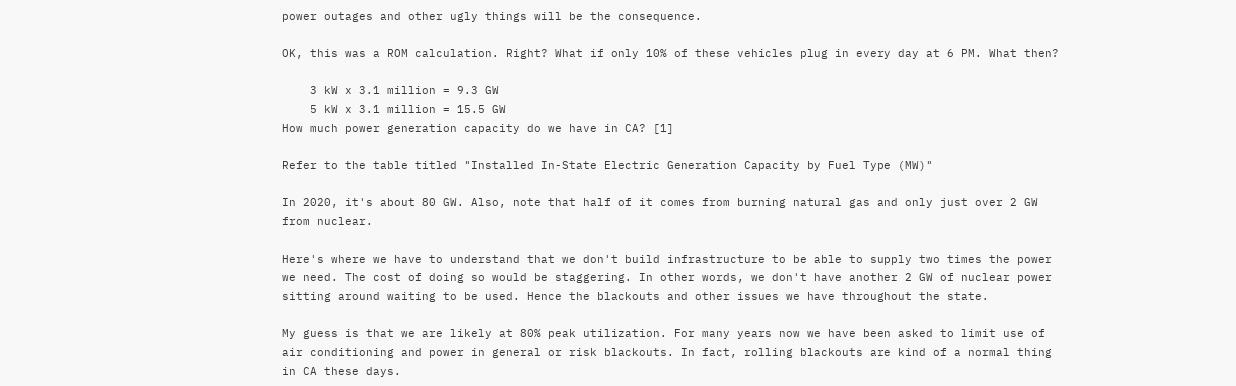power outages and other ugly things will be the consequence.

OK, this was a ROM calculation. Right? What if only 10% of these vehicles plug in every day at 6 PM. What then?

    3 kW x 3.1 million = 9.3 GW
    5 kW x 3.1 million = 15.5 GW
How much power generation capacity do we have in CA? [1]

Refer to the table titled "Installed In-State Electric Generation Capacity by Fuel Type (MW)"

In 2020, it's about 80 GW. Also, note that half of it comes from burning natural gas and only just over 2 GW from nuclear.

Here's where we have to understand that we don't build infrastructure to be able to supply two times the power we need. The cost of doing so would be staggering. In other words, we don't have another 2 GW of nuclear power sitting around waiting to be used. Hence the blackouts and other issues we have throughout the state.

My guess is that we are likely at 80% peak utilization. For many years now we have been asked to limit use of air conditioning and power in general or risk blackouts. In fact, rolling blackouts are kind of a normal thing in CA these days.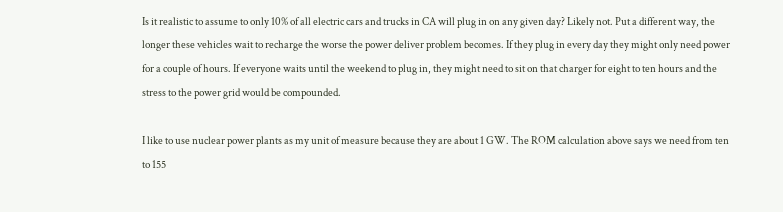Is it realistic to assume to only 10% of all electric cars and trucks in CA will plug in on any given day? Likely not. Put a different way, the longer these vehicles wait to recharge the worse the power deliver problem becomes. If they plug in every day they might only need power for a couple of hours. If everyone waits until the weekend to plug in, they might need to sit on that charger for eight to ten hours and the stress to the power grid would be compounded.

I like to use nuclear power plants as my unit of measure because they are about 1 GW. The ROM calculation above says we need from ten to 155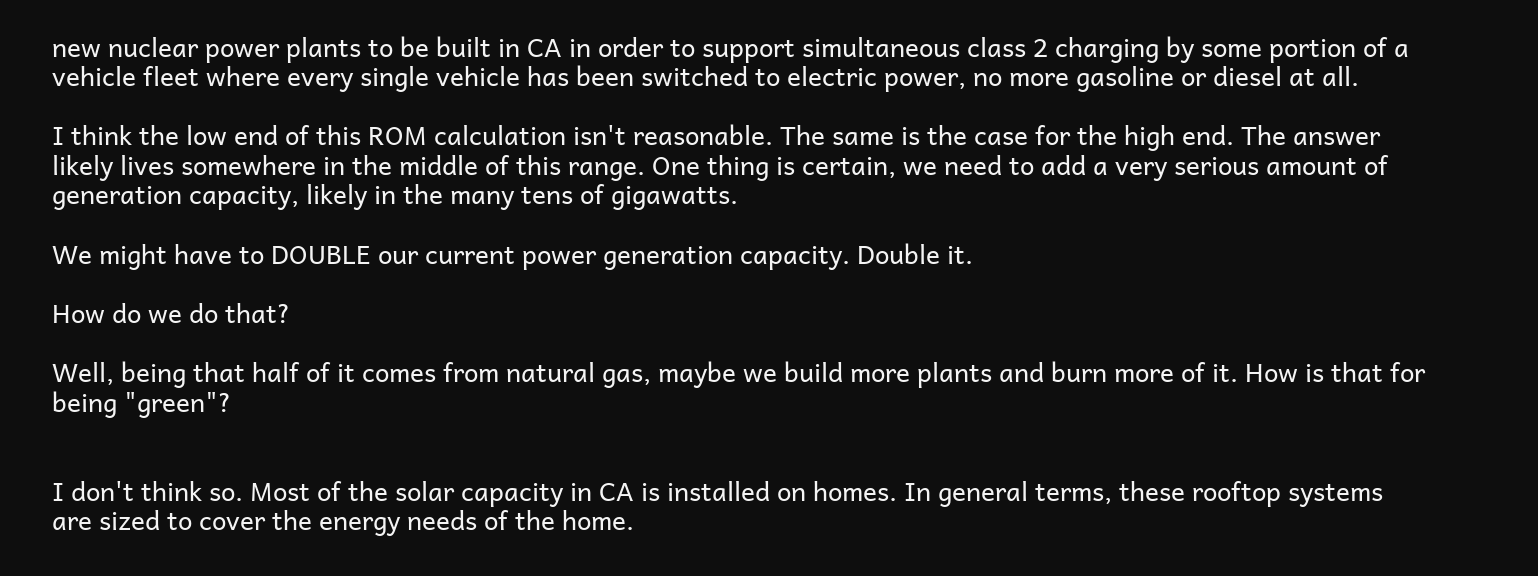new nuclear power plants to be built in CA in order to support simultaneous class 2 charging by some portion of a vehicle fleet where every single vehicle has been switched to electric power, no more gasoline or diesel at all.

I think the low end of this ROM calculation isn't reasonable. The same is the case for the high end. The answer likely lives somewhere in the middle of this range. One thing is certain, we need to add a very serious amount of generation capacity, likely in the many tens of gigawatts.

We might have to DOUBLE our current power generation capacity. Double it.

How do we do that?

Well, being that half of it comes from natural gas, maybe we build more plants and burn more of it. How is that for being "green"?


I don't think so. Most of the solar capacity in CA is installed on homes. In general terms, these rooftop systems are sized to cover the energy needs of the home.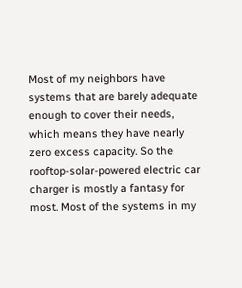Most of my neighbors have systems that are barely adequate enough to cover their needs, which means they have nearly zero excess capacity. So the rooftop-solar-powered electric car charger is mostly a fantasy for most. Most of the systems in my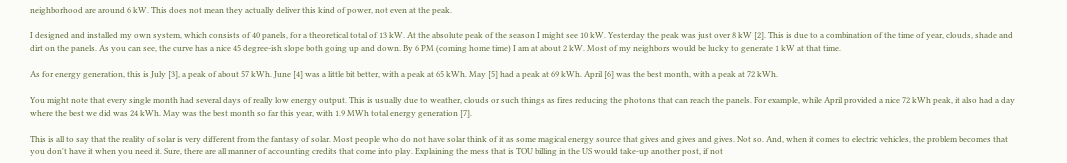neighborhood are around 6 kW. This does not mean they actually deliver this kind of power, not even at the peak.

I designed and installed my own system, which consists of 40 panels, for a theoretical total of 13 kW. At the absolute peak of the season I might see 10 kW. Yesterday the peak was just over 8 kW [2]. This is due to a combination of the time of year, clouds, shade and dirt on the panels. As you can see, the curve has a nice 45 degree-ish slope both going up and down. By 6 PM (coming home time) I am at about 2 kW. Most of my neighbors would be lucky to generate 1 kW at that time.

As for energy generation, this is July [3], a peak of about 57 kWh. June [4] was a little bit better, with a peak at 65 kWh. May [5] had a peak at 69 kWh. April [6] was the best month, with a peak at 72 kWh.

You might note that every single month had several days of really low energy output. This is usually due to weather, clouds or such things as fires reducing the photons that can reach the panels. For example, while April provided a nice 72 kWh peak, it also had a day where the best we did was 24 kWh. May was the best month so far this year, with 1.9 MWh total energy generation [7].

This is all to say that the reality of solar is very different from the fantasy of solar. Most people who do not have solar think of it as some magical energy source that gives and gives and gives. Not so. And, when it comes to electric vehicles, the problem becomes that you don't have it when you need it. Sure, there are all manner of accounting credits that come into play. Explaining the mess that is TOU billing in the US would take-up another post, if not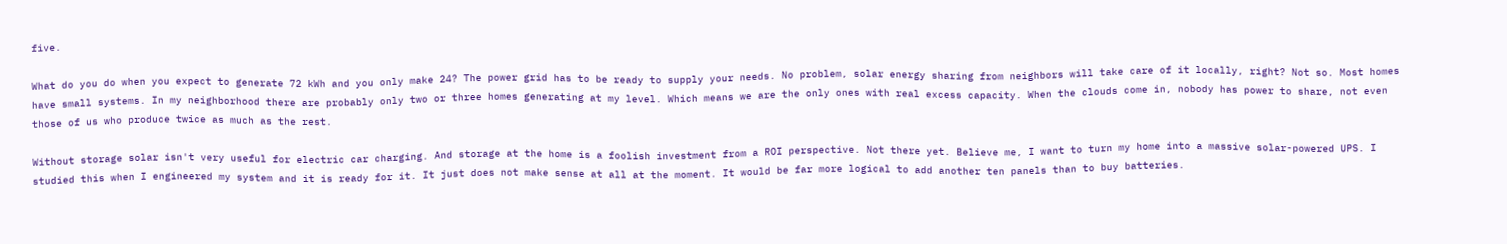five.

What do you do when you expect to generate 72 kWh and you only make 24? The power grid has to be ready to supply your needs. No problem, solar energy sharing from neighbors will take care of it locally, right? Not so. Most homes have small systems. In my neighborhood there are probably only two or three homes generating at my level. Which means we are the only ones with real excess capacity. When the clouds come in, nobody has power to share, not even those of us who produce twice as much as the rest.

Without storage solar isn't very useful for electric car charging. And storage at the home is a foolish investment from a ROI perspective. Not there yet. Believe me, I want to turn my home into a massive solar-powered UPS. I studied this when I engineered my system and it is ready for it. It just does not make sense at all at the moment. It would be far more logical to add another ten panels than to buy batteries.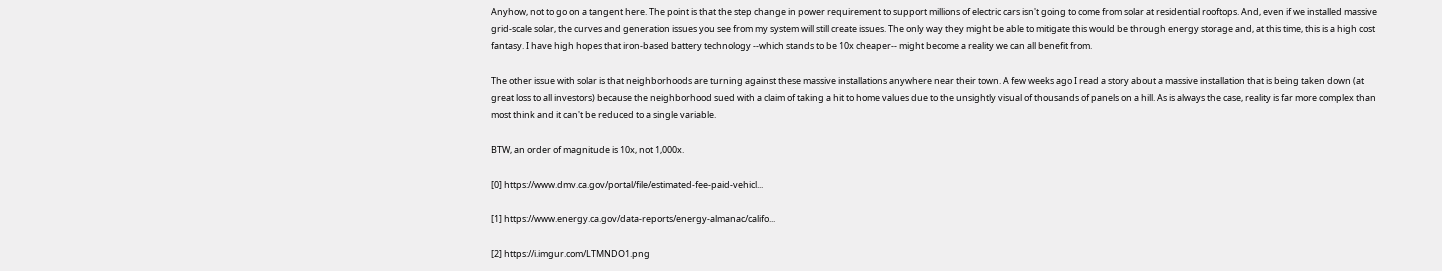Anyhow, not to go on a tangent here. The point is that the step change in power requirement to support millions of electric cars isn't going to come from solar at residential rooftops. And, even if we installed massive grid-scale solar, the curves and generation issues you see from my system will still create issues. The only way they might be able to mitigate this would be through energy storage and, at this time, this is a high cost fantasy. I have high hopes that iron-based battery technology --which stands to be 10x cheaper-- might become a reality we can all benefit from.

The other issue with solar is that neighborhoods are turning against these massive installations anywhere near their town. A few weeks ago I read a story about a massive installation that is being taken down (at great loss to all investors) because the neighborhood sued with a claim of taking a hit to home values due to the unsightly visual of thousands of panels on a hill. As is always the case, reality is far more complex than most think and it can't be reduced to a single variable.

BTW, an order of magnitude is 10x, not 1,000x.

[0] https://www.dmv.ca.gov/portal/file/estimated-fee-paid-vehicl...

[1] https://www.energy.ca.gov/data-reports/energy-almanac/califo...

[2] https://i.imgur.com/LTMNDO1.png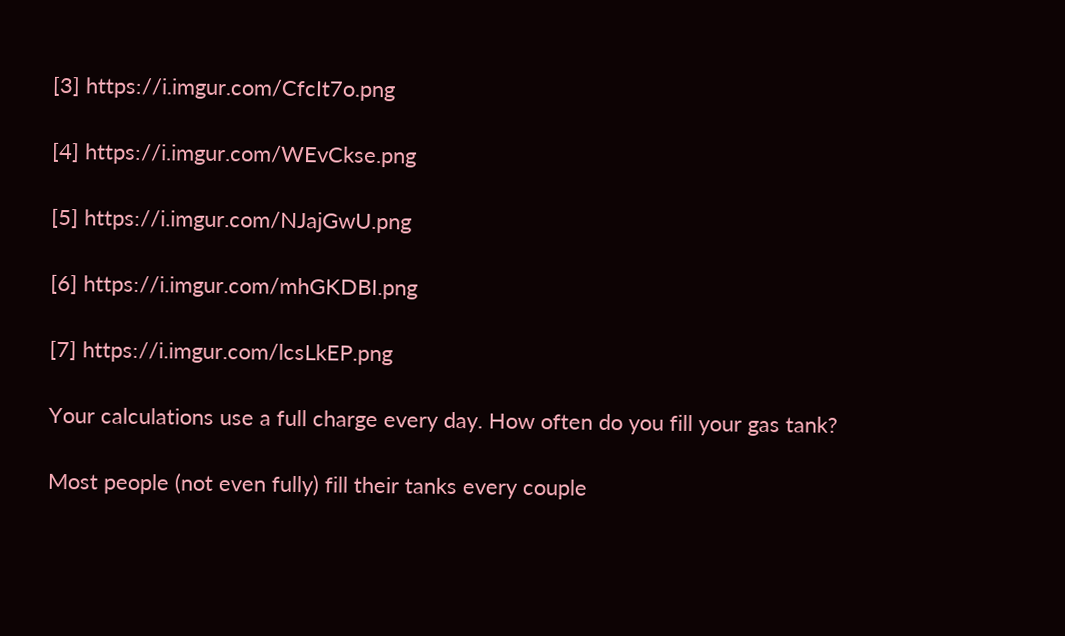[3] https://i.imgur.com/CfcIt7o.png

[4] https://i.imgur.com/WEvCkse.png

[5] https://i.imgur.com/NJajGwU.png

[6] https://i.imgur.com/mhGKDBI.png

[7] https://i.imgur.com/lcsLkEP.png

Your calculations use a full charge every day. How often do you fill your gas tank?

Most people (not even fully) fill their tanks every couple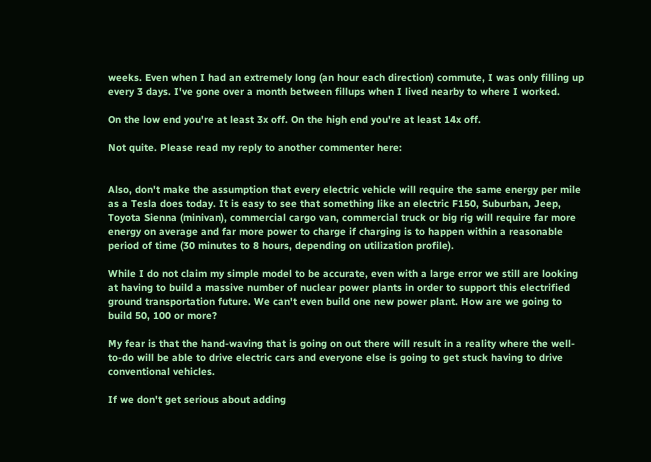weeks. Even when I had an extremely long (an hour each direction) commute, I was only filling up every 3 days. I've gone over a month between fillups when I lived nearby to where I worked.

On the low end you're at least 3x off. On the high end you're at least 14x off.

Not quite. Please read my reply to another commenter here:


Also, don't make the assumption that every electric vehicle will require the same energy per mile as a Tesla does today. It is easy to see that something like an electric F150, Suburban, Jeep, Toyota Sienna (minivan), commercial cargo van, commercial truck or big rig will require far more energy on average and far more power to charge if charging is to happen within a reasonable period of time (30 minutes to 8 hours, depending on utilization profile).

While I do not claim my simple model to be accurate, even with a large error we still are looking at having to build a massive number of nuclear power plants in order to support this electrified ground transportation future. We can't even build one new power plant. How are we going to build 50, 100 or more?

My fear is that the hand-waving that is going on out there will result in a reality where the well-to-do will be able to drive electric cars and everyone else is going to get stuck having to drive conventional vehicles.

If we don't get serious about adding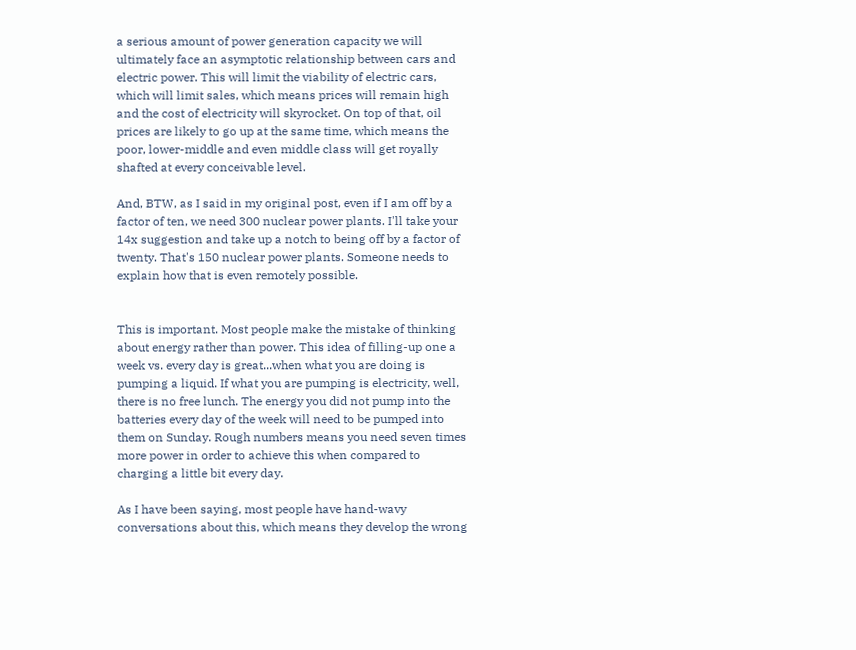a serious amount of power generation capacity we will ultimately face an asymptotic relationship between cars and electric power. This will limit the viability of electric cars, which will limit sales, which means prices will remain high and the cost of electricity will skyrocket. On top of that, oil prices are likely to go up at the same time, which means the poor, lower-middle and even middle class will get royally shafted at every conceivable level.

And, BTW, as I said in my original post, even if I am off by a factor of ten, we need 300 nuclear power plants. I'll take your 14x suggestion and take up a notch to being off by a factor of twenty. That's 150 nuclear power plants. Someone needs to explain how that is even remotely possible.


This is important. Most people make the mistake of thinking about energy rather than power. This idea of filling-up one a week vs. every day is great...when what you are doing is pumping a liquid. If what you are pumping is electricity, well, there is no free lunch. The energy you did not pump into the batteries every day of the week will need to be pumped into them on Sunday. Rough numbers means you need seven times more power in order to achieve this when compared to charging a little bit every day.

As I have been saying, most people have hand-wavy conversations about this, which means they develop the wrong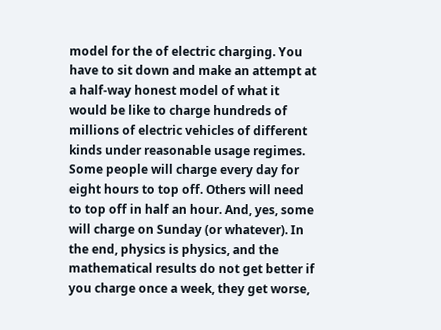model for the of electric charging. You have to sit down and make an attempt at a half-way honest model of what it would be like to charge hundreds of millions of electric vehicles of different kinds under reasonable usage regimes. Some people will charge every day for eight hours to top off. Others will need to top off in half an hour. And, yes, some will charge on Sunday (or whatever). In the end, physics is physics, and the mathematical results do not get better if you charge once a week, they get worse,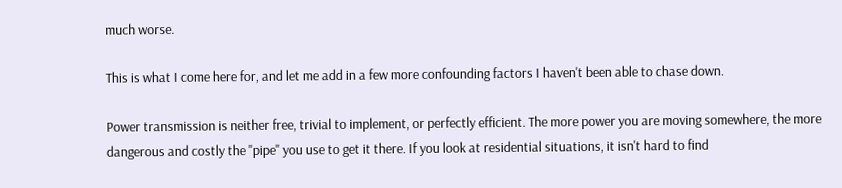much worse.

This is what I come here for, and let me add in a few more confounding factors I haven't been able to chase down.

Power transmission is neither free, trivial to implement, or perfectly efficient. The more power you are moving somewhere, the more dangerous and costly the "pipe" you use to get it there. If you look at residential situations, it isn't hard to find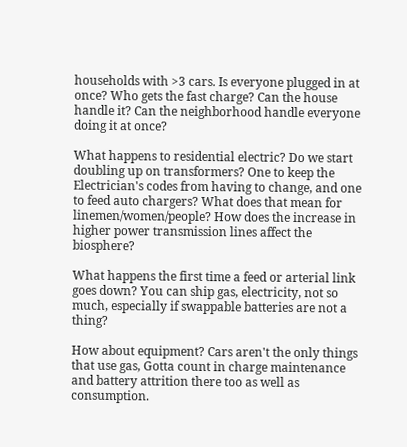households with >3 cars. Is everyone plugged in at once? Who gets the fast charge? Can the house handle it? Can the neighborhood handle everyone doing it at once?

What happens to residential electric? Do we start doubling up on transformers? One to keep the Electrician's codes from having to change, and one to feed auto chargers? What does that mean for linemen/women/people? How does the increase in higher power transmission lines affect the biosphere?

What happens the first time a feed or arterial link goes down? You can ship gas, electricity, not so much, especially if swappable batteries are not a thing?

How about equipment? Cars aren't the only things that use gas, Gotta count in charge maintenance and battery attrition there too as well as consumption.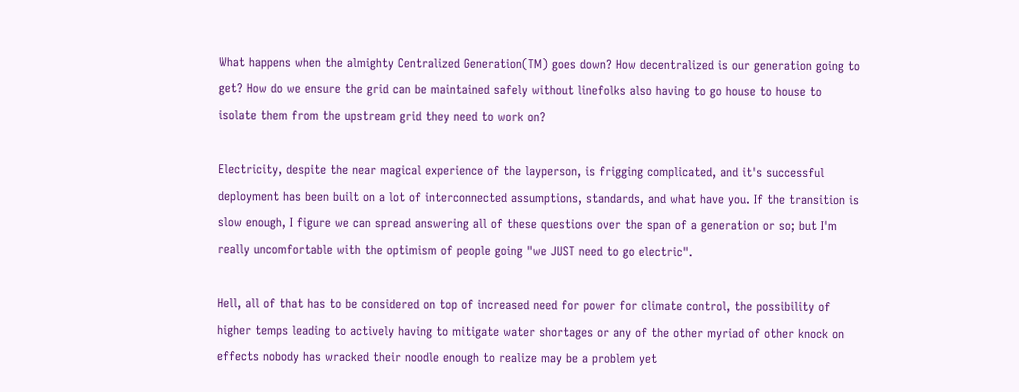What happens when the almighty Centralized Generation(TM) goes down? How decentralized is our generation going to get? How do we ensure the grid can be maintained safely without linefolks also having to go house to house to isolate them from the upstream grid they need to work on?

Electricity, despite the near magical experience of the layperson, is frigging complicated, and it's successful deployment has been built on a lot of interconnected assumptions, standards, and what have you. If the transition is slow enough, I figure we can spread answering all of these questions over the span of a generation or so; but I'm really uncomfortable with the optimism of people going "we JUST need to go electric".

Hell, all of that has to be considered on top of increased need for power for climate control, the possibility of higher temps leading to actively having to mitigate water shortages or any of the other myriad of other knock on effects nobody has wracked their noodle enough to realize may be a problem yet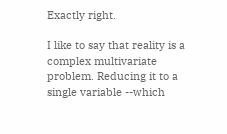Exactly right.

I like to say that reality is a complex multivariate problem. Reducing it to a single variable --which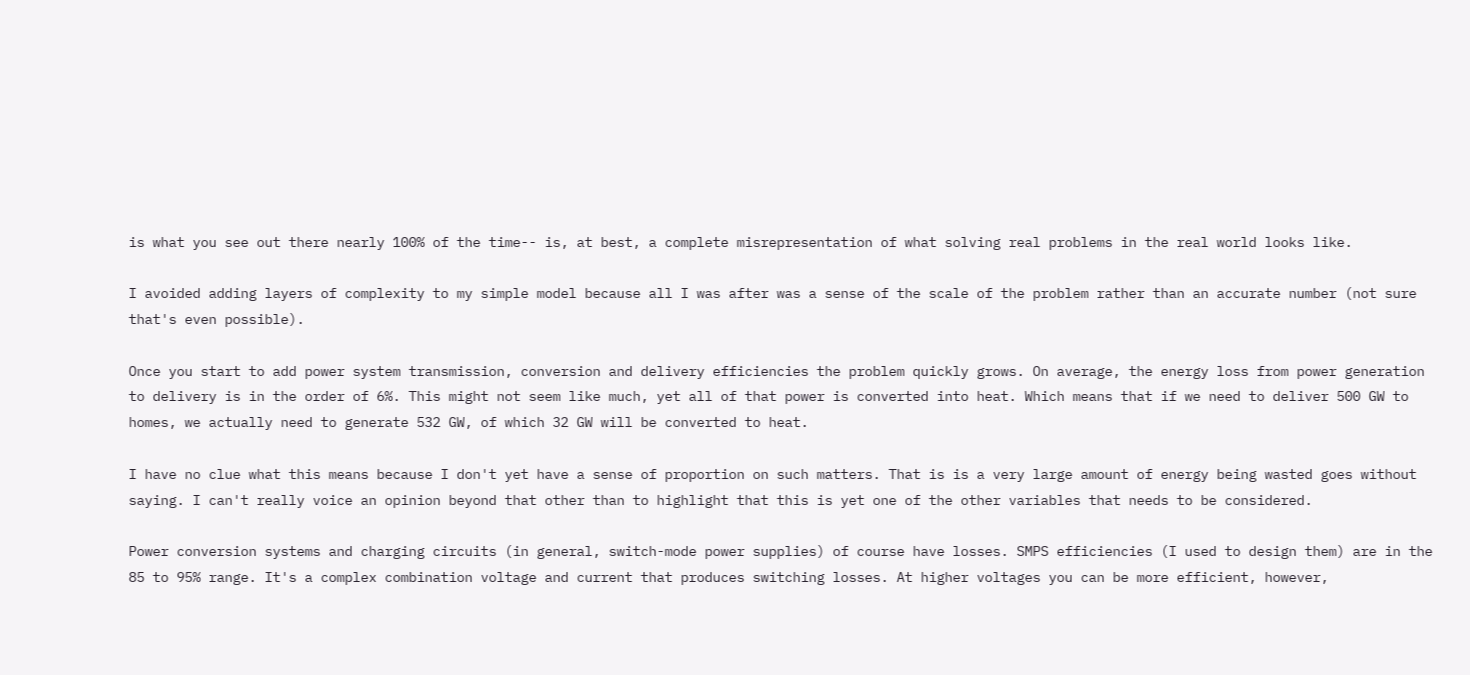is what you see out there nearly 100% of the time-- is, at best, a complete misrepresentation of what solving real problems in the real world looks like.

I avoided adding layers of complexity to my simple model because all I was after was a sense of the scale of the problem rather than an accurate number (not sure that's even possible).

Once you start to add power system transmission, conversion and delivery efficiencies the problem quickly grows. On average, the energy loss from power generation to delivery is in the order of 6%. This might not seem like much, yet all of that power is converted into heat. Which means that if we need to deliver 500 GW to homes, we actually need to generate 532 GW, of which 32 GW will be converted to heat.

I have no clue what this means because I don't yet have a sense of proportion on such matters. That is is a very large amount of energy being wasted goes without saying. I can't really voice an opinion beyond that other than to highlight that this is yet one of the other variables that needs to be considered.

Power conversion systems and charging circuits (in general, switch-mode power supplies) of course have losses. SMPS efficiencies (I used to design them) are in the 85 to 95% range. It's a complex combination voltage and current that produces switching losses. At higher voltages you can be more efficient, however,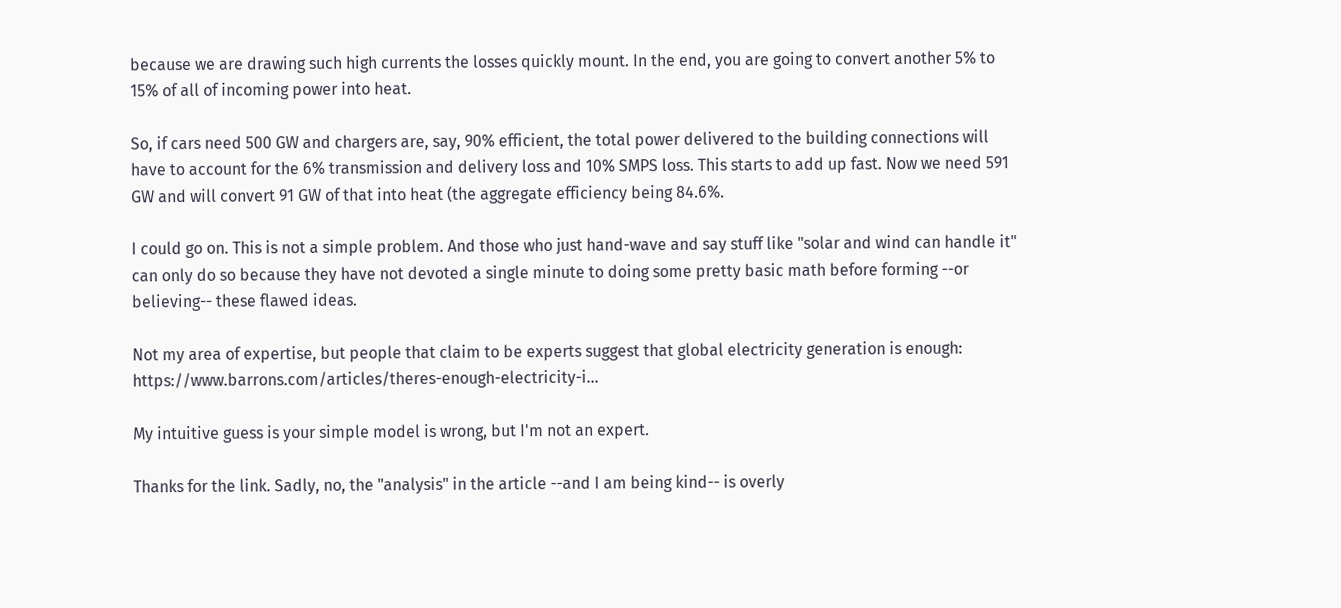because we are drawing such high currents the losses quickly mount. In the end, you are going to convert another 5% to 15% of all of incoming power into heat.

So, if cars need 500 GW and chargers are, say, 90% efficient, the total power delivered to the building connections will have to account for the 6% transmission and delivery loss and 10% SMPS loss. This starts to add up fast. Now we need 591 GW and will convert 91 GW of that into heat (the aggregate efficiency being 84.6%.

I could go on. This is not a simple problem. And those who just hand-wave and say stuff like "solar and wind can handle it" can only do so because they have not devoted a single minute to doing some pretty basic math before forming --or believing-- these flawed ideas.

Not my area of expertise, but people that claim to be experts suggest that global electricity generation is enough: https://www.barrons.com/articles/theres-enough-electricity-i...

My intuitive guess is your simple model is wrong, but I'm not an expert.

Thanks for the link. Sadly, no, the "analysis" in the article --and I am being kind-- is overly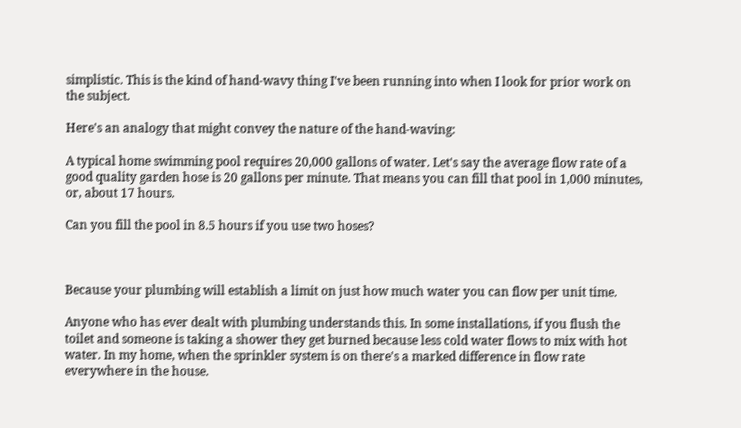simplistic. This is the kind of hand-wavy thing I've been running into when I look for prior work on the subject.

Here's an analogy that might convey the nature of the hand-waving:

A typical home swimming pool requires 20,000 gallons of water. Let's say the average flow rate of a good quality garden hose is 20 gallons per minute. That means you can fill that pool in 1,000 minutes, or, about 17 hours.

Can you fill the pool in 8.5 hours if you use two hoses?



Because your plumbing will establish a limit on just how much water you can flow per unit time.

Anyone who has ever dealt with plumbing understands this. In some installations, if you flush the toilet and someone is taking a shower they get burned because less cold water flows to mix with hot water. In my home, when the sprinkler system is on there's a marked difference in flow rate everywhere in the house.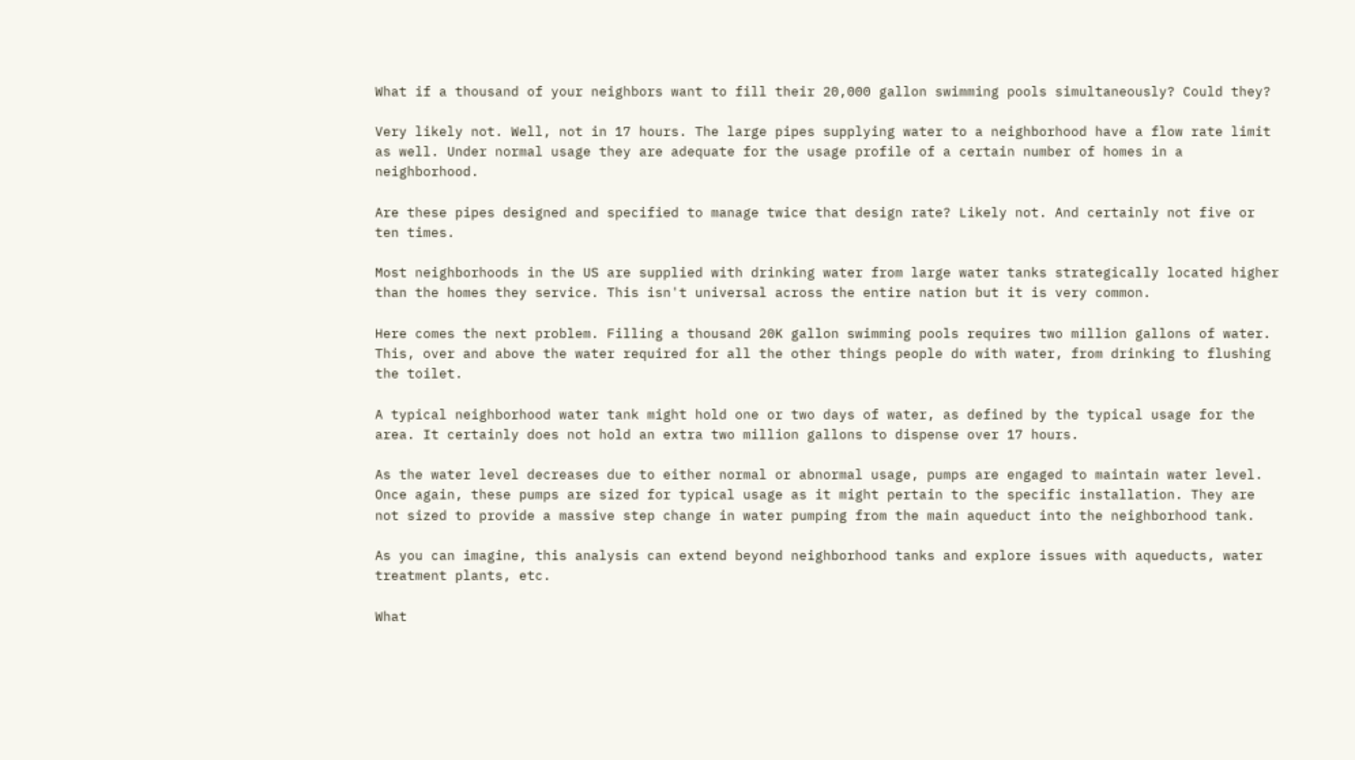What if a thousand of your neighbors want to fill their 20,000 gallon swimming pools simultaneously? Could they?

Very likely not. Well, not in 17 hours. The large pipes supplying water to a neighborhood have a flow rate limit as well. Under normal usage they are adequate for the usage profile of a certain number of homes in a neighborhood.

Are these pipes designed and specified to manage twice that design rate? Likely not. And certainly not five or ten times.

Most neighborhoods in the US are supplied with drinking water from large water tanks strategically located higher than the homes they service. This isn't universal across the entire nation but it is very common.

Here comes the next problem. Filling a thousand 20K gallon swimming pools requires two million gallons of water. This, over and above the water required for all the other things people do with water, from drinking to flushing the toilet.

A typical neighborhood water tank might hold one or two days of water, as defined by the typical usage for the area. It certainly does not hold an extra two million gallons to dispense over 17 hours.

As the water level decreases due to either normal or abnormal usage, pumps are engaged to maintain water level. Once again, these pumps are sized for typical usage as it might pertain to the specific installation. They are not sized to provide a massive step change in water pumping from the main aqueduct into the neighborhood tank.

As you can imagine, this analysis can extend beyond neighborhood tanks and explore issues with aqueducts, water treatment plants, etc.

What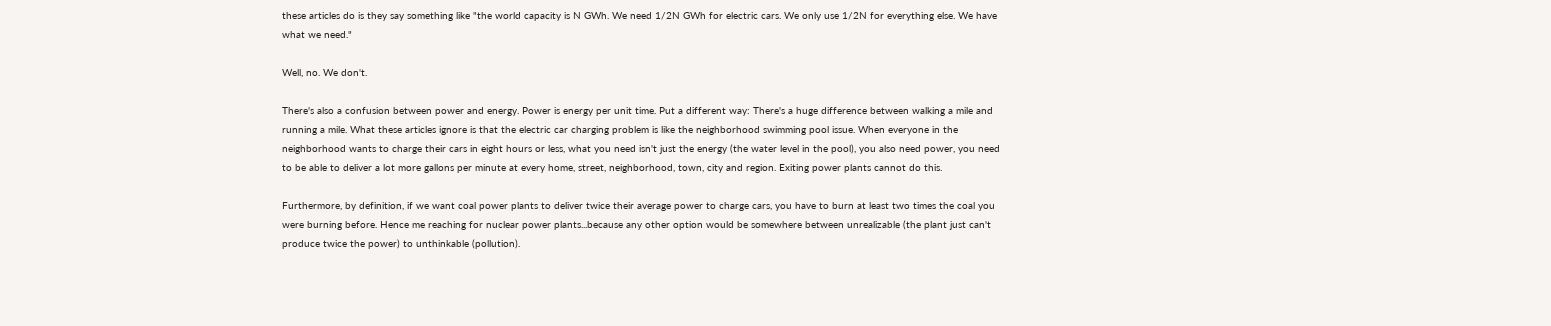these articles do is they say something like "the world capacity is N GWh. We need 1/2N GWh for electric cars. We only use 1/2N for everything else. We have what we need."

Well, no. We don't.

There's also a confusion between power and energy. Power is energy per unit time. Put a different way: There's a huge difference between walking a mile and running a mile. What these articles ignore is that the electric car charging problem is like the neighborhood swimming pool issue. When everyone in the neighborhood wants to charge their cars in eight hours or less, what you need isn't just the energy (the water level in the pool), you also need power, you need to be able to deliver a lot more gallons per minute at every home, street, neighborhood, town, city and region. Exiting power plants cannot do this.

Furthermore, by definition, if we want coal power plants to deliver twice their average power to charge cars, you have to burn at least two times the coal you were burning before. Hence me reaching for nuclear power plants...because any other option would be somewhere between unrealizable (the plant just can't produce twice the power) to unthinkable (pollution).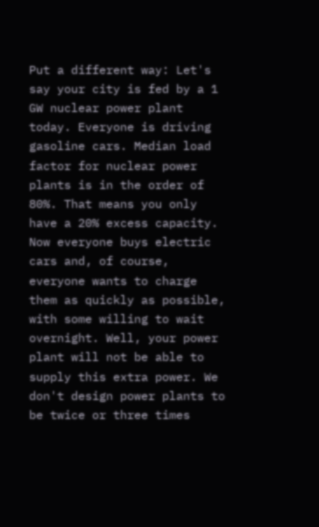Put a different way: Let's say your city is fed by a 1 GW nuclear power plant today. Everyone is driving gasoline cars. Median load factor for nuclear power plants is in the order of 80%. That means you only have a 20% excess capacity. Now everyone buys electric cars and, of course, everyone wants to charge them as quickly as possible, with some willing to wait overnight. Well, your power plant will not be able to supply this extra power. We don't design power plants to be twice or three times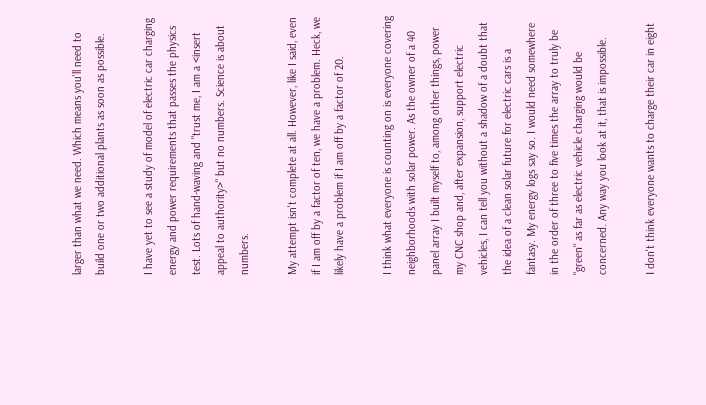larger than what we need. Which means you'll need to build one or two additional plants as soon as possible.

I have yet to see a study of model of electric car charging energy and power requirements that passes the physics test. Lots of hand-waving and "trust me, I am a <insert appeal to authority>" but no numbers. Science is about numbers.

My attempt isn't complete at all. However, like I said, even if I am off by a factor of ten, we have a problem. Heck, we likely have a problem if I am off by a factor of 20.

I think what everyone is counting on is everyone covering neighborhoods with solar power. As the owner of a 40 panel array I built myself to, among other things, power my CNC shop and, after expansion, support electric vehicles, I can tell you without a shadow of a doubt that the idea of a clean solar future for electric cars is a fantasy. My energy logs say so. I would need somewhere in the order of three to five times the array to truly be "green" as far as electric vehicle charging would be concerned. Any way you look at it, that is impossible.

I don't think everyone wants to charge their car in eight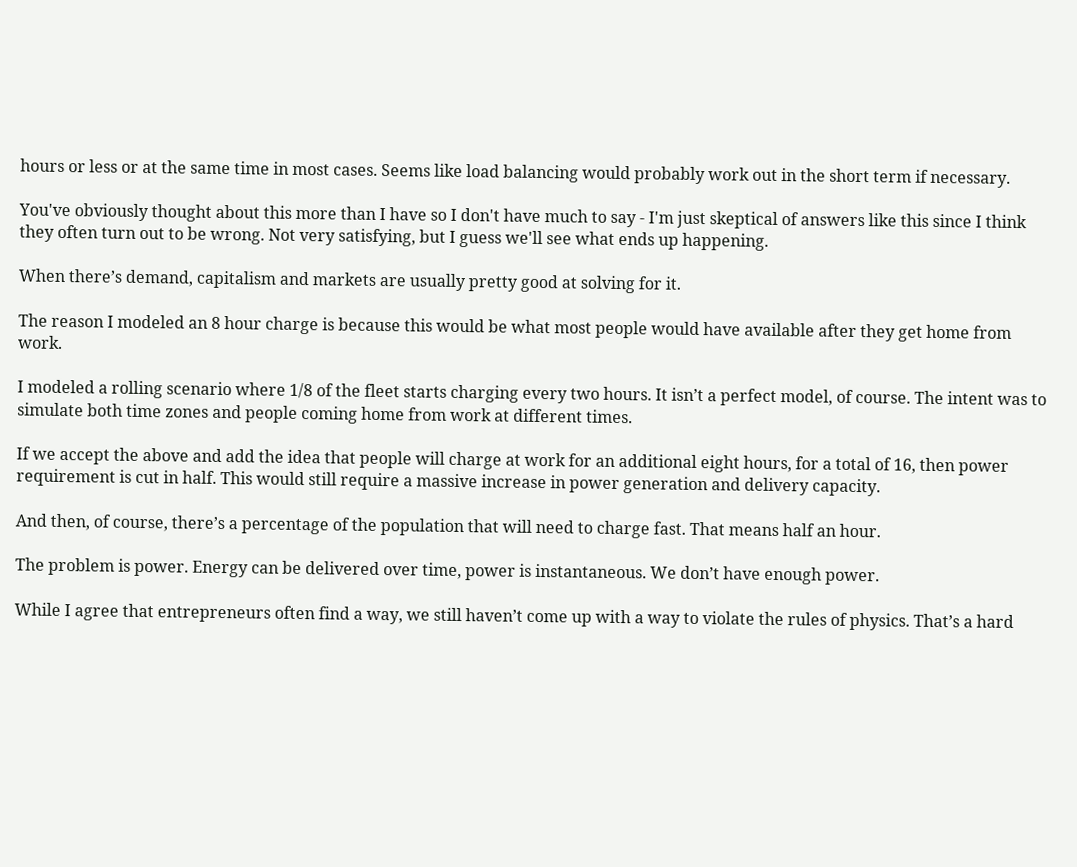hours or less or at the same time in most cases. Seems like load balancing would probably work out in the short term if necessary.

You've obviously thought about this more than I have so I don't have much to say - I'm just skeptical of answers like this since I think they often turn out to be wrong. Not very satisfying, but I guess we'll see what ends up happening.

When there’s demand, capitalism and markets are usually pretty good at solving for it.

The reason I modeled an 8 hour charge is because this would be what most people would have available after they get home from work.

I modeled a rolling scenario where 1/8 of the fleet starts charging every two hours. It isn’t a perfect model, of course. The intent was to simulate both time zones and people coming home from work at different times.

If we accept the above and add the idea that people will charge at work for an additional eight hours, for a total of 16, then power requirement is cut in half. This would still require a massive increase in power generation and delivery capacity.

And then, of course, there’s a percentage of the population that will need to charge fast. That means half an hour.

The problem is power. Energy can be delivered over time, power is instantaneous. We don’t have enough power.

While I agree that entrepreneurs often find a way, we still haven’t come up with a way to violate the rules of physics. That’s a hard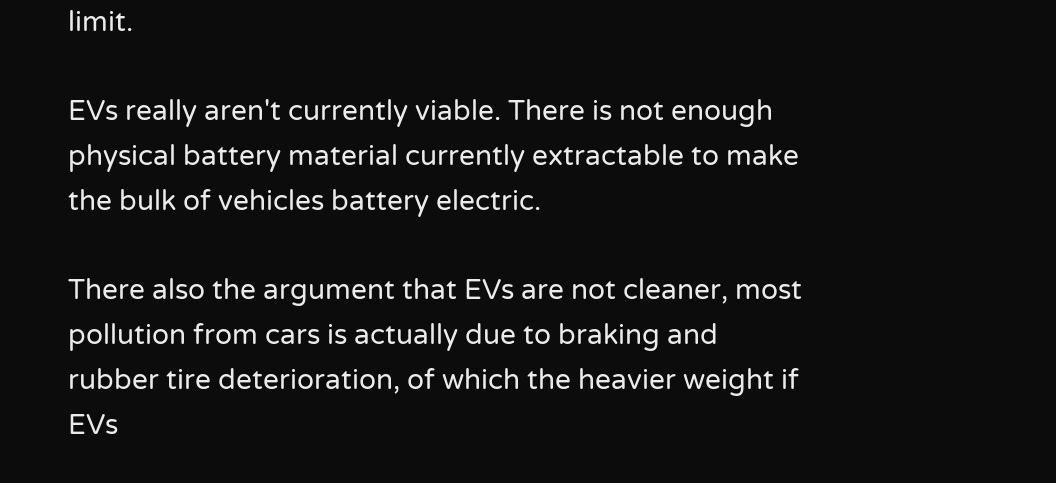limit.

EVs really aren't currently viable. There is not enough physical battery material currently extractable to make the bulk of vehicles battery electric.

There also the argument that EVs are not cleaner, most pollution from cars is actually due to braking and rubber tire deterioration, of which the heavier weight if EVs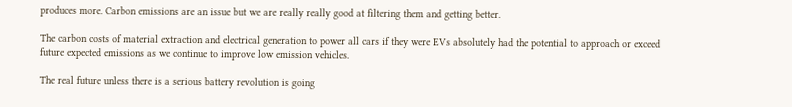produces more. Carbon emissions are an issue but we are really really good at filtering them and getting better.

The carbon costs of material extraction and electrical generation to power all cars if they were EVs absolutely had the potential to approach or exceed future expected emissions as we continue to improve low emission vehicles.

The real future unless there is a serious battery revolution is going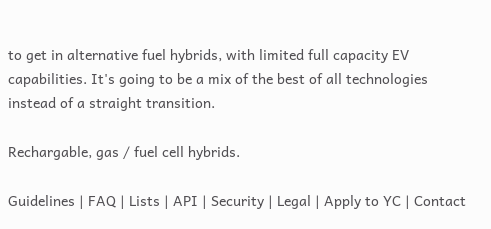to get in alternative fuel hybrids, with limited full capacity EV capabilities. It's going to be a mix of the best of all technologies instead of a straight transition.

Rechargable, gas / fuel cell hybrids.

Guidelines | FAQ | Lists | API | Security | Legal | Apply to YC | Contact